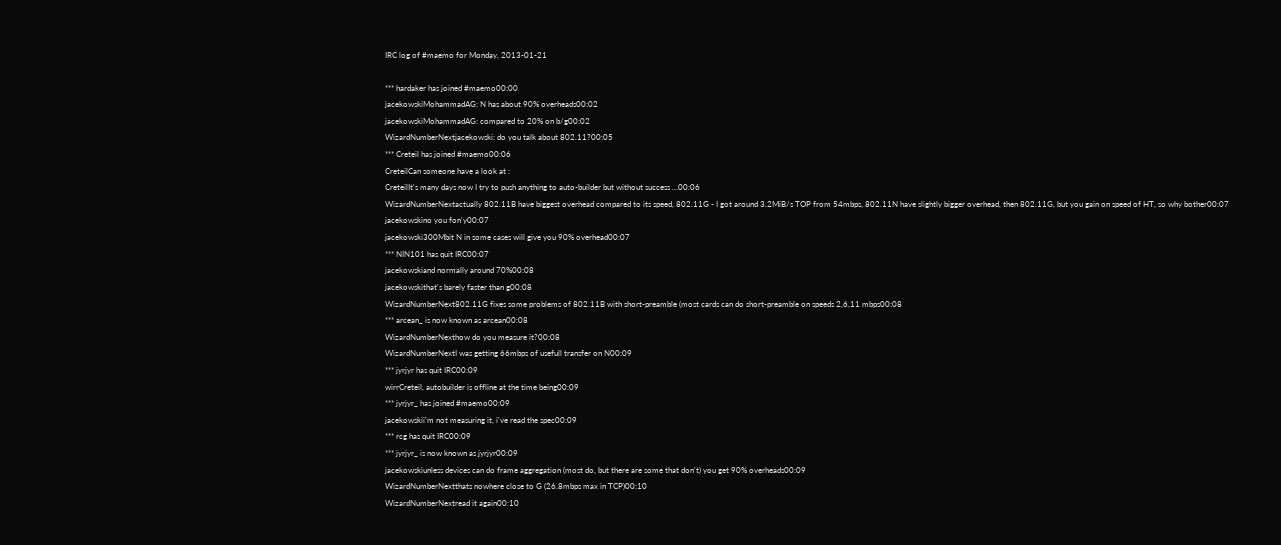IRC log of #maemo for Monday, 2013-01-21

*** hardaker has joined #maemo00:00
jacekowskiMohammadAG: N has about 90% overheads00:02
jacekowskiMohammadAG: compared to 20% on b/g00:02
WizardNumberNextjacekowski: do you talk about 802.11?00:05
*** Creteil has joined #maemo00:06
CreteilCan someone have a look at :
CreteilIt's many days now I try to push anything to auto-builder but without success ...00:06
WizardNumberNextactually 802.11B have biggest overhead compared to its speed, 802.11G - I got around 3.2MiB/s TOP from 54mbps, 802.11N have slightly bigger overhead, then 802.11G, but you gain on speed of HT, so why bother00:07
jacekowskino you fon'y00:07
jacekowski300Mbit N in some cases will give you 90% overhead00:07
*** NIN101 has quit IRC00:07
jacekowskiand normally around 70%00:08
jacekowskithat's barely faster than g00:08
WizardNumberNext802.11G fixes some problems of 802.11B with short-preamble (most cards can do short-preamble on speeds 2,6,11 mbps00:08
*** arcean_ is now known as arcean00:08
WizardNumberNexthow do you measure it?00:08
WizardNumberNextI was getting 66mbps of usefull transfer on N00:09
*** jyrjyr has quit IRC00:09
wirrCreteil, autobuilder is offline at the time being00:09
*** jyrjyr_ has joined #maemo00:09
jacekowskii'm not measuring it, i've read the spec00:09
*** rcg has quit IRC00:09
*** jyrjyr_ is now known as jyrjyr00:09
jacekowskiunless devices can do frame aggregation (most do, but there are some that don't) you get 90% overheads00:09
WizardNumberNextthats nowhere close to G (26.8mbps max in TCP)00:10
WizardNumberNextread it again00:10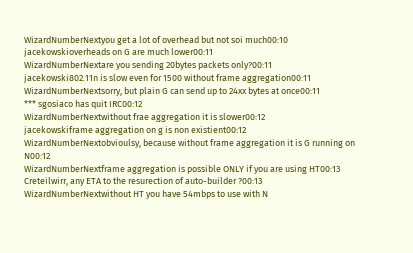WizardNumberNextyou get a lot of overhead but not soi much00:10
jacekowskioverheads on G are much lower00:11
WizardNumberNextare you sending 20bytes packets only?00:11
jacekowski802.11n is slow even for 1500 without frame aggregation00:11
WizardNumberNextsorry, but plain G can send up to 24xx bytes at once00:11
*** sgosiaco has quit IRC00:12
WizardNumberNextwithout frae aggregation it is slower00:12
jacekowskiframe aggregation on g is non existient00:12
WizardNumberNextobvioulsy, because without frame aggregation it is G running on N00:12
WizardNumberNextframe aggregation is possible ONLY if you are using HT00:13
Creteilwirr, any ETA to the resurection of auto-builder ?00:13
WizardNumberNextwithout HT you have 54mbps to use with N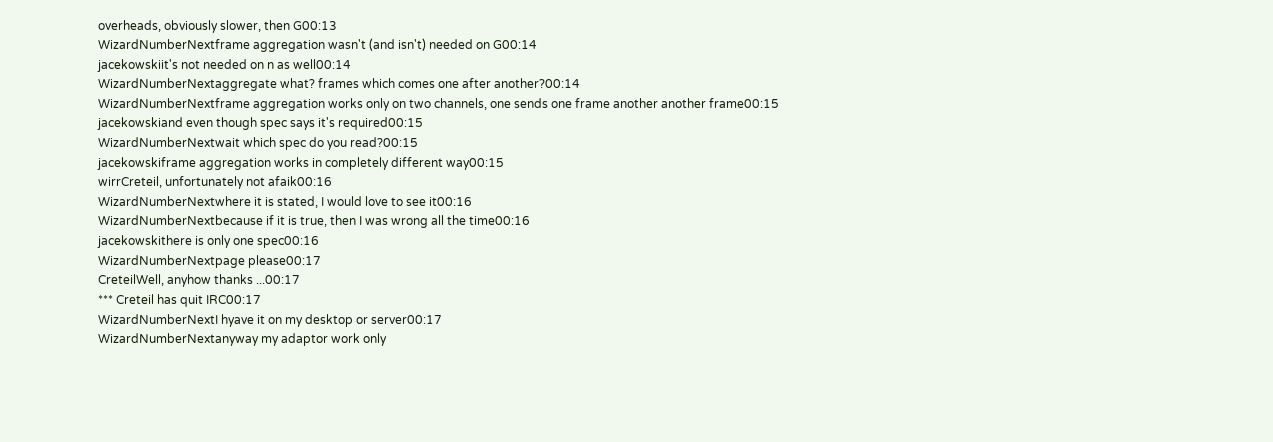overheads, obviously slower, then G00:13
WizardNumberNextframe aggregation wasn't (and isn't) needed on G00:14
jacekowskiit's not needed on n as well00:14
WizardNumberNextaggregate what? frames which comes one after another?00:14
WizardNumberNextframe aggregation works only on two channels, one sends one frame another another frame00:15
jacekowskiand even though spec says it's required00:15
WizardNumberNextwait which spec do you read?00:15
jacekowskiframe aggregation works in completely different way00:15
wirrCreteil, unfortunately not afaik00:16
WizardNumberNextwhere it is stated, I would love to see it00:16
WizardNumberNextbecause if it is true, then I was wrong all the time00:16
jacekowskithere is only one spec00:16
WizardNumberNextpage please00:17
CreteilWell, anyhow thanks ...00:17
*** Creteil has quit IRC00:17
WizardNumberNextI hyave it on my desktop or server00:17
WizardNumberNextanyway my adaptor work only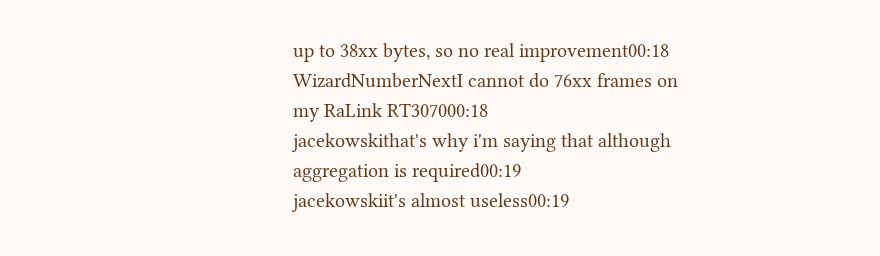up to 38xx bytes, so no real improvement00:18
WizardNumberNextI cannot do 76xx frames on my RaLink RT307000:18
jacekowskithat's why i'm saying that although aggregation is required00:19
jacekowskiit's almost useless00:19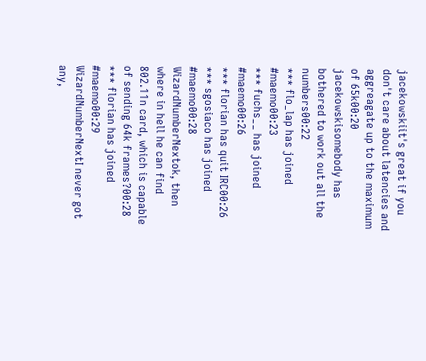jacekowskiit's great if you don't care about latencies and aggreagate up to the maximum of 65k00:20
jacekowskisomebody has bothered to work out all the numbers00:22
*** flo_lap has joined #maemo00:23
*** fuchs__ has joined #maemo00:26
*** florian has quit IRC00:26
*** sgosiaco has joined #maemo00:28
WizardNumberNextok, then where in hell he can find 802.11n card, which is capable of sending 64k frames?00:28
*** florian has joined #maemo00:29
WizardNumberNextI never got any,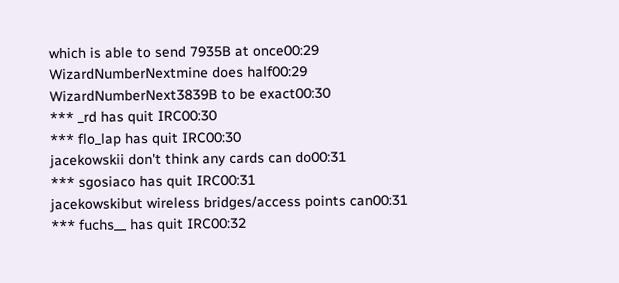which is able to send 7935B at once00:29
WizardNumberNextmine does half00:29
WizardNumberNext3839B to be exact00:30
*** _rd has quit IRC00:30
*** flo_lap has quit IRC00:30
jacekowskii don't think any cards can do00:31
*** sgosiaco has quit IRC00:31
jacekowskibut wireless bridges/access points can00:31
*** fuchs__ has quit IRC00:32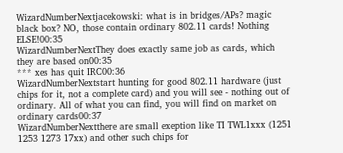WizardNumberNextjacekowski: what is in bridges/APs? magic black box? NO, those contain ordinary 802.11 cards! Nothing ELSE!00:35
WizardNumberNextThey does exactly same job as cards, which they are based on00:35
*** xes has quit IRC00:36
WizardNumberNextstart hunting for good 802.11 hardware (just chips for it, not a complete card) and you will see - nothing out of ordinary. All of what you can find, you will find on market on ordinary cards00:37
WizardNumberNextthere are small exeption like TI TWL1xxx (1251 1253 1273 17xx) and other such chips for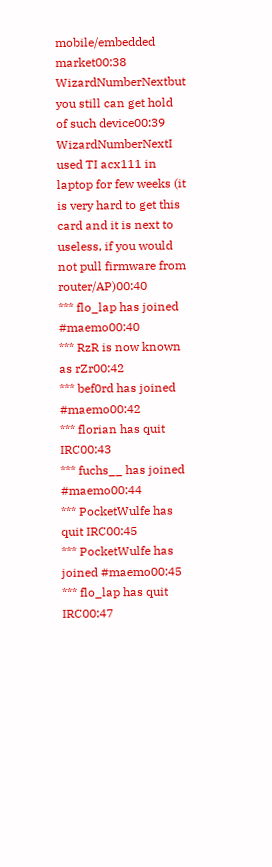mobile/embedded market00:38
WizardNumberNextbut you still can get hold of such device00:39
WizardNumberNextI used TI acx111 in laptop for few weeks (it is very hard to get this card and it is next to useless, if you would not pull firmware from router/AP)00:40
*** flo_lap has joined #maemo00:40
*** RzR is now known as rZr00:42
*** bef0rd has joined #maemo00:42
*** florian has quit IRC00:43
*** fuchs__ has joined #maemo00:44
*** PocketWulfe has quit IRC00:45
*** PocketWulfe has joined #maemo00:45
*** flo_lap has quit IRC00:47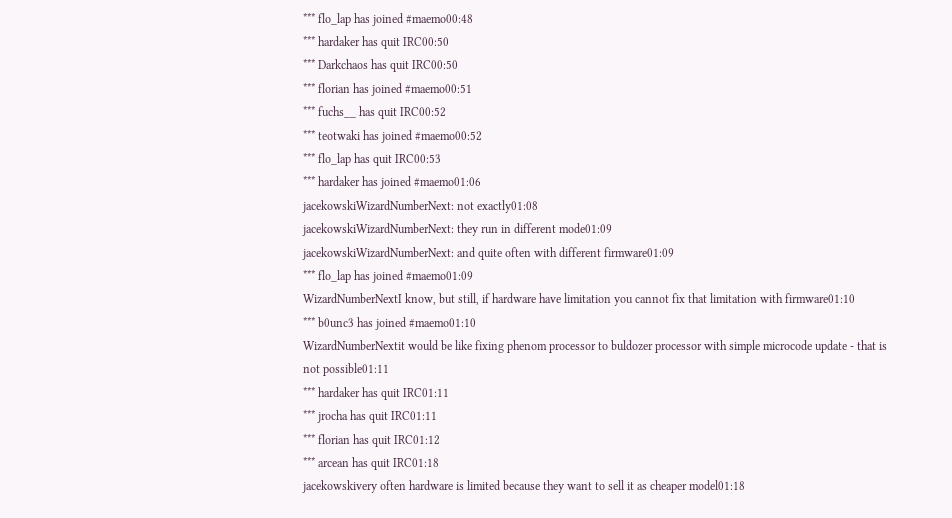*** flo_lap has joined #maemo00:48
*** hardaker has quit IRC00:50
*** Darkchaos has quit IRC00:50
*** florian has joined #maemo00:51
*** fuchs__ has quit IRC00:52
*** teotwaki has joined #maemo00:52
*** flo_lap has quit IRC00:53
*** hardaker has joined #maemo01:06
jacekowskiWizardNumberNext: not exactly01:08
jacekowskiWizardNumberNext: they run in different mode01:09
jacekowskiWizardNumberNext: and quite often with different firmware01:09
*** flo_lap has joined #maemo01:09
WizardNumberNextI know, but still, if hardware have limitation you cannot fix that limitation with firmware01:10
*** b0unc3 has joined #maemo01:10
WizardNumberNextit would be like fixing phenom processor to buldozer processor with simple microcode update - that is not possible01:11
*** hardaker has quit IRC01:11
*** jrocha has quit IRC01:11
*** florian has quit IRC01:12
*** arcean has quit IRC01:18
jacekowskivery often hardware is limited because they want to sell it as cheaper model01:18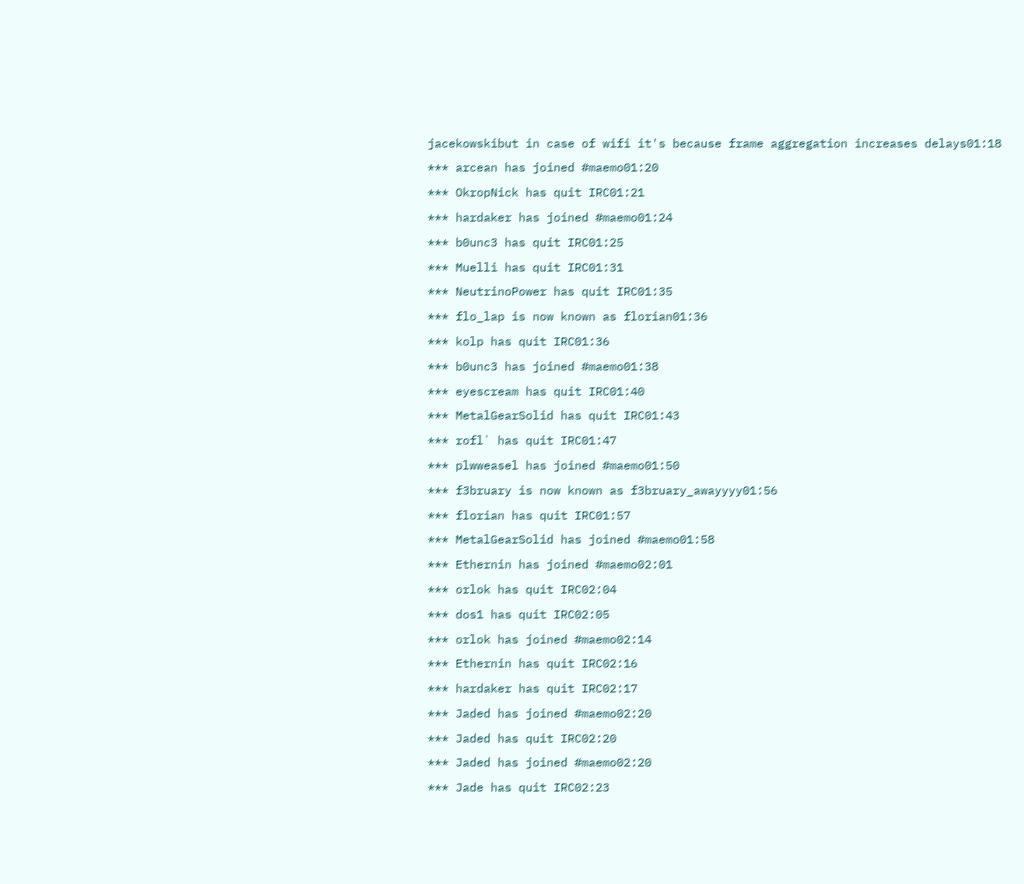jacekowskibut in case of wifi it's because frame aggregation increases delays01:18
*** arcean has joined #maemo01:20
*** OkropNick has quit IRC01:21
*** hardaker has joined #maemo01:24
*** b0unc3 has quit IRC01:25
*** Muelli has quit IRC01:31
*** NeutrinoPower has quit IRC01:35
*** flo_lap is now known as florian01:36
*** kolp has quit IRC01:36
*** b0unc3 has joined #maemo01:38
*** eyescream has quit IRC01:40
*** MetalGearSolid has quit IRC01:43
*** rofl` has quit IRC01:47
*** plwweasel has joined #maemo01:50
*** f3bruary is now known as f3bruary_awayyyy01:56
*** florian has quit IRC01:57
*** MetalGearSolid has joined #maemo01:58
*** Ethernin has joined #maemo02:01
*** orlok has quit IRC02:04
*** dos1 has quit IRC02:05
*** orlok has joined #maemo02:14
*** Ethernin has quit IRC02:16
*** hardaker has quit IRC02:17
*** Jaded has joined #maemo02:20
*** Jaded has quit IRC02:20
*** Jaded has joined #maemo02:20
*** Jade has quit IRC02:23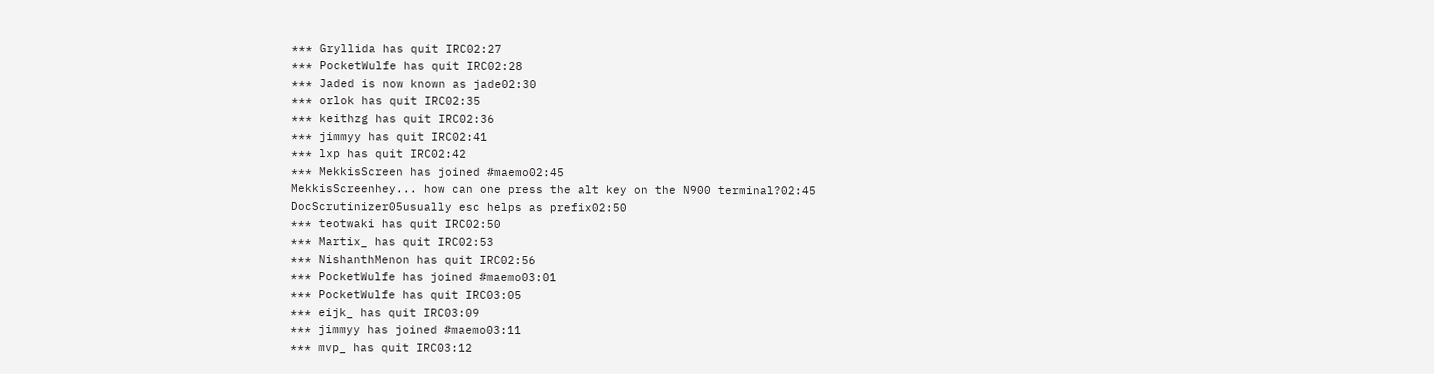*** Gryllida has quit IRC02:27
*** PocketWulfe has quit IRC02:28
*** Jaded is now known as jade02:30
*** orlok has quit IRC02:35
*** keithzg has quit IRC02:36
*** jimmyy has quit IRC02:41
*** lxp has quit IRC02:42
*** MekkisScreen has joined #maemo02:45
MekkisScreenhey... how can one press the alt key on the N900 terminal?02:45
DocScrutinizer05usually esc helps as prefix02:50
*** teotwaki has quit IRC02:50
*** Martix_ has quit IRC02:53
*** NishanthMenon has quit IRC02:56
*** PocketWulfe has joined #maemo03:01
*** PocketWulfe has quit IRC03:05
*** eijk_ has quit IRC03:09
*** jimmyy has joined #maemo03:11
*** mvp_ has quit IRC03:12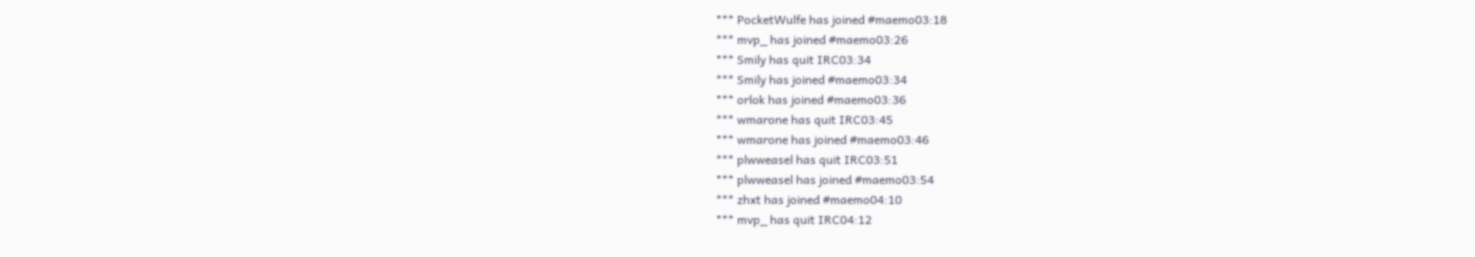*** PocketWulfe has joined #maemo03:18
*** mvp_ has joined #maemo03:26
*** Smily has quit IRC03:34
*** Smily has joined #maemo03:34
*** orlok has joined #maemo03:36
*** wmarone has quit IRC03:45
*** wmarone has joined #maemo03:46
*** plwweasel has quit IRC03:51
*** plwweasel has joined #maemo03:54
*** zhxt has joined #maemo04:10
*** mvp_ has quit IRC04:12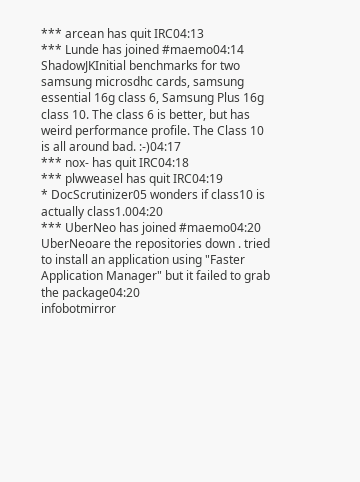*** arcean has quit IRC04:13
*** Lunde has joined #maemo04:14
ShadowJKInitial benchmarks for two samsung microsdhc cards, samsung essential 16g class 6, Samsung Plus 16g class 10. The class 6 is better, but has weird performance profile. The Class 10 is all around bad. :-)04:17
*** nox- has quit IRC04:18
*** plwweasel has quit IRC04:19
* DocScrutinizer05 wonders if class10 is actually class1.004:20
*** UberNeo has joined #maemo04:20
UberNeoare the repositories down . tried to install an application using "Faster Application Manager" but it failed to grab the package04:20
infobotmirror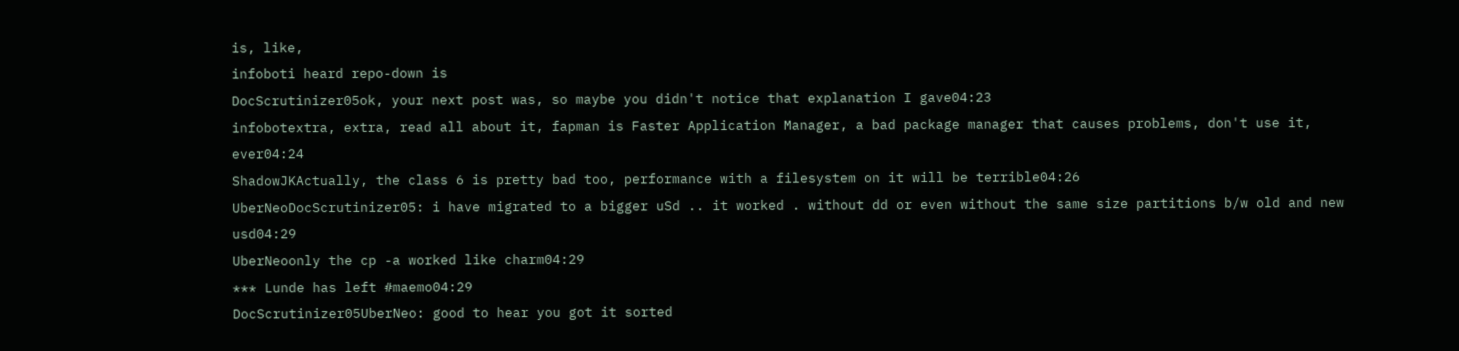is, like,
infoboti heard repo-down is
DocScrutinizer05ok, your next post was, so maybe you didn't notice that explanation I gave04:23
infobotextra, extra, read all about it, fapman is Faster Application Manager, a bad package manager that causes problems, don't use it, ever04:24
ShadowJKActually, the class 6 is pretty bad too, performance with a filesystem on it will be terrible04:26
UberNeoDocScrutinizer05: i have migrated to a bigger uSd .. it worked . without dd or even without the same size partitions b/w old and new usd04:29
UberNeoonly the cp -a worked like charm04:29
*** Lunde has left #maemo04:29
DocScrutinizer05UberNeo: good to hear you got it sorted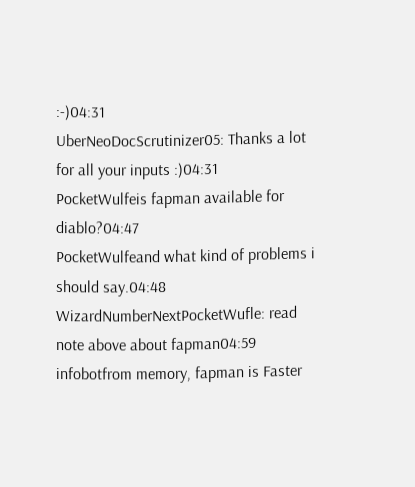:-)04:31
UberNeoDocScrutinizer05: Thanks a lot for all your inputs :)04:31
PocketWulfeis fapman available for diablo?04:47
PocketWulfeand what kind of problems i should say.04:48
WizardNumberNextPocketWufle: read note above about fapman04:59
infobotfrom memory, fapman is Faster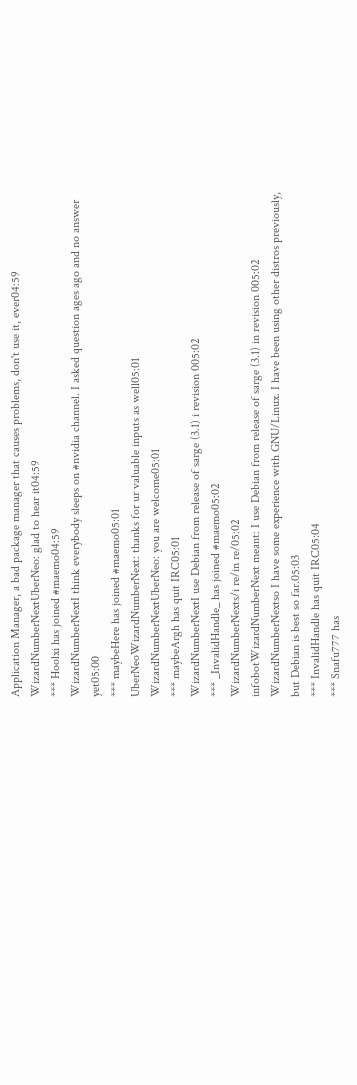Application Manager, a bad package manager that causes problems, don't use it, ever04:59
WizardNumberNextUberNeo: glad to hear it04:59
*** Hoolxi has joined #maemo04:59
WizardNumberNextI think everybody sleeps on #nvidia channel. I asked question ages ago and no answer yet05:00
*** maybeHere has joined #maemo05:01
UberNeoWizardNumberNext: thanks for ur valuable inputs as well05:01
WizardNumberNextUberNeo: you are welcome05:01
*** maybeArgh has quit IRC05:01
WizardNumberNextI use Debian from release of sarge (3.1) i revision 005:02
*** _InvalidHandle_ has joined #maemo05:02
WizardNumberNexts/i re/in re/05:02
infobotWizardNumberNext meant: I use Debian from release of sarge (3.1) in revision 005:02
WizardNumberNextso I have some experience with GNU/Linux. I have been using other distros previously, but Debian is best so far.05:03
*** InvalidHandle has quit IRC05:04
*** Snafu777 has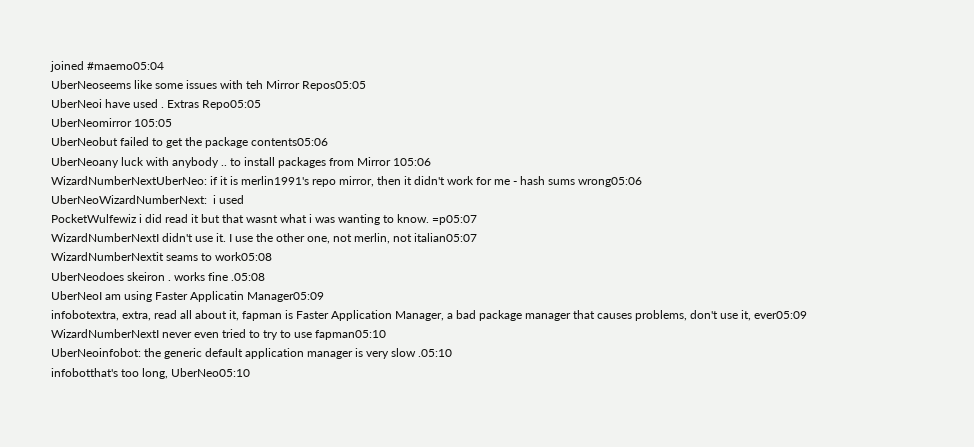joined #maemo05:04
UberNeoseems like some issues with teh Mirror Repos05:05
UberNeoi have used . Extras Repo05:05
UberNeomirror 105:05
UberNeobut failed to get the package contents05:06
UberNeoany luck with anybody .. to install packages from Mirror 105:06
WizardNumberNextUberNeo: if it is merlin1991's repo mirror, then it didn't work for me - hash sums wrong05:06
UberNeoWizardNumberNext:  i used
PocketWulfewiz i did read it but that wasnt what i was wanting to know. =p05:07
WizardNumberNextI didn't use it. I use the other one, not merlin, not italian05:07
WizardNumberNextit seams to work05:08
UberNeodoes skeiron . works fine .05:08
UberNeoI am using Faster Applicatin Manager05:09
infobotextra, extra, read all about it, fapman is Faster Application Manager, a bad package manager that causes problems, don't use it, ever05:09
WizardNumberNextI never even tried to try to use fapman05:10
UberNeoinfobot: the generic default application manager is very slow .05:10
infobotthat's too long, UberNeo05:10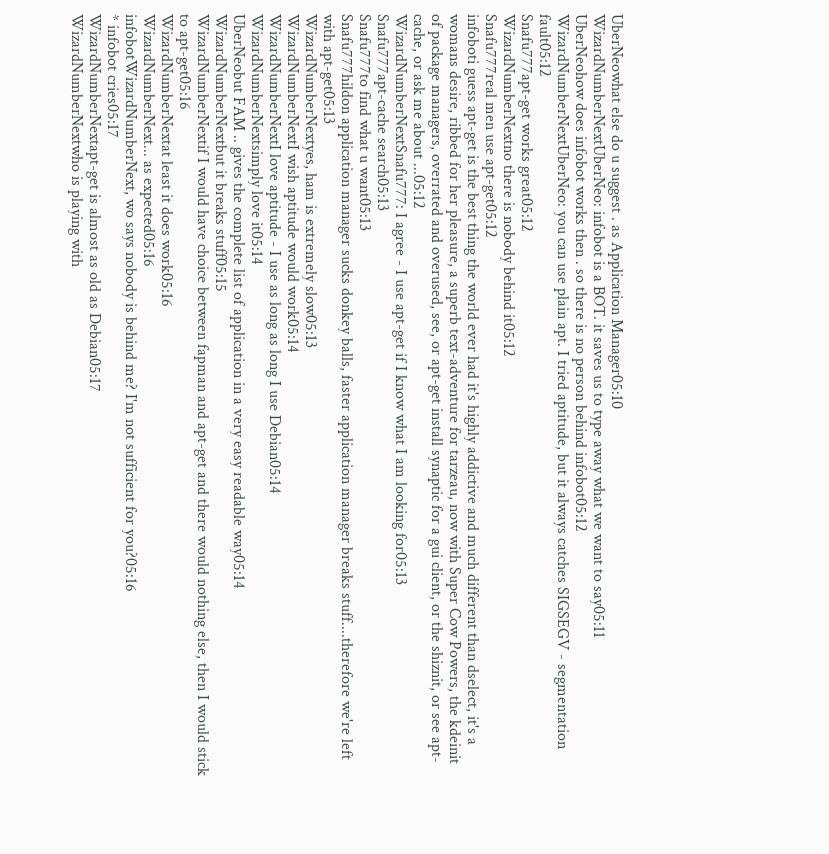UberNeowhat else do u suggest . as Application Manager05:10
WizardNumberNextUberNeo: infobot is a BOT. it saves us to type away what we want to say05:11
UberNeohow does infobot works then . so there is no person behind infobot05:12
WizardNumberNextUberNeo: you can use plain apt. I tried aptitude, but it always catches SIGSEGV - segmentation fault05:12
Snafu777apt-get works great05:12
WizardNumberNextno there is nobody behind it05:12
Snafu777real men use apt-get05:12
infoboti guess apt-get is the best thing the world ever had it's highly addictive and much different than dselect, it's a womans desire, ribbed for her pleasure, a superb text-adventure for tarzeau, now with Super Cow Powers, the kdeinit of package managers, overrated and overused, see, or apt-get install synaptic for a gui client, or the shiznit, or see apt-cache, or ask me about ...05:12
WizardNumberNextSnafu777: I agree - I use apt-get if I know what I am looking for05:13
Snafu777apt-cache search05:13
Snafu777to find what u want05:13
Snafu777hildon application manager sucks donkey balls, faster application manager breaks stuff....therefore we're left with apt-get05:13
WizardNumberNextyes, ham is extremely slow05:13
WizardNumberNextI wish aptitude would work05:14
WizardNumberNextI love aptitude - I use as long as long I use Debian05:14
WizardNumberNextsimply love it05:14
UberNeobut FAM .. gives the complete list of application in a very easy readable way05:14
WizardNumberNextbut it breaks stuff05:15
WizardNumberNextif I would have choice between fapman and apt-get and there would nothing else, then I would stick to apt-get05:16
WizardNumberNextat least it does work05:16
WizardNumberNext... as expected05:16
infobotWizardNumberNext, wo says nobody is behind me? I'm not sufficient for you?05:16
* infobot cries05:17
WizardNumberNextapt-get is almost as old as Debian05:17
WizardNumberNextwho is playing with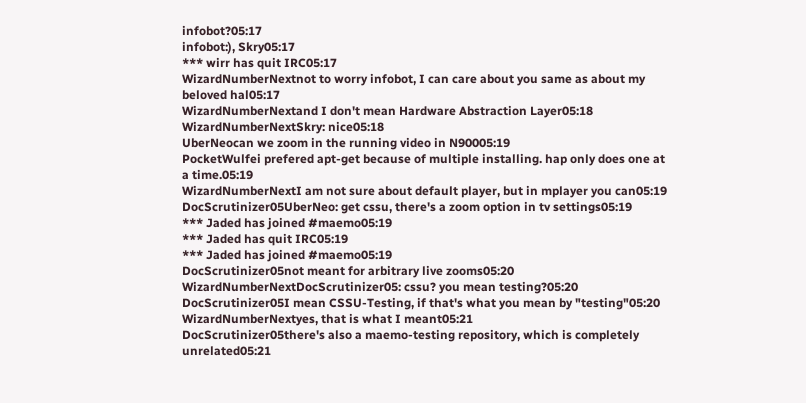infobot?05:17
infobot:), Skry05:17
*** wirr has quit IRC05:17
WizardNumberNextnot to worry infobot, I can care about you same as about my beloved hal05:17
WizardNumberNextand I don't mean Hardware Abstraction Layer05:18
WizardNumberNextSkry: nice05:18
UberNeocan we zoom in the running video in N90005:19
PocketWulfei prefered apt-get because of multiple installing. hap only does one at a time.05:19
WizardNumberNextI am not sure about default player, but in mplayer you can05:19
DocScrutinizer05UberNeo: get cssu, there's a zoom option in tv settings05:19
*** Jaded has joined #maemo05:19
*** Jaded has quit IRC05:19
*** Jaded has joined #maemo05:19
DocScrutinizer05not meant for arbitrary live zooms05:20
WizardNumberNextDocScrutinizer05: cssu? you mean testing?05:20
DocScrutinizer05I mean CSSU-Testing, if that's what you mean by "testing"05:20
WizardNumberNextyes, that is what I meant05:21
DocScrutinizer05there's also a maemo-testing repository, which is completely unrelated05:21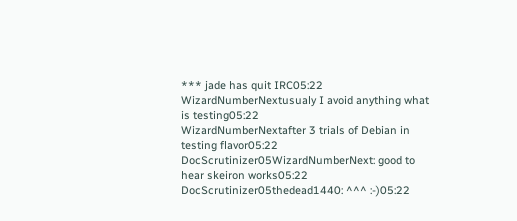*** jade has quit IRC05:22
WizardNumberNextusualy I avoid anything what is testing05:22
WizardNumberNextafter 3 trials of Debian in testing flavor05:22
DocScrutinizer05WizardNumberNext: good to hear skeiron works05:22
DocScrutinizer05thedead1440: ^^^ :-)05:22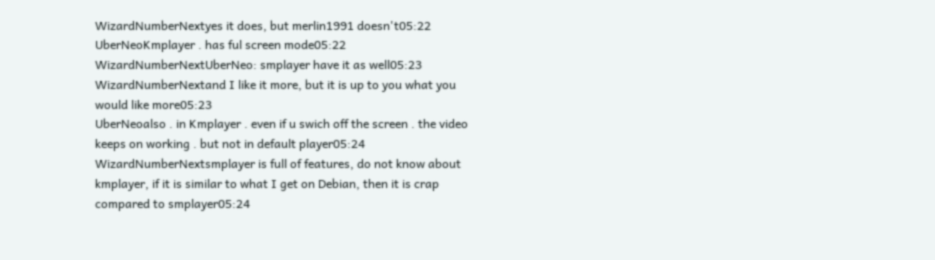WizardNumberNextyes it does, but merlin1991 doesn't05:22
UberNeoKmplayer . has ful screen mode05:22
WizardNumberNextUberNeo: smplayer have it as well05:23
WizardNumberNextand I like it more, but it is up to you what you would like more05:23
UberNeoalso . in Kmplayer . even if u swich off the screen . the video keeps on working . but not in default player05:24
WizardNumberNextsmplayer is full of features, do not know about kmplayer, if it is similar to what I get on Debian, then it is crap compared to smplayer05:24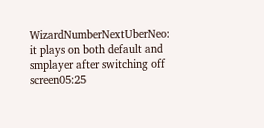WizardNumberNextUberNeo: it plays on both default and smplayer after switching off screen05:25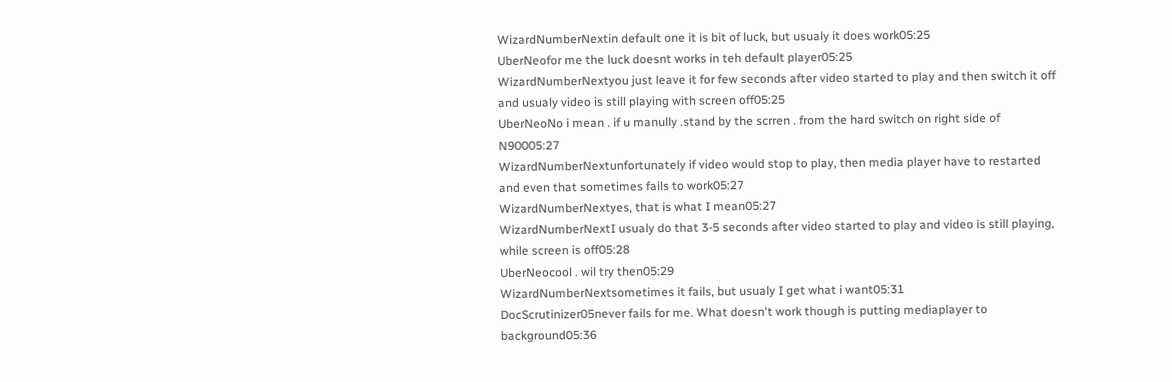WizardNumberNextin default one it is bit of luck, but usualy it does work05:25
UberNeofor me the luck doesnt works in teh default player05:25
WizardNumberNextyou just leave it for few seconds after video started to play and then switch it off and usualy video is still playing with screen off05:25
UberNeoNo i mean . if u manully .stand by the scrren . from the hard switch on right side of N90005:27
WizardNumberNextunfortunately if video would stop to play, then media player have to restarted and even that sometimes fails to work05:27
WizardNumberNextyes, that is what I mean05:27
WizardNumberNextI usualy do that 3-5 seconds after video started to play and video is still playing, while screen is off05:28
UberNeocool . wil try then05:29
WizardNumberNextsometimes it fails, but usualy I get what i want05:31
DocScrutinizer05never fails for me. What doesn't work though is putting mediaplayer to background05:36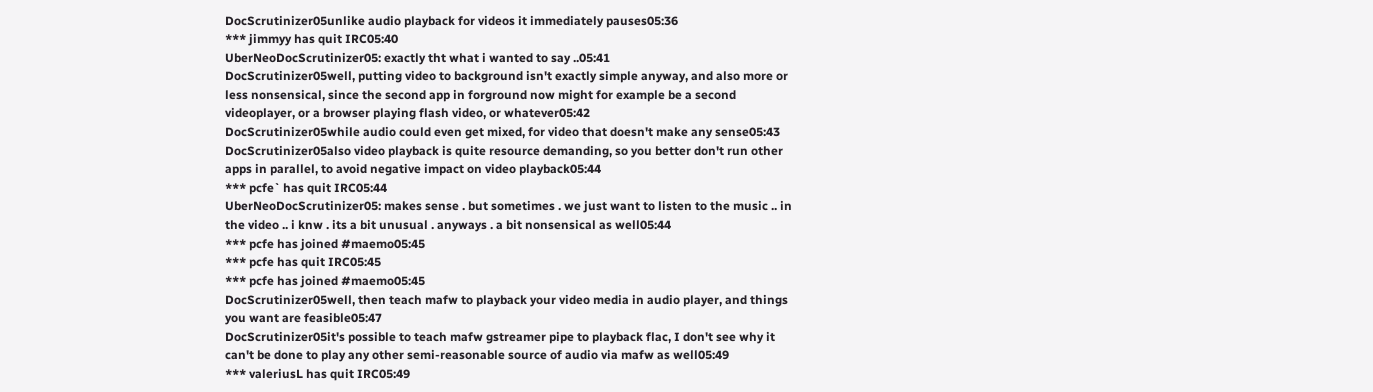DocScrutinizer05unlike audio playback for videos it immediately pauses05:36
*** jimmyy has quit IRC05:40
UberNeoDocScrutinizer05: exactly tht what i wanted to say ..05:41
DocScrutinizer05well, putting video to background isn't exactly simple anyway, and also more or less nonsensical, since the second app in forground now might for example be a second videoplayer, or a browser playing flash video, or whatever05:42
DocScrutinizer05while audio could even get mixed, for video that doesn't make any sense05:43
DocScrutinizer05also video playback is quite resource demanding, so you better don't run other apps in parallel, to avoid negative impact on video playback05:44
*** pcfe` has quit IRC05:44
UberNeoDocScrutinizer05: makes sense . but sometimes . we just want to listen to the music .. in the video .. i knw . its a bit unusual . anyways . a bit nonsensical as well05:44
*** pcfe has joined #maemo05:45
*** pcfe has quit IRC05:45
*** pcfe has joined #maemo05:45
DocScrutinizer05well, then teach mafw to playback your video media in audio player, and things you want are feasible05:47
DocScrutinizer05it's possible to teach mafw gstreamer pipe to playback flac, I don't see why it can't be done to play any other semi-reasonable source of audio via mafw as well05:49
*** valeriusL has quit IRC05:49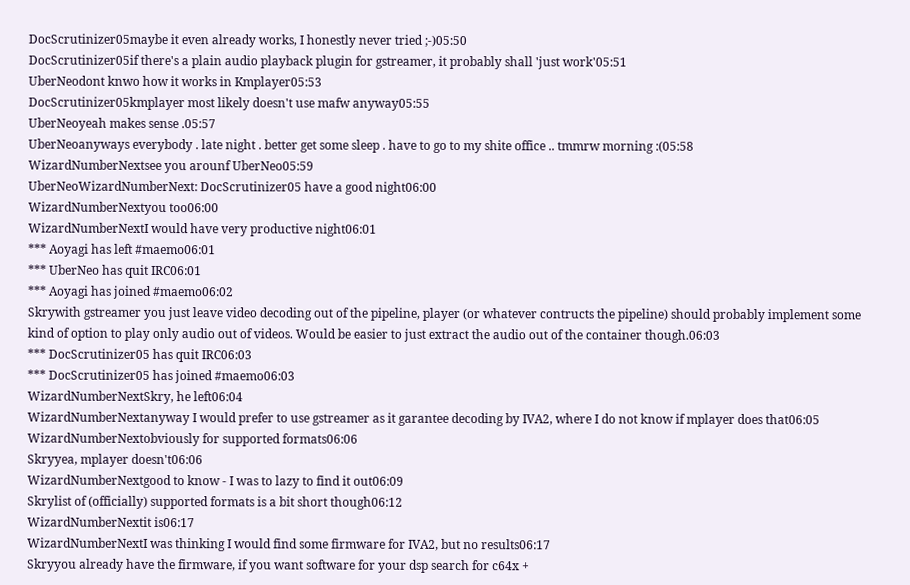DocScrutinizer05maybe it even already works, I honestly never tried ;-)05:50
DocScrutinizer05if there's a plain audio playback plugin for gstreamer, it probably shall 'just work'05:51
UberNeodont knwo how it works in Kmplayer05:53
DocScrutinizer05kmplayer most likely doesn't use mafw anyway05:55
UberNeoyeah makes sense .05:57
UberNeoanyways everybody . late night . better get some sleep . have to go to my shite office .. tmmrw morning :(05:58
WizardNumberNextsee you arounf UberNeo05:59
UberNeoWizardNumberNext: DocScrutinizer05 have a good night06:00
WizardNumberNextyou too06:00
WizardNumberNextI would have very productive night06:01
*** Aoyagi has left #maemo06:01
*** UberNeo has quit IRC06:01
*** Aoyagi has joined #maemo06:02
Skrywith gstreamer you just leave video decoding out of the pipeline, player (or whatever contructs the pipeline) should probably implement some kind of option to play only audio out of videos. Would be easier to just extract the audio out of the container though.06:03
*** DocScrutinizer05 has quit IRC06:03
*** DocScrutinizer05 has joined #maemo06:03
WizardNumberNextSkry, he left06:04
WizardNumberNextanyway I would prefer to use gstreamer as it garantee decoding by IVA2, where I do not know if mplayer does that06:05
WizardNumberNextobviously for supported formats06:06
Skryyea, mplayer doesn't06:06
WizardNumberNextgood to know - I was to lazy to find it out06:09
Skrylist of (officially) supported formats is a bit short though06:12
WizardNumberNextit is06:17
WizardNumberNextI was thinking I would find some firmware for IVA2, but no results06:17
Skryyou already have the firmware, if you want software for your dsp search for c64x +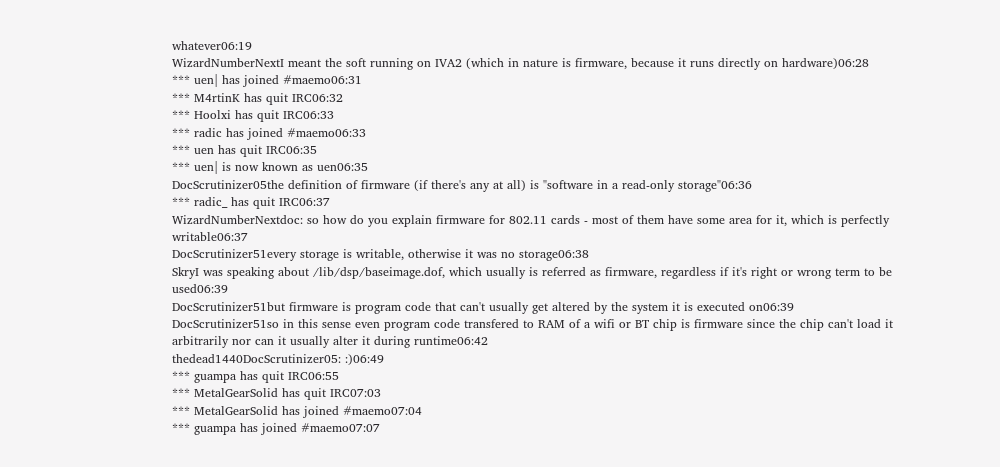whatever06:19
WizardNumberNextI meant the soft running on IVA2 (which in nature is firmware, because it runs directly on hardware)06:28
*** uen| has joined #maemo06:31
*** M4rtinK has quit IRC06:32
*** Hoolxi has quit IRC06:33
*** radic has joined #maemo06:33
*** uen has quit IRC06:35
*** uen| is now known as uen06:35
DocScrutinizer05the definition of firmware (if there's any at all) is "software in a read-only storage"06:36
*** radic_ has quit IRC06:37
WizardNumberNextdoc: so how do you explain firmware for 802.11 cards - most of them have some area for it, which is perfectly writable06:37
DocScrutinizer51every storage is writable, otherwise it was no storage06:38
SkryI was speaking about /lib/dsp/baseimage.dof, which usually is referred as firmware, regardless if it's right or wrong term to be used06:39
DocScrutinizer51but firmware is program code that can't usually get altered by the system it is executed on06:39
DocScrutinizer51so in this sense even program code transfered to RAM of a wifi or BT chip is firmware since the chip can't load it arbitrarily nor can it usually alter it during runtime06:42
thedead1440DocScrutinizer05: :)06:49
*** guampa has quit IRC06:55
*** MetalGearSolid has quit IRC07:03
*** MetalGearSolid has joined #maemo07:04
*** guampa has joined #maemo07:07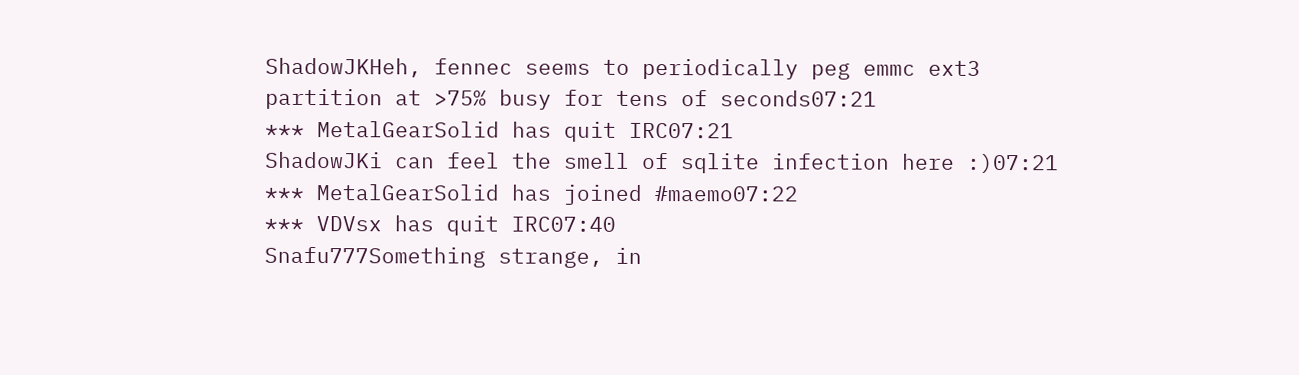ShadowJKHeh, fennec seems to periodically peg emmc ext3 partition at >75% busy for tens of seconds07:21
*** MetalGearSolid has quit IRC07:21
ShadowJKi can feel the smell of sqlite infection here :)07:21
*** MetalGearSolid has joined #maemo07:22
*** VDVsx has quit IRC07:40
Snafu777Something strange, in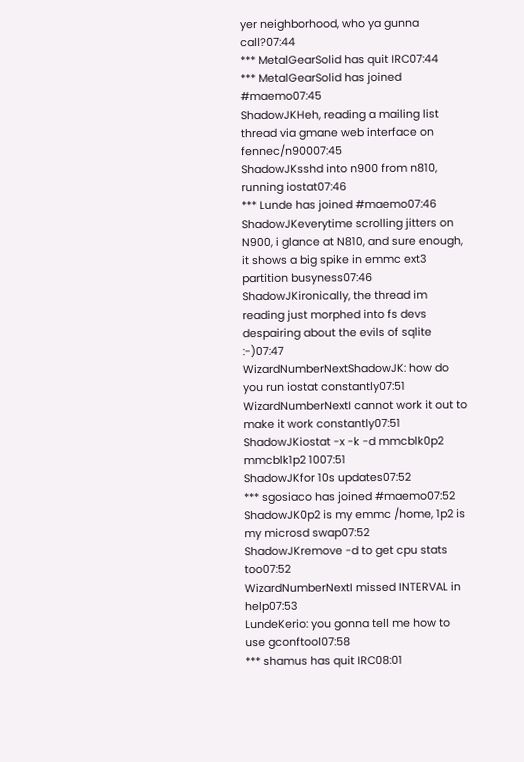yer neighborhood, who ya gunna call?07:44
*** MetalGearSolid has quit IRC07:44
*** MetalGearSolid has joined #maemo07:45
ShadowJKHeh, reading a mailing list thread via gmane web interface on fennec/n90007:45
ShadowJKsshd into n900 from n810, running iostat07:46
*** Lunde has joined #maemo07:46
ShadowJKeverytime scrolling jitters on N900, i glance at N810, and sure enough, it shows a big spike in emmc ext3 partition busyness07:46
ShadowJKironically, the thread im reading just morphed into fs devs despairing about the evils of sqlite :-)07:47
WizardNumberNextShadowJK: how do you run iostat constantly07:51
WizardNumberNextI cannot work it out to make it work constantly07:51
ShadowJKiostat -x -k -d mmcblk0p2 mmcblk1p2 1007:51
ShadowJKfor 10s updates07:52
*** sgosiaco has joined #maemo07:52
ShadowJK0p2 is my emmc /home, 1p2 is my microsd swap07:52
ShadowJKremove -d to get cpu stats too07:52
WizardNumberNextI missed INTERVAL in help07:53
LundeKerio: you gonna tell me how to use gconftool07:58
*** shamus has quit IRC08:01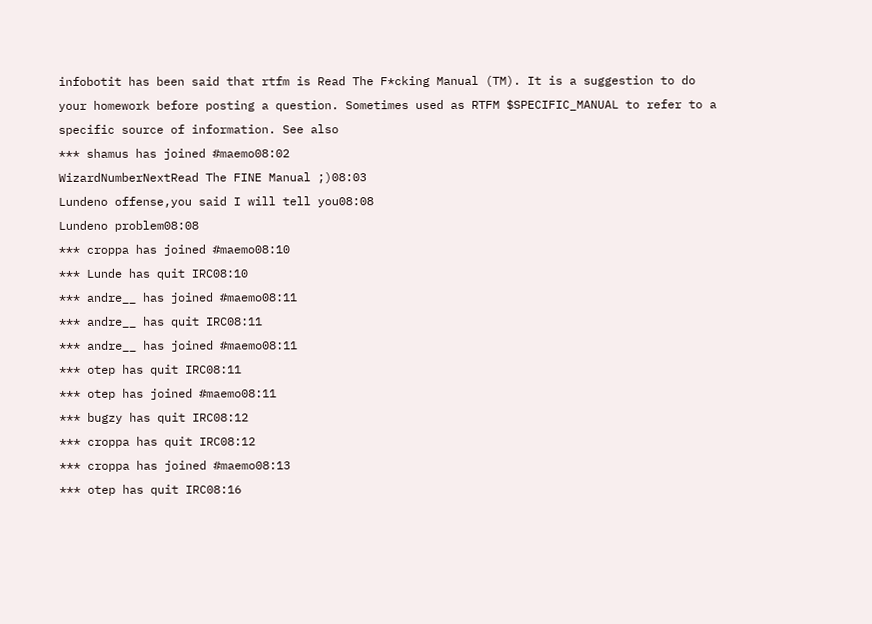infobotit has been said that rtfm is Read The F*cking Manual (TM). It is a suggestion to do your homework before posting a question. Sometimes used as RTFM $SPECIFIC_MANUAL to refer to a specific source of information. See also
*** shamus has joined #maemo08:02
WizardNumberNextRead The FINE Manual ;)08:03
Lundeno offense,you said I will tell you08:08
Lundeno problem08:08
*** croppa has joined #maemo08:10
*** Lunde has quit IRC08:10
*** andre__ has joined #maemo08:11
*** andre__ has quit IRC08:11
*** andre__ has joined #maemo08:11
*** otep has quit IRC08:11
*** otep has joined #maemo08:11
*** bugzy has quit IRC08:12
*** croppa has quit IRC08:12
*** croppa has joined #maemo08:13
*** otep has quit IRC08:16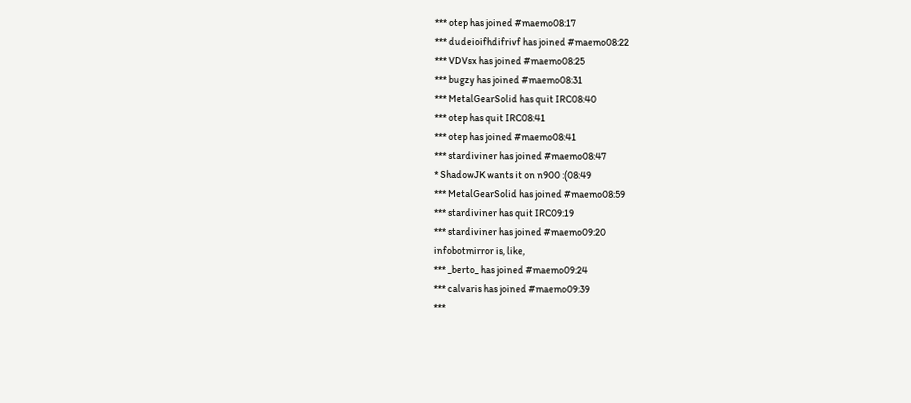*** otep has joined #maemo08:17
*** dudeioifhdifrivf has joined #maemo08:22
*** VDVsx has joined #maemo08:25
*** bugzy has joined #maemo08:31
*** MetalGearSolid has quit IRC08:40
*** otep has quit IRC08:41
*** otep has joined #maemo08:41
*** stardiviner has joined #maemo08:47
* ShadowJK wants it on n900 :(08:49
*** MetalGearSolid has joined #maemo08:59
*** stardiviner has quit IRC09:19
*** stardiviner has joined #maemo09:20
infobotmirror is, like,
*** _berto_ has joined #maemo09:24
*** calvaris has joined #maemo09:39
***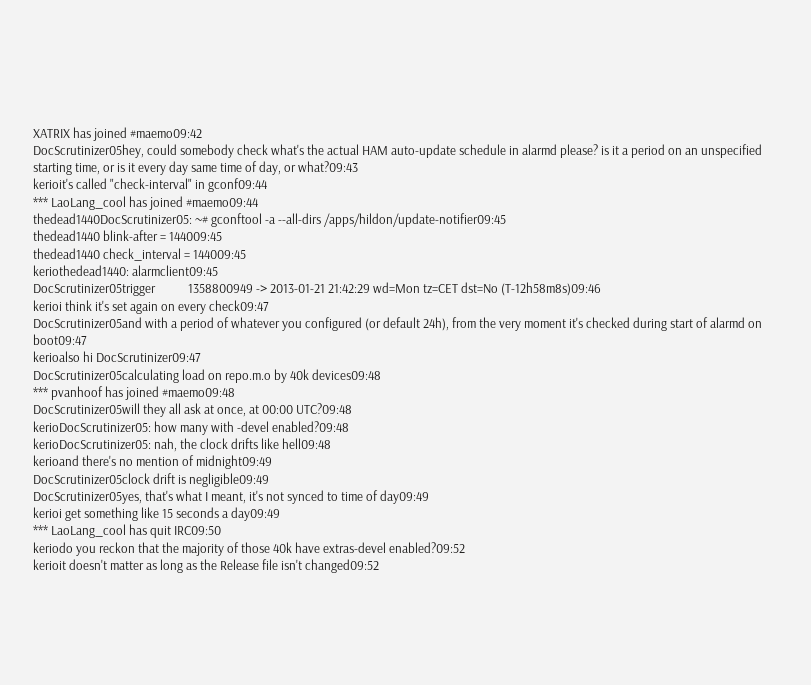XATRIX has joined #maemo09:42
DocScrutinizer05hey, could somebody check what's the actual HAM auto-update schedule in alarmd please? is it a period on an unspecified starting time, or is it every day same time of day, or what?09:43
kerioit's called "check-interval" in gconf09:44
*** LaoLang_cool has joined #maemo09:44
thedead1440DocScrutinizer05: ~# gconftool -a --all-dirs /apps/hildon/update-notifier09:45
thedead1440 blink-after = 144009:45
thedead1440 check_interval = 144009:45
keriothedead1440: alarmclient09:45
DocScrutinizer05trigger           1358800949 -> 2013-01-21 21:42:29 wd=Mon tz=CET dst=No (T-12h58m8s)09:46
kerioi think it's set again on every check09:47
DocScrutinizer05and with a period of whatever you configured (or default 24h), from the very moment it's checked during start of alarmd on boot09:47
kerioalso hi DocScrutinizer09:47
DocScrutinizer05calculating load on repo.m.o by 40k devices09:48
*** pvanhoof has joined #maemo09:48
DocScrutinizer05will they all ask at once, at 00:00 UTC?09:48
kerioDocScrutinizer05: how many with -devel enabled?09:48
kerioDocScrutinizer05: nah, the clock drifts like hell09:48
kerioand there's no mention of midnight09:49
DocScrutinizer05clock drift is negligible09:49
DocScrutinizer05yes, that's what I meant, it's not synced to time of day09:49
kerioi get something like 15 seconds a day09:49
*** LaoLang_cool has quit IRC09:50
keriodo you reckon that the majority of those 40k have extras-devel enabled?09:52
kerioit doesn't matter as long as the Release file isn't changed09:52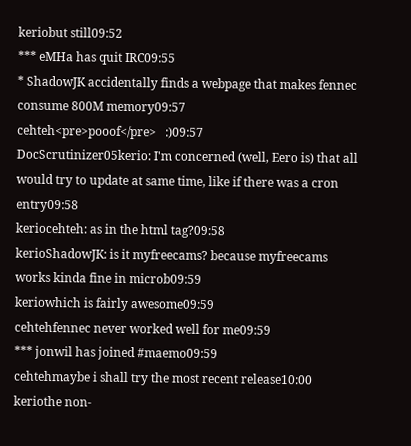keriobut still09:52
*** eMHa has quit IRC09:55
* ShadowJK accidentally finds a webpage that makes fennec consume 800M memory09:57
cehteh<pre>pooof</pre>   :)09:57
DocScrutinizer05kerio: I'm concerned (well, Eero is) that all would try to update at same time, like if there was a cron entry09:58
keriocehteh: as in the html tag?09:58
kerioShadowJK: is it myfreecams? because myfreecams works kinda fine in microb09:59
keriowhich is fairly awesome09:59
cehtehfennec never worked well for me09:59
*** jonwil has joined #maemo09:59
cehtehmaybe i shall try the most recent release10:00
keriothe non-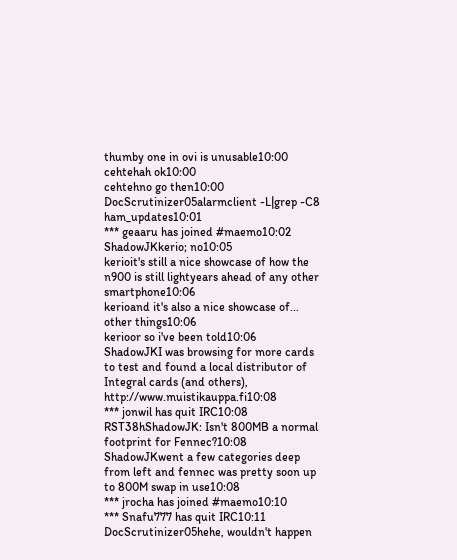thumby one in ovi is unusable10:00
cehtehah ok10:00
cehtehno go then10:00
DocScrutinizer05alarmclient -L|grep -C8  ham_updates10:01
*** geaaru has joined #maemo10:02
ShadowJKkerio; no10:05
kerioit's still a nice showcase of how the n900 is still lightyears ahead of any other smartphone10:06
kerioand it's also a nice showcase of... other things10:06
kerioor so i've been told10:06
ShadowJKI was browsing for more cards to test and found a local distributor of Integral cards (and others), http://www.muistikauppa.fi10:08
*** jonwil has quit IRC10:08
RST38hShadowJK: Isn't 800MB a normal footprint for Fennec?10:08
ShadowJKwent a few categories deep from left and fennec was pretty soon up to 800M swap in use10:08
*** jrocha has joined #maemo10:10
*** Snafu777 has quit IRC10:11
DocScrutinizer05hehe, wouldn't happen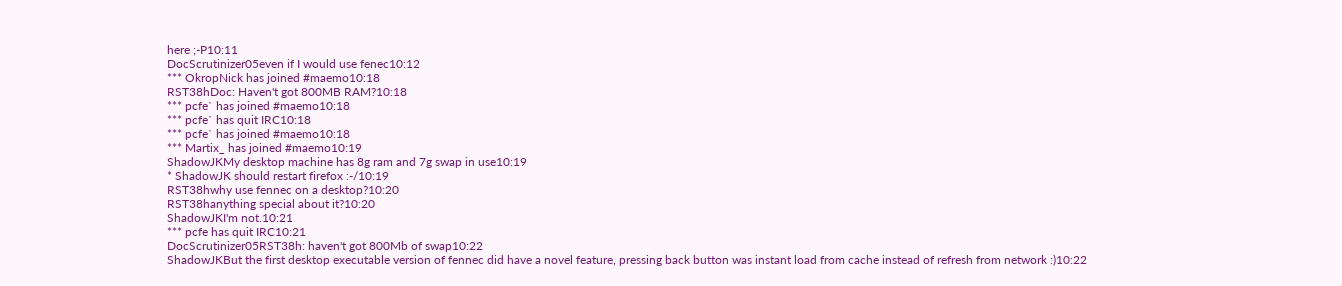here ;-P10:11
DocScrutinizer05even if I would use fenec10:12
*** OkropNick has joined #maemo10:18
RST38hDoc: Haven't got 800MB RAM?10:18
*** pcfe` has joined #maemo10:18
*** pcfe` has quit IRC10:18
*** pcfe` has joined #maemo10:18
*** Martix_ has joined #maemo10:19
ShadowJKMy desktop machine has 8g ram and 7g swap in use10:19
* ShadowJK should restart firefox :-/10:19
RST38hwhy use fennec on a desktop?10:20
RST38hanything special about it?10:20
ShadowJKI'm not.10:21
*** pcfe has quit IRC10:21
DocScrutinizer05RST38h: haven't got 800Mb of swap10:22
ShadowJKBut the first desktop executable version of fennec did have a novel feature, pressing back button was instant load from cache instead of refresh from network :)10:22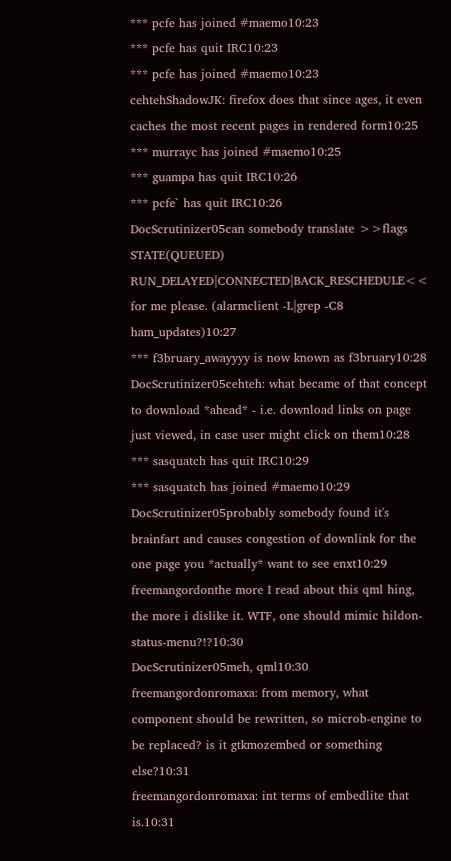*** pcfe has joined #maemo10:23
*** pcfe has quit IRC10:23
*** pcfe has joined #maemo10:23
cehtehShadowJK: firefox does that since ages, it even caches the most recent pages in rendered form10:25
*** murrayc has joined #maemo10:25
*** guampa has quit IRC10:26
*** pcfe` has quit IRC10:26
DocScrutinizer05can somebody translate >>flags             STATE(QUEUED) RUN_DELAYED|CONNECTED|BACK_RESCHEDULE<< for me please. (alarmclient -L|grep -C8  ham_updates)10:27
*** f3bruary_awayyyy is now known as f3bruary10:28
DocScrutinizer05cehteh: what became of that concept to download *ahead* - i.e. download links on page just viewed, in case user might click on them10:28
*** sasquatch has quit IRC10:29
*** sasquatch has joined #maemo10:29
DocScrutinizer05probably somebody found it's brainfart and causes congestion of downlink for the one page you *actually* want to see enxt10:29
freemangordonthe more I read about this qml hing, the more i dislike it. WTF, one should mimic hildon-status-menu?!?10:30
DocScrutinizer05meh, qml10:30
freemangordonromaxa: from memory, what component should be rewritten, so microb-engine to be replaced? is it gtkmozembed or something else?10:31
freemangordonromaxa: int terms of embedlite that is.10:31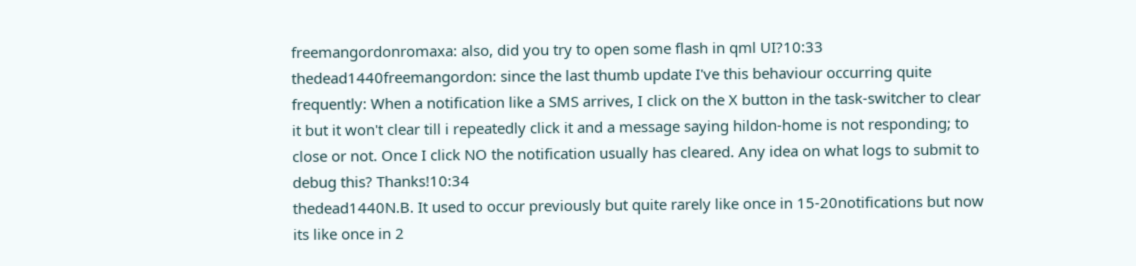freemangordonromaxa: also, did you try to open some flash in qml UI?10:33
thedead1440freemangordon: since the last thumb update I've this behaviour occurring quite frequently: When a notification like a SMS arrives, I click on the X button in the task-switcher to clear it but it won't clear till i repeatedly click it and a message saying hildon-home is not responding; to close or not. Once I click NO the notification usually has cleared. Any idea on what logs to submit to debug this? Thanks!10:34
thedead1440N.B. It used to occur previously but quite rarely like once in 15-20notifications but now its like once in 2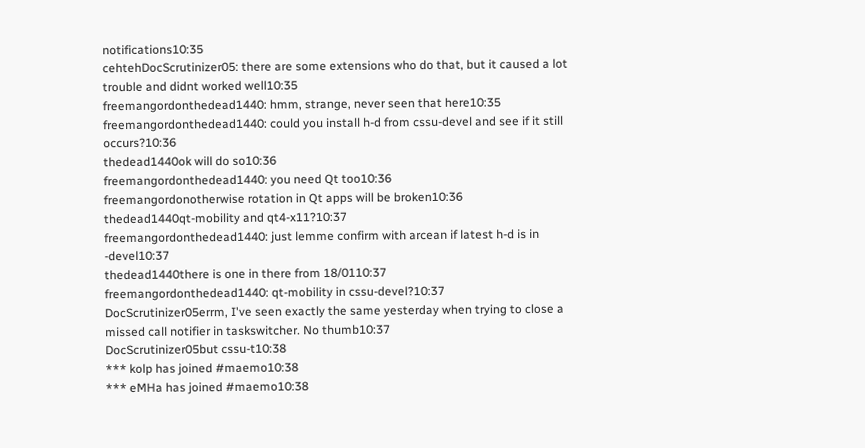notifications10:35
cehtehDocScrutinizer05: there are some extensions who do that, but it caused a lot trouble and didnt worked well10:35
freemangordonthedead1440: hmm, strange, never seen that here10:35
freemangordonthedead1440: could you install h-d from cssu-devel and see if it still occurs?10:36
thedead1440ok will do so10:36
freemangordonthedead1440: you need Qt too10:36
freemangordonotherwise rotation in Qt apps will be broken10:36
thedead1440qt-mobility and qt4-x11?10:37
freemangordonthedead1440: just lemme confirm with arcean if latest h-d is in -devel10:37
thedead1440there is one in there from 18/0110:37
freemangordonthedead1440: qt-mobility in cssu-devel?10:37
DocScrutinizer05errm, I've seen exactly the same yesterday when trying to close a missed call notifier in taskswitcher. No thumb10:37
DocScrutinizer05but cssu-t10:38
*** kolp has joined #maemo10:38
*** eMHa has joined #maemo10:38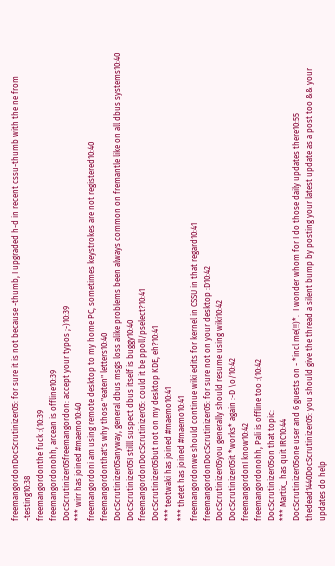freemangordonDocScrutinizer05: for sure it is not because -thumb, I upgraded h-d in recent cssu-thumb with the ne from -testing10:38
freemangordonthe fuck :(10:39
freemangordonohh, arcean is offline10:39
DocScrutinizer05freemangordon: accept your typos ;-)10:39
*** wirr has joined #maemo10:40
freemangordoni am using remote desktop to my home PC, sometimes keystrokes are not registered10:40
freemangordonthat's why those "eaten" letters10:40
DocScrutinizer05anyway, general dbus msgs loss alike problems been always common on fremantle like on all dbus systems10:40
DocScrutinizer05I stilll suspect dbus itself is buggy10:40
freemangordonDocScrutinizer05: could it be ppoll/pselect?10:41
DocScrutinizer05but not on my desktop KDE, eh?10:41
*** teotwaki has joined #maemo10:41
*** thetet has joined #maemo10:41
freemangordonwe should continue wiki edits for kernel in CSSU in that regard10:41
freemangordonDocScrutinizer05: for sure not on your desktop :D10:42
DocScrutinizer05you generally should resume using wiki10:42
DocScrutinizer05it *works* again :-D \o/10:42
freemangordonI know10:42
freemangordonohh, Pali is offline too :(10:42
DocScrutinizer05on that topic:
*** Martix_ has quit IRC10:44
DocScrutinizer05one user and 6 guests on - *incl me(!!)*.  I wonder whom for I do those daily updates there10:55
thedead1440DocScrutinizer05: you should give the thread a silent bump by posting your latest update as a post too && your updates do help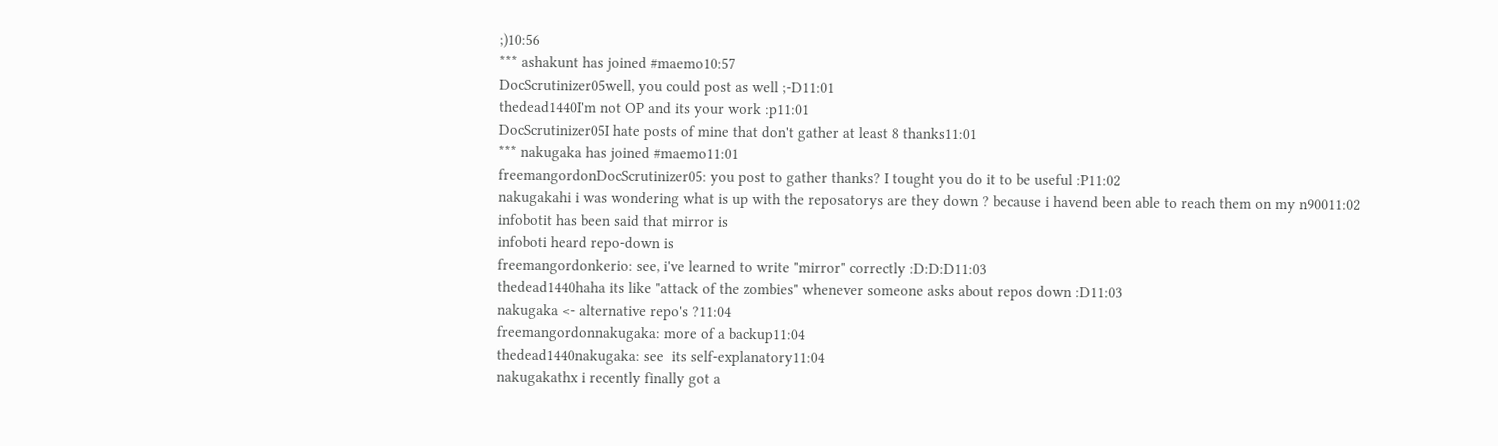;)10:56
*** ashakunt has joined #maemo10:57
DocScrutinizer05well, you could post as well ;-D11:01
thedead1440I'm not OP and its your work :p11:01
DocScrutinizer05I hate posts of mine that don't gather at least 8 thanks11:01
*** nakugaka has joined #maemo11:01
freemangordonDocScrutinizer05: you post to gather thanks? I tought you do it to be useful :P11:02
nakugakahi i was wondering what is up with the reposatorys are they down ? because i havend been able to reach them on my n90011:02
infobotit has been said that mirror is
infoboti heard repo-down is
freemangordonkerio: see, i've learned to write "mirror" correctly :D:D:D11:03
thedead1440haha its like "attack of the zombies" whenever someone asks about repos down :D11:03
nakugaka <- alternative repo's ?11:04
freemangordonnakugaka: more of a backup11:04
thedead1440nakugaka: see  its self-explanatory11:04
nakugakathx i recently finally got a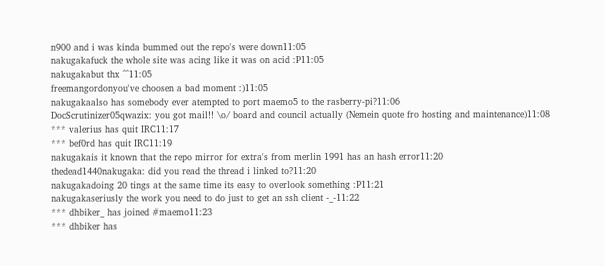n900 and i was kinda bummed out the repo's were down11:05
nakugakafuck the whole site was acing like it was on acid :P11:05
nakugakabut thx ^^11:05
freemangordonyou've choosen a bad moment :)11:05
nakugakaalso has somebody ever atempted to port maemo5 to the rasberry-pi?11:06
DocScrutinizer05qwazix: you got mail!! \o/ board and council actually (Nemein quote fro hosting and maintenance)11:08
*** valerius has quit IRC11:17
*** bef0rd has quit IRC11:19
nakugakais it known that the repo mirror for extra's from merlin 1991 has an hash error11:20
thedead1440nakugaka: did you read the thread i linked to?11:20
nakugakadoing 20 tings at the same time its easy to overlook something :P11:21
nakugakaseriusly the work you need to do just to get an ssh client -_-11:22
*** dhbiker_ has joined #maemo11:23
*** dhbiker has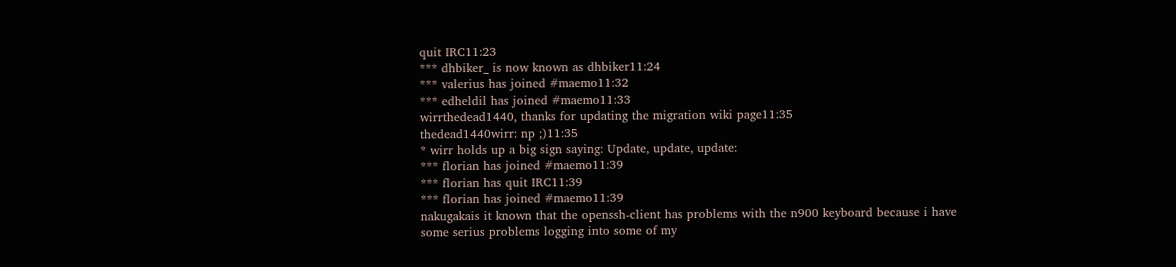quit IRC11:23
*** dhbiker_ is now known as dhbiker11:24
*** valerius has joined #maemo11:32
*** edheldil has joined #maemo11:33
wirrthedead1440, thanks for updating the migration wiki page11:35
thedead1440wirr: np ;)11:35
* wirr holds up a big sign saying: Update, update, update:
*** florian has joined #maemo11:39
*** florian has quit IRC11:39
*** florian has joined #maemo11:39
nakugakais it known that the openssh-client has problems with the n900 keyboard because i have some serius problems logging into some of my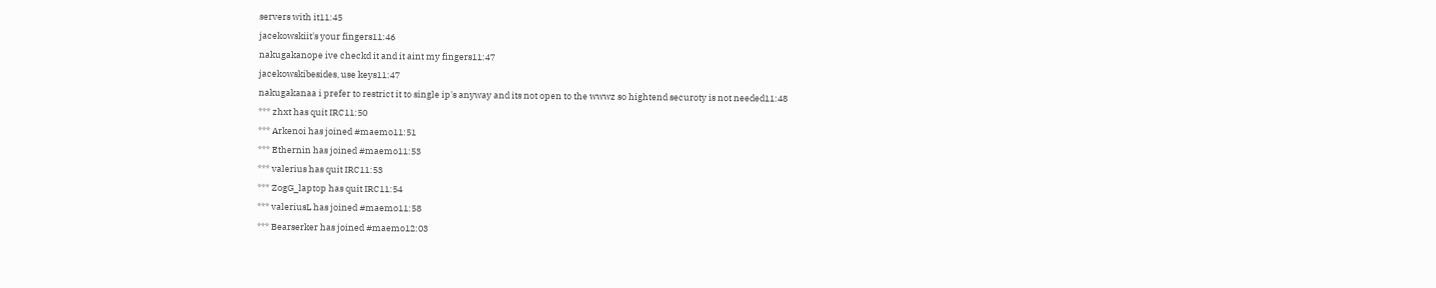servers with it11:45
jacekowskiit's your fingers11:46
nakugakanope ive checkd it and it aint my fingers11:47
jacekowskibesides, use keys11:47
nakugakanaa i prefer to restrict it to single ip's anyway and its not open to the wwwz so hightend securoty is not needed11:48
*** zhxt has quit IRC11:50
*** Arkenoi has joined #maemo11:51
*** Ethernin has joined #maemo11:53
*** valerius has quit IRC11:53
*** ZogG_laptop has quit IRC11:54
*** valeriusL has joined #maemo11:58
*** Bearserker has joined #maemo12:03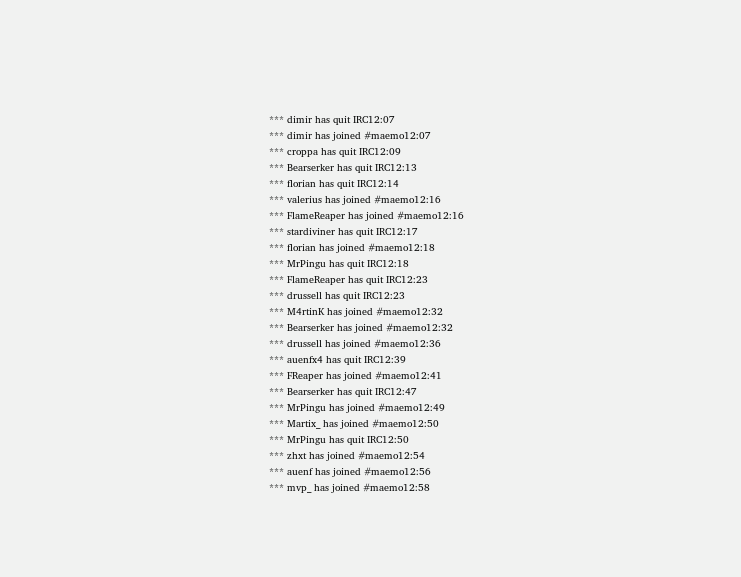*** dimir has quit IRC12:07
*** dimir has joined #maemo12:07
*** croppa has quit IRC12:09
*** Bearserker has quit IRC12:13
*** florian has quit IRC12:14
*** valerius has joined #maemo12:16
*** FlameReaper has joined #maemo12:16
*** stardiviner has quit IRC12:17
*** florian has joined #maemo12:18
*** MrPingu has quit IRC12:18
*** FlameReaper has quit IRC12:23
*** drussell has quit IRC12:23
*** M4rtinK has joined #maemo12:32
*** Bearserker has joined #maemo12:32
*** drussell has joined #maemo12:36
*** auenfx4 has quit IRC12:39
*** FReaper has joined #maemo12:41
*** Bearserker has quit IRC12:47
*** MrPingu has joined #maemo12:49
*** Martix_ has joined #maemo12:50
*** MrPingu has quit IRC12:50
*** zhxt has joined #maemo12:54
*** auenf has joined #maemo12:56
*** mvp_ has joined #maemo12:58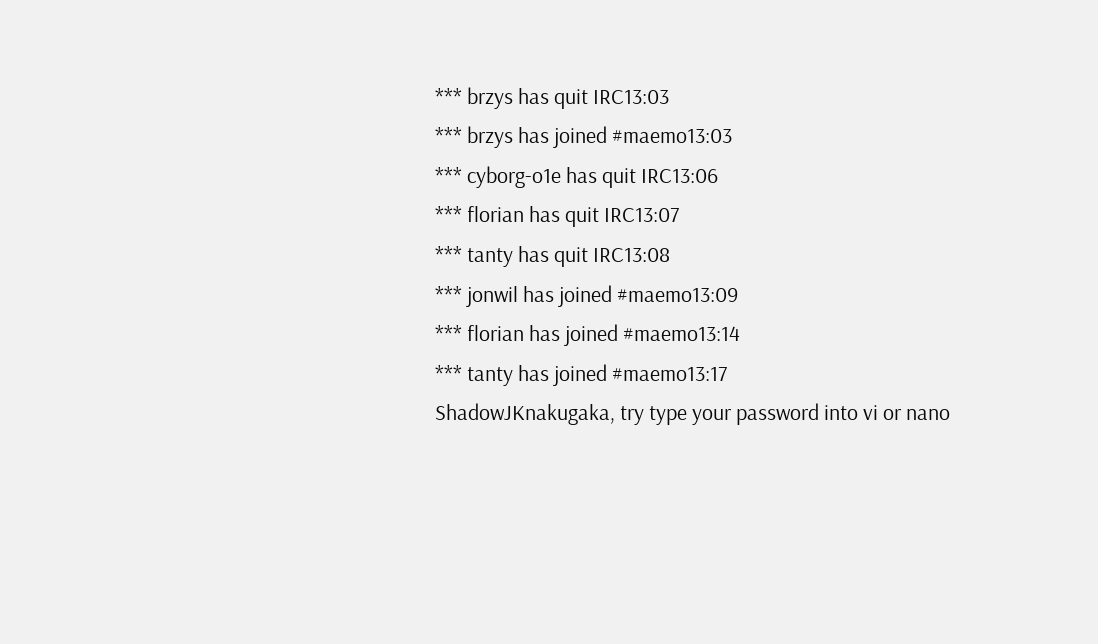*** brzys has quit IRC13:03
*** brzys has joined #maemo13:03
*** cyborg-o1e has quit IRC13:06
*** florian has quit IRC13:07
*** tanty has quit IRC13:08
*** jonwil has joined #maemo13:09
*** florian has joined #maemo13:14
*** tanty has joined #maemo13:17
ShadowJKnakugaka, try type your password into vi or nano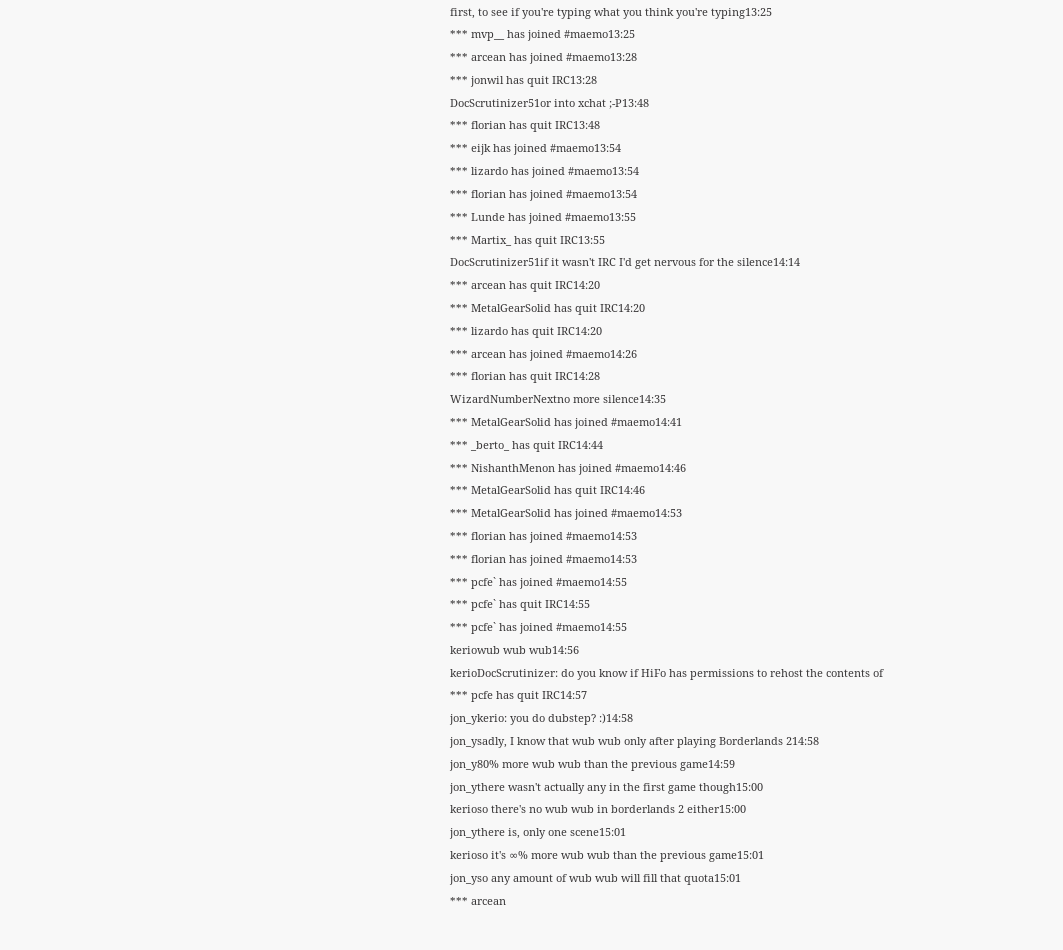first, to see if you're typing what you think you're typing13:25
*** mvp__ has joined #maemo13:25
*** arcean has joined #maemo13:28
*** jonwil has quit IRC13:28
DocScrutinizer51or into xchat ;-P13:48
*** florian has quit IRC13:48
*** eijk has joined #maemo13:54
*** lizardo has joined #maemo13:54
*** florian has joined #maemo13:54
*** Lunde has joined #maemo13:55
*** Martix_ has quit IRC13:55
DocScrutinizer51if it wasn't IRC I'd get nervous for the silence14:14
*** arcean has quit IRC14:20
*** MetalGearSolid has quit IRC14:20
*** lizardo has quit IRC14:20
*** arcean has joined #maemo14:26
*** florian has quit IRC14:28
WizardNumberNextno more silence14:35
*** MetalGearSolid has joined #maemo14:41
*** _berto_ has quit IRC14:44
*** NishanthMenon has joined #maemo14:46
*** MetalGearSolid has quit IRC14:46
*** MetalGearSolid has joined #maemo14:53
*** florian has joined #maemo14:53
*** florian has joined #maemo14:53
*** pcfe` has joined #maemo14:55
*** pcfe` has quit IRC14:55
*** pcfe` has joined #maemo14:55
keriowub wub wub14:56
kerioDocScrutinizer: do you know if HiFo has permissions to rehost the contents of
*** pcfe has quit IRC14:57
jon_ykerio: you do dubstep? :)14:58
jon_ysadly, I know that wub wub only after playing Borderlands 214:58
jon_y80% more wub wub than the previous game14:59
jon_ythere wasn't actually any in the first game though15:00
kerioso there's no wub wub in borderlands 2 either15:00
jon_ythere is, only one scene15:01
kerioso it's ∞% more wub wub than the previous game15:01
jon_yso any amount of wub wub will fill that quota15:01
*** arcean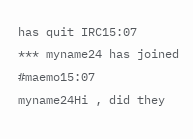has quit IRC15:07
*** myname24 has joined #maemo15:07
myname24Hi , did they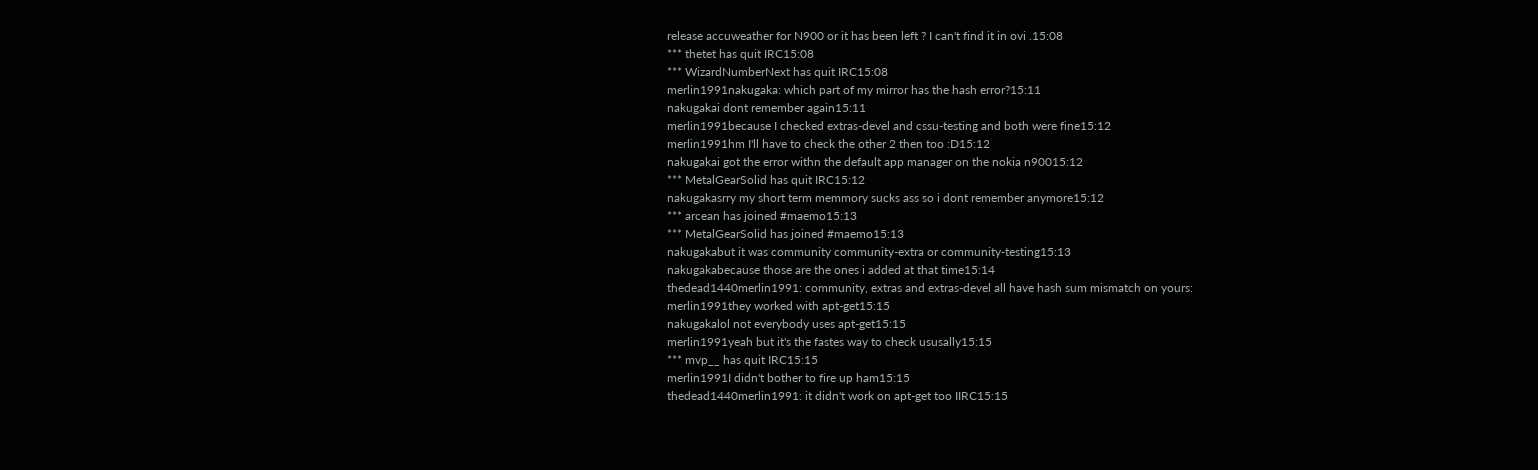release accuweather for N900 or it has been left ? I can't find it in ovi .15:08
*** thetet has quit IRC15:08
*** WizardNumberNext has quit IRC15:08
merlin1991nakugaka: which part of my mirror has the hash error?15:11
nakugakai dont remember again15:11
merlin1991because I checked extras-devel and cssu-testing and both were fine15:12
merlin1991hm I'll have to check the other 2 then too :D15:12
nakugakai got the error withn the default app manager on the nokia n90015:12
*** MetalGearSolid has quit IRC15:12
nakugakasrry my short term memmory sucks ass so i dont remember anymore15:12
*** arcean has joined #maemo15:13
*** MetalGearSolid has joined #maemo15:13
nakugakabut it was community community-extra or community-testing15:13
nakugakabecause those are the ones i added at that time15:14
thedead1440merlin1991: community, extras and extras-devel all have hash sum mismatch on yours:
merlin1991they worked with apt-get15:15
nakugakalol not everybody uses apt-get15:15
merlin1991yeah but it's the fastes way to check ususally15:15
*** mvp__ has quit IRC15:15
merlin1991I didn't bother to fire up ham15:15
thedead1440merlin1991: it didn't work on apt-get too IIRC15:15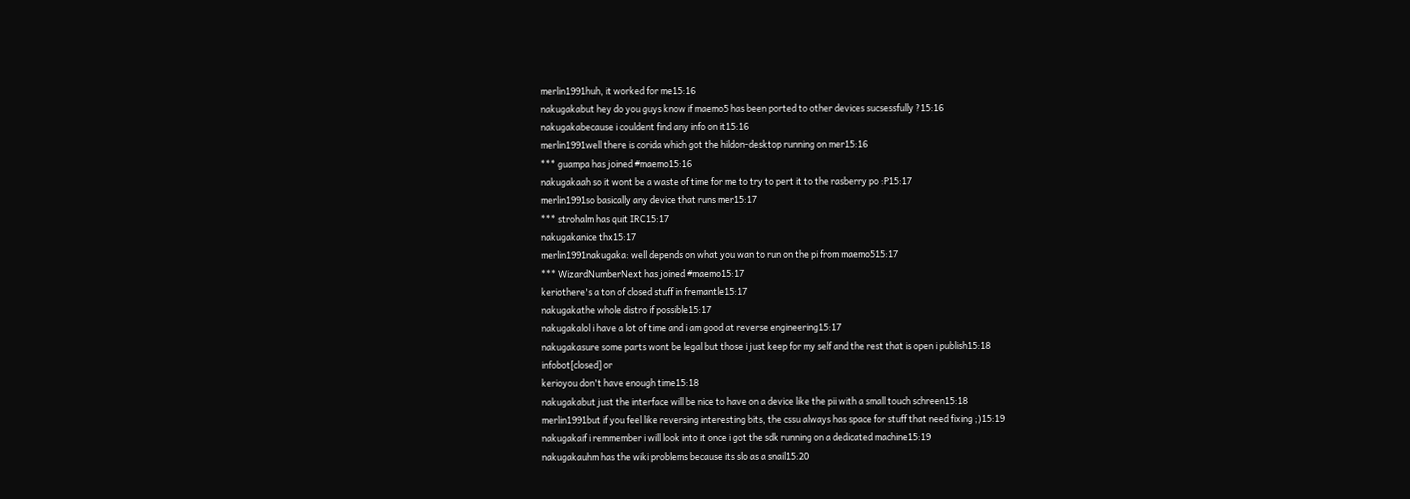merlin1991huh, it worked for me15:16
nakugakabut hey do you guys know if maemo5 has been ported to other devices sucsessfully ?15:16
nakugakabecause i couldent find any info on it15:16
merlin1991well there is corida which got the hildon-desktop running on mer15:16
*** guampa has joined #maemo15:16
nakugakaah so it wont be a waste of time for me to try to pert it to the rasberry po :P15:17
merlin1991so basically any device that runs mer15:17
*** strohalm has quit IRC15:17
nakugakanice thx15:17
merlin1991nakugaka: well depends on what you wan to run on the pi from maemo515:17
*** WizardNumberNext has joined #maemo15:17
keriothere's a ton of closed stuff in fremantle15:17
nakugakathe whole distro if possible15:17
nakugakalol i have a lot of time and i am good at reverse engineering15:17
nakugakasure some parts wont be legal but those i just keep for my self and the rest that is open i publish15:18
infobot[closed] or
kerioyou don't have enough time15:18
nakugakabut just the interface will be nice to have on a device like the pii with a small touch schreen15:18
merlin1991but if you feel like reversing interesting bits, the cssu always has space for stuff that need fixing ;)15:19
nakugakaif i remmember i will look into it once i got the sdk running on a dedicated machine15:19
nakugakauhm has the wiki problems because its slo as a snail15:20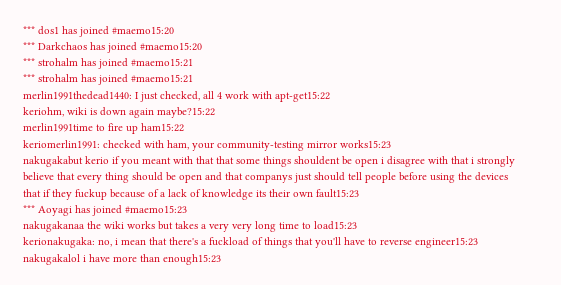*** dos1 has joined #maemo15:20
*** Darkchaos has joined #maemo15:20
*** strohalm has joined #maemo15:21
*** strohalm has joined #maemo15:21
merlin1991thedead1440: I just checked, all 4 work with apt-get15:22
keriohm, wiki is down again maybe?15:22
merlin1991time to fire up ham15:22
keriomerlin1991: checked with ham, your community-testing mirror works15:23
nakugakabut kerio if you meant with that that some things shouldent be open i disagree with that i strongly believe that every thing should be open and that companys just should tell people before using the devices that if they fuckup because of a lack of knowledge its their own fault15:23
*** Aoyagi has joined #maemo15:23
nakugakanaa the wiki works but takes a very very long time to load15:23
kerionakugaka: no, i mean that there's a fuckload of things that you'll have to reverse engineer15:23
nakugakalol i have more than enough15:23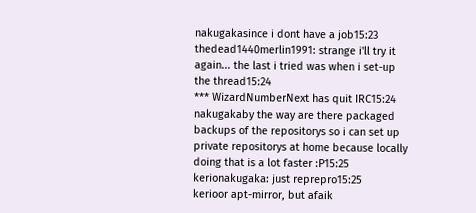nakugakasince i dont have a job15:23
thedead1440merlin1991: strange i'll try it again... the last i tried was when i set-up the thread15:24
*** WizardNumberNext has quit IRC15:24
nakugakaby the way are there packaged backups of the repositorys so i can set up private repositorys at home because locally doing that is a lot faster :P15:25
kerionakugaka: just reprepro15:25
kerioor apt-mirror, but afaik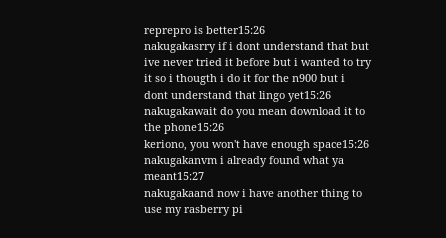reprepro is better15:26
nakugakasrry if i dont understand that but ive never tried it before but i wanted to try it so i thougth i do it for the n900 but i dont understand that lingo yet15:26
nakugakawait do you mean download it to the phone15:26
keriono, you won't have enough space15:26
nakugakanvm i already found what ya meant15:27
nakugakaand now i have another thing to use my rasberry pi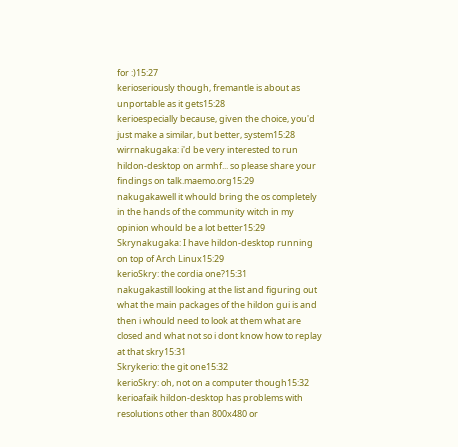for :)15:27
kerioseriously though, fremantle is about as unportable as it gets15:28
kerioespecially because, given the choice, you'd just make a similar, but better, system15:28
wirrnakugaka: i'd be very interested to run hildon-desktop on armhf... so please share your findings on talk.maemo.org15:29
nakugakawell it whould bring the os completely in the hands of the community witch in my opinion whould be a lot better15:29
Skrynakugaka: I have hildon-desktop running on top of Arch Linux15:29
kerioSkry: the cordia one?15:31
nakugakastill looking at the list and figuring out what the main packages of the hildon gui is and then i whould need to look at them what are closed and what not so i dont know how to replay at that skry15:31
Skrykerio: the git one15:32
kerioSkry: oh, not on a computer though15:32
kerioafaik hildon-desktop has problems with resolutions other than 800x480 or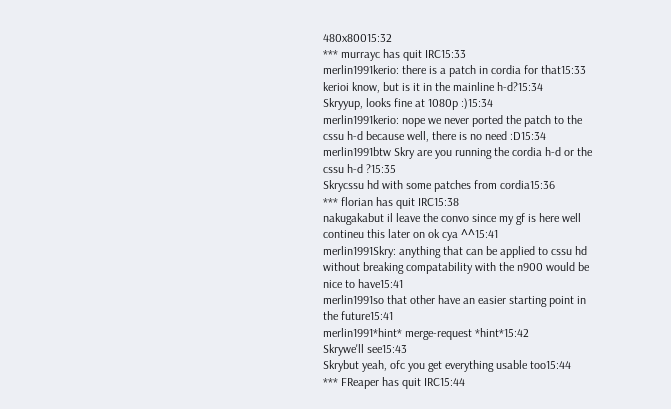480x80015:32
*** murrayc has quit IRC15:33
merlin1991kerio: there is a patch in cordia for that15:33
kerioi know, but is it in the mainline h-d?15:34
Skryyup, looks fine at 1080p :)15:34
merlin1991kerio: nope we never ported the patch to the cssu h-d because well, there is no need :D15:34
merlin1991btw Skry are you running the cordia h-d or the cssu h-d ?15:35
Skrycssu hd with some patches from cordia15:36
*** florian has quit IRC15:38
nakugakabut il leave the convo since my gf is here well contineu this later on ok cya ^^15:41
merlin1991Skry: anything that can be applied to cssu hd without breaking compatability with the n900 would be nice to have15:41
merlin1991so that other have an easier starting point in the future15:41
merlin1991*hint* merge-request *hint*15:42
Skrywe'll see15:43
Skrybut yeah, ofc you get everything usable too15:44
*** FReaper has quit IRC15:44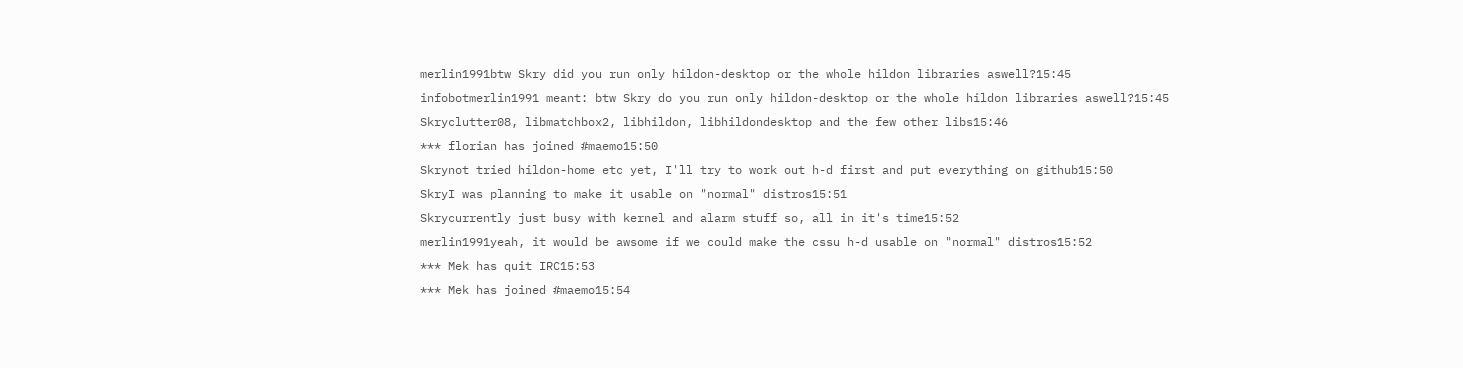merlin1991btw Skry did you run only hildon-desktop or the whole hildon libraries aswell?15:45
infobotmerlin1991 meant: btw Skry do you run only hildon-desktop or the whole hildon libraries aswell?15:45
Skryclutter08, libmatchbox2, libhildon, libhildondesktop and the few other libs15:46
*** florian has joined #maemo15:50
Skrynot tried hildon-home etc yet, I'll try to work out h-d first and put everything on github15:50
SkryI was planning to make it usable on "normal" distros15:51
Skrycurrently just busy with kernel and alarm stuff so, all in it's time15:52
merlin1991yeah, it would be awsome if we could make the cssu h-d usable on "normal" distros15:52
*** Mek has quit IRC15:53
*** Mek has joined #maemo15:54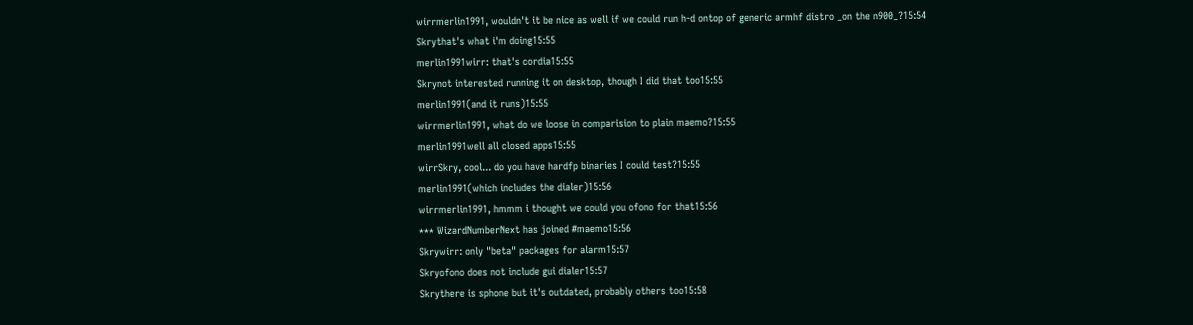wirrmerlin1991, wouldn't it be nice as well if we could run h-d ontop of generic armhf distro _on the n900_?15:54
Skrythat's what i'm doing15:55
merlin1991wirr: that's cordia15:55
Skrynot interested running it on desktop, though I did that too15:55
merlin1991(and it runs)15:55
wirrmerlin1991, what do we loose in comparision to plain maemo?15:55
merlin1991well all closed apps15:55
wirrSkry, cool... do you have hardfp binaries I could test?15:55
merlin1991(which includes the dialer)15:56
wirrmerlin1991, hmmm i thought we could you ofono for that15:56
*** WizardNumberNext has joined #maemo15:56
Skrywirr: only "beta" packages for alarm15:57
Skryofono does not include gui dialer15:57
Skrythere is sphone but it's outdated, probably others too15:58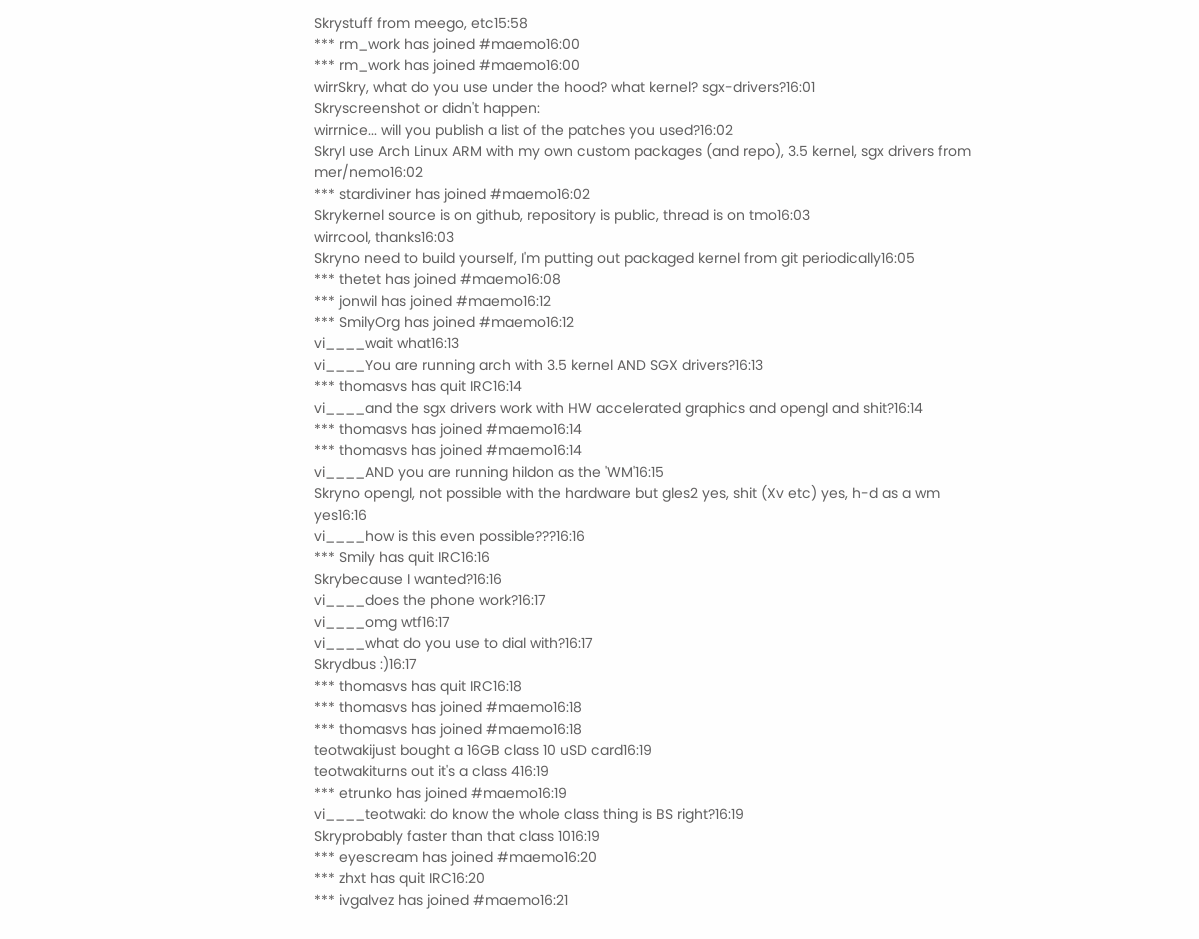Skrystuff from meego, etc15:58
*** rm_work has joined #maemo16:00
*** rm_work has joined #maemo16:00
wirrSkry, what do you use under the hood? what kernel? sgx-drivers?16:01
Skryscreenshot or didn't happen:
wirrnice... will you publish a list of the patches you used?16:02
SkryI use Arch Linux ARM with my own custom packages (and repo), 3.5 kernel, sgx drivers from mer/nemo16:02
*** stardiviner has joined #maemo16:02
Skrykernel source is on github, repository is public, thread is on tmo16:03
wirrcool, thanks16:03
Skryno need to build yourself, I'm putting out packaged kernel from git periodically16:05
*** thetet has joined #maemo16:08
*** jonwil has joined #maemo16:12
*** SmilyOrg has joined #maemo16:12
vi____wait what16:13
vi____You are running arch with 3.5 kernel AND SGX drivers?16:13
*** thomasvs has quit IRC16:14
vi____and the sgx drivers work with HW accelerated graphics and opengl and shit?16:14
*** thomasvs has joined #maemo16:14
*** thomasvs has joined #maemo16:14
vi____AND you are running hildon as the 'WM'16:15
Skryno opengl, not possible with the hardware but gles2 yes, shit (Xv etc) yes, h-d as a wm yes16:16
vi____how is this even possible???16:16
*** Smily has quit IRC16:16
Skrybecause I wanted?16:16
vi____does the phone work?16:17
vi____omg wtf16:17
vi____what do you use to dial with?16:17
Skrydbus :)16:17
*** thomasvs has quit IRC16:18
*** thomasvs has joined #maemo16:18
*** thomasvs has joined #maemo16:18
teotwakijust bought a 16GB class 10 uSD card16:19
teotwakiturns out it's a class 416:19
*** etrunko has joined #maemo16:19
vi____teotwaki: do know the whole class thing is BS right?16:19
Skryprobably faster than that class 1016:19
*** eyescream has joined #maemo16:20
*** zhxt has quit IRC16:20
*** ivgalvez has joined #maemo16:21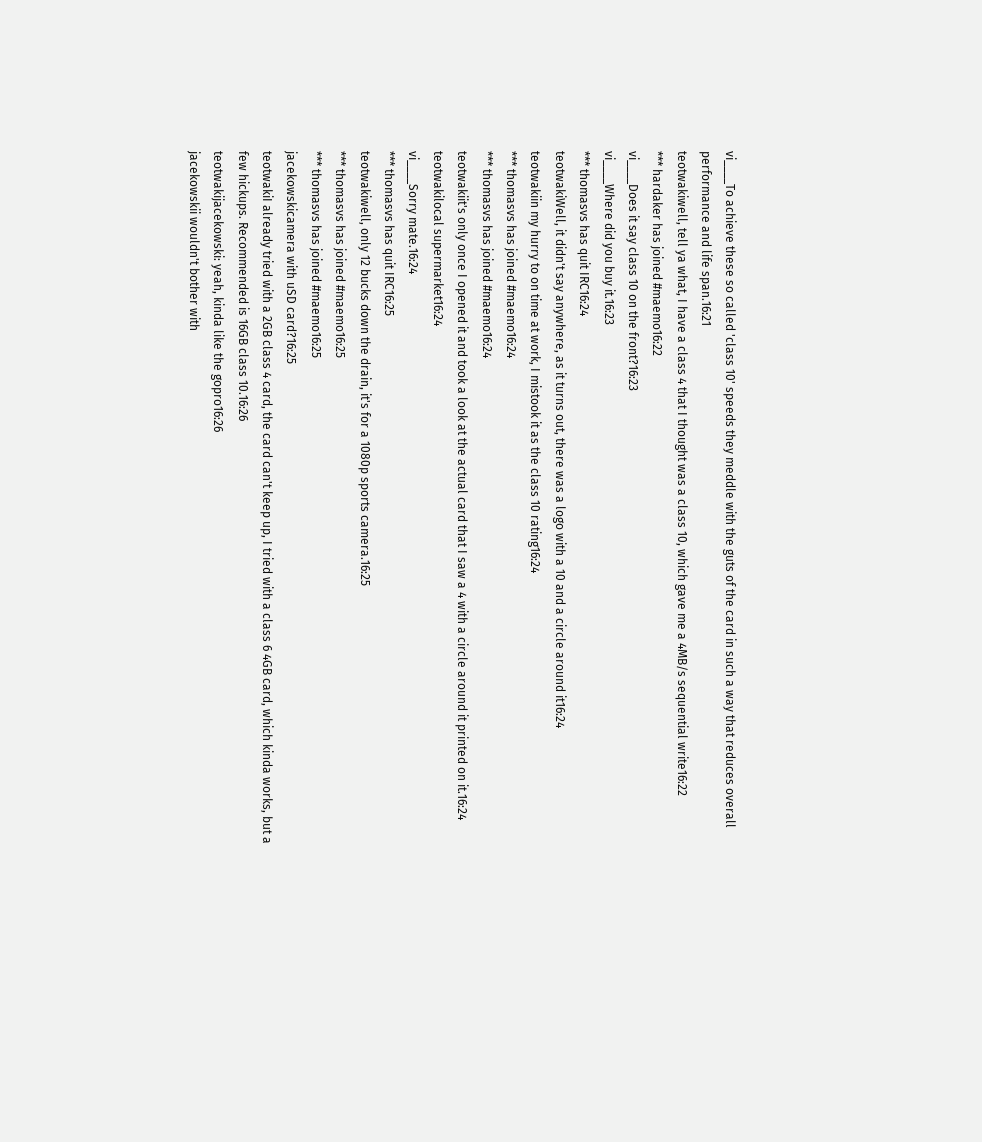vi____To achieve these so called 'class 10' speeds they meddle with the guts of the card in such a way that reduces overall performance and life span.16:21
teotwakiwell, tell ya what, I have a class 4 that I thought was a class 10, which gave me a 4MB/s sequential write16:22
*** hardaker has joined #maemo16:22
vi____Does it say class 10 on the front?16:23
vi____Where did you buy it.16:23
*** thomasvs has quit IRC16:24
teotwakiWell, it didn't say anywhere, as it turns out, there was a logo with a 10 and a circle around it16:24
teotwakiin my hurry to on time at work, I mistook it as the class 10 rating16:24
*** thomasvs has joined #maemo16:24
*** thomasvs has joined #maemo16:24
teotwakiit's only once I opened it and took a look at the actual card that I saw a 4 with a circle around it printed on it.16:24
teotwakilocal supermarket16:24
vi____Sorry mate.16:24
*** thomasvs has quit IRC16:25
teotwakiwell, only 12 bucks down the drain, it's for a 1080p sports camera.16:25
*** thomasvs has joined #maemo16:25
*** thomasvs has joined #maemo16:25
jacekowskicamera with uSD card?16:25
teotwakiI already tried with a 2GB class 4 card, the card can't keep up, I tried with a class 6 4GB card, which kinda works, but a few hickups. Recommended is 16GB class 10.16:26
teotwakijacekowski: yeah, kinda like the gopro16:26
jacekowskii wouldn't bother with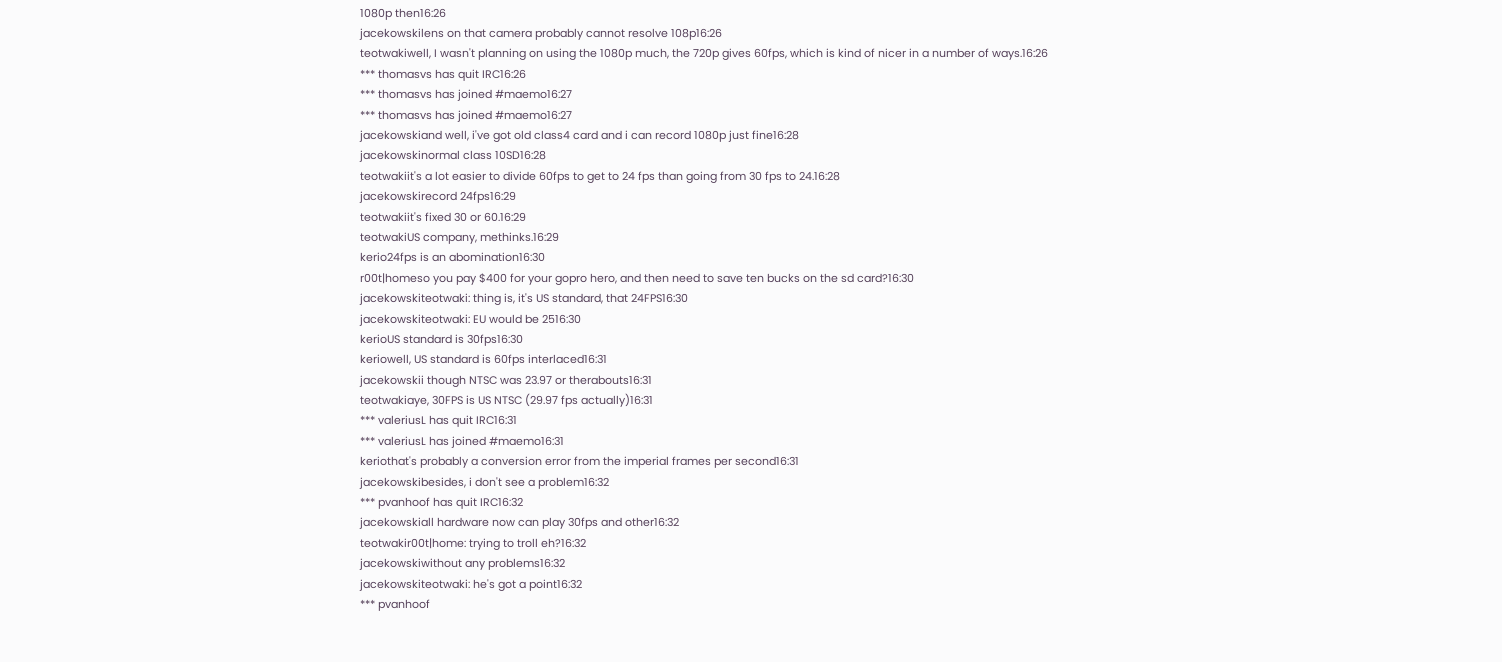1080p then16:26
jacekowskilens on that camera probably cannot resolve 108p16:26
teotwakiwell, I wasn't planning on using the 1080p much, the 720p gives 60fps, which is kind of nicer in a number of ways.16:26
*** thomasvs has quit IRC16:26
*** thomasvs has joined #maemo16:27
*** thomasvs has joined #maemo16:27
jacekowskiand well, i've got old class4 card and i can record 1080p just fine16:28
jacekowskinormal class 10SD16:28
teotwakiit's a lot easier to divide 60fps to get to 24 fps than going from 30 fps to 24.16:28
jacekowskirecord 24fps16:29
teotwakiit's fixed 30 or 60.16:29
teotwakiUS company, methinks.16:29
kerio24fps is an abomination16:30
r00t|homeso you pay $400 for your gopro hero, and then need to save ten bucks on the sd card?16:30
jacekowskiteotwaki: thing is, it's US standard, that 24FPS16:30
jacekowskiteotwaki: EU would be 2516:30
kerioUS standard is 30fps16:30
keriowell, US standard is 60fps interlaced16:31
jacekowskii though NTSC was 23.97 or therabouts16:31
teotwakiaye, 30FPS is US NTSC (29.97 fps actually)16:31
*** valeriusL has quit IRC16:31
*** valeriusL has joined #maemo16:31
keriothat's probably a conversion error from the imperial frames per second16:31
jacekowskibesides, i don't see a problem16:32
*** pvanhoof has quit IRC16:32
jacekowskiall hardware now can play 30fps and other16:32
teotwakir00t|home: trying to troll eh?16:32
jacekowskiwithout any problems16:32
jacekowskiteotwaki: he's got a point16:32
*** pvanhoof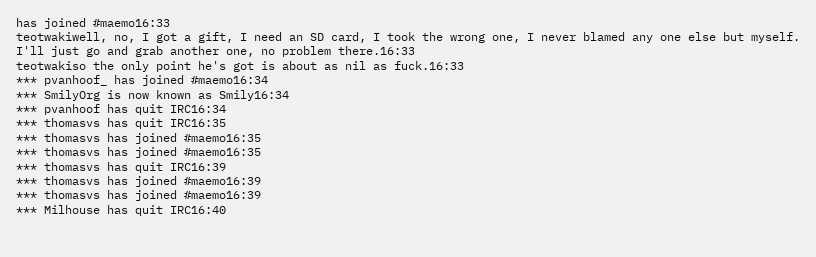has joined #maemo16:33
teotwakiwell, no, I got a gift, I need an SD card, I took the wrong one, I never blamed any one else but myself. I'll just go and grab another one, no problem there.16:33
teotwakiso the only point he's got is about as nil as fuck.16:33
*** pvanhoof_ has joined #maemo16:34
*** SmilyOrg is now known as Smily16:34
*** pvanhoof has quit IRC16:34
*** thomasvs has quit IRC16:35
*** thomasvs has joined #maemo16:35
*** thomasvs has joined #maemo16:35
*** thomasvs has quit IRC16:39
*** thomasvs has joined #maemo16:39
*** thomasvs has joined #maemo16:39
*** Milhouse has quit IRC16:40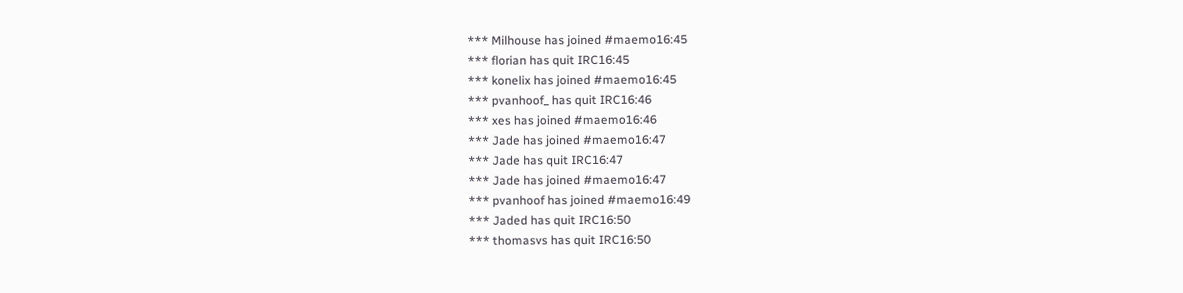*** Milhouse has joined #maemo16:45
*** florian has quit IRC16:45
*** konelix has joined #maemo16:45
*** pvanhoof_ has quit IRC16:46
*** xes has joined #maemo16:46
*** Jade has joined #maemo16:47
*** Jade has quit IRC16:47
*** Jade has joined #maemo16:47
*** pvanhoof has joined #maemo16:49
*** Jaded has quit IRC16:50
*** thomasvs has quit IRC16:50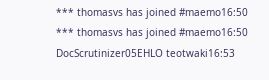*** thomasvs has joined #maemo16:50
*** thomasvs has joined #maemo16:50
DocScrutinizer05EHLO teotwaki16:53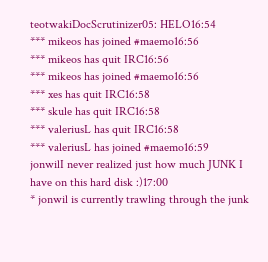teotwakiDocScrutinizer05: HELO16:54
*** mikeos has joined #maemo16:56
*** mikeos has quit IRC16:56
*** mikeos has joined #maemo16:56
*** xes has quit IRC16:58
*** skule has quit IRC16:58
*** valeriusL has quit IRC16:58
*** valeriusL has joined #maemo16:59
jonwilI never realized just how much JUNK I have on this hard disk :)17:00
* jonwil is currently trawling through the junk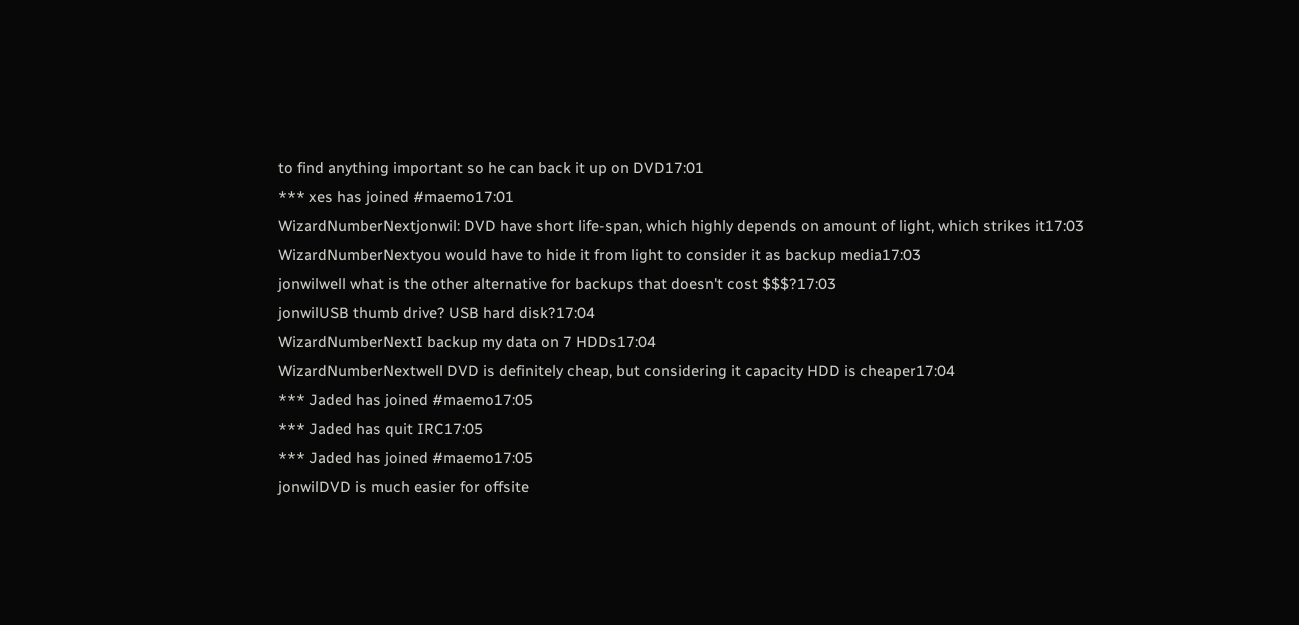to find anything important so he can back it up on DVD17:01
*** xes has joined #maemo17:01
WizardNumberNextjonwil: DVD have short life-span, which highly depends on amount of light, which strikes it17:03
WizardNumberNextyou would have to hide it from light to consider it as backup media17:03
jonwilwell what is the other alternative for backups that doesn't cost $$$?17:03
jonwilUSB thumb drive? USB hard disk?17:04
WizardNumberNextI backup my data on 7 HDDs17:04
WizardNumberNextwell DVD is definitely cheap, but considering it capacity HDD is cheaper17:04
*** Jaded has joined #maemo17:05
*** Jaded has quit IRC17:05
*** Jaded has joined #maemo17:05
jonwilDVD is much easier for offsite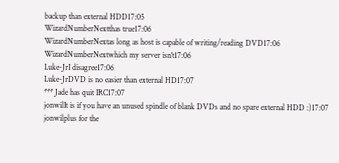backup than external HDD17:05
WizardNumberNextthas true17:06
WizardNumberNextas long as host is capable of writing/reading DVD17:06
WizardNumberNextwhich my server isn't17:06
Luke-JrI disagree17:06
Luke-JrDVD is no easier than external HD17:07
*** Jade has quit IRC17:07
jonwilIt is if you have an unused spindle of blank DVDs and no spare external HDD :)17:07
jonwilplus for the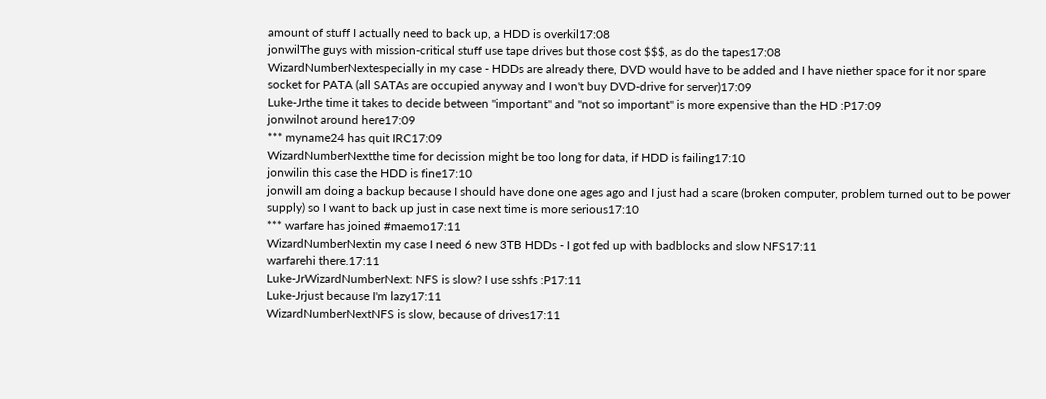amount of stuff I actually need to back up, a HDD is overkil17:08
jonwilThe guys with mission-critical stuff use tape drives but those cost $$$, as do the tapes17:08
WizardNumberNextespecially in my case - HDDs are already there, DVD would have to be added and I have niether space for it nor spare socket for PATA (all SATAs are occupied anyway and I won't buy DVD-drive for server)17:09
Luke-Jrthe time it takes to decide between "important" and "not so important" is more expensive than the HD :P17:09
jonwilnot around here17:09
*** myname24 has quit IRC17:09
WizardNumberNextthe time for decission might be too long for data, if HDD is failing17:10
jonwilin this case the HDD is fine17:10
jonwilI am doing a backup because I should have done one ages ago and I just had a scare (broken computer, problem turned out to be power supply) so I want to back up just in case next time is more serious17:10
*** warfare has joined #maemo17:11
WizardNumberNextin my case I need 6 new 3TB HDDs - I got fed up with badblocks and slow NFS17:11
warfarehi there.17:11
Luke-JrWizardNumberNext: NFS is slow? I use sshfs :P17:11
Luke-Jrjust because I'm lazy17:11
WizardNumberNextNFS is slow, because of drives17:11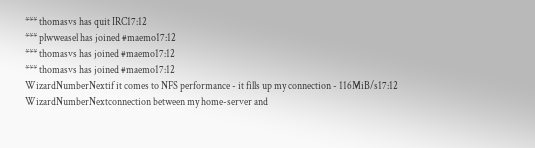*** thomasvs has quit IRC17:12
*** plwweasel has joined #maemo17:12
*** thomasvs has joined #maemo17:12
*** thomasvs has joined #maemo17:12
WizardNumberNextif it comes to NFS performance - it fills up my connection - 116MiB/s17:12
WizardNumberNextconnection between my home-server and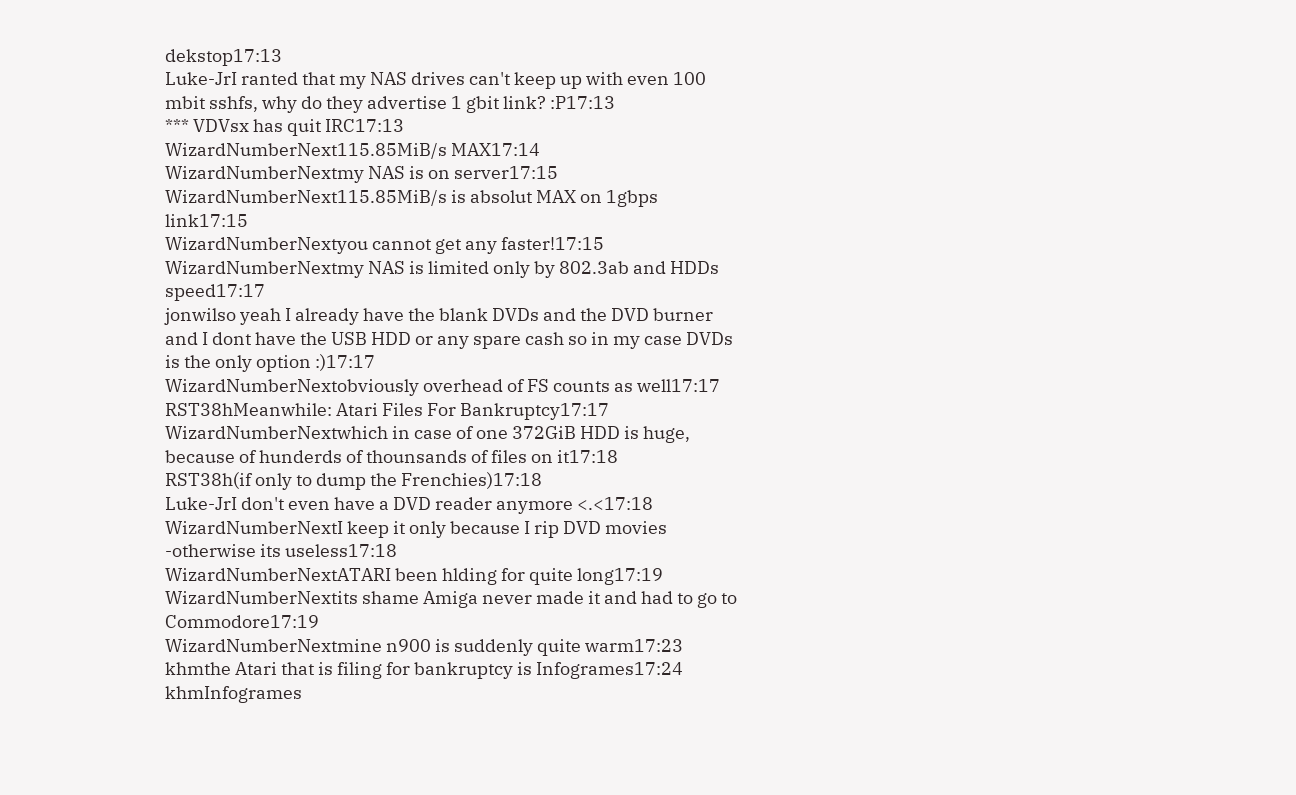dekstop17:13
Luke-JrI ranted that my NAS drives can't keep up with even 100 mbit sshfs, why do they advertise 1 gbit link? :P17:13
*** VDVsx has quit IRC17:13
WizardNumberNext115.85MiB/s MAX17:14
WizardNumberNextmy NAS is on server17:15
WizardNumberNext115.85MiB/s is absolut MAX on 1gbps link17:15
WizardNumberNextyou cannot get any faster!17:15
WizardNumberNextmy NAS is limited only by 802.3ab and HDDs speed17:17
jonwilso yeah I already have the blank DVDs and the DVD burner and I dont have the USB HDD or any spare cash so in my case DVDs is the only option :)17:17
WizardNumberNextobviously overhead of FS counts as well17:17
RST38hMeanwhile: Atari Files For Bankruptcy17:17
WizardNumberNextwhich in case of one 372GiB HDD is huge, because of hunderds of thounsands of files on it17:18
RST38h(if only to dump the Frenchies)17:18
Luke-JrI don't even have a DVD reader anymore <.<17:18
WizardNumberNextI keep it only because I rip DVD movies -otherwise its useless17:18
WizardNumberNextATARI been hlding for quite long17:19
WizardNumberNextits shame Amiga never made it and had to go to Commodore17:19
WizardNumberNextmine n900 is suddenly quite warm17:23
khmthe Atari that is filing for bankruptcy is Infogrames17:24
khmInfogrames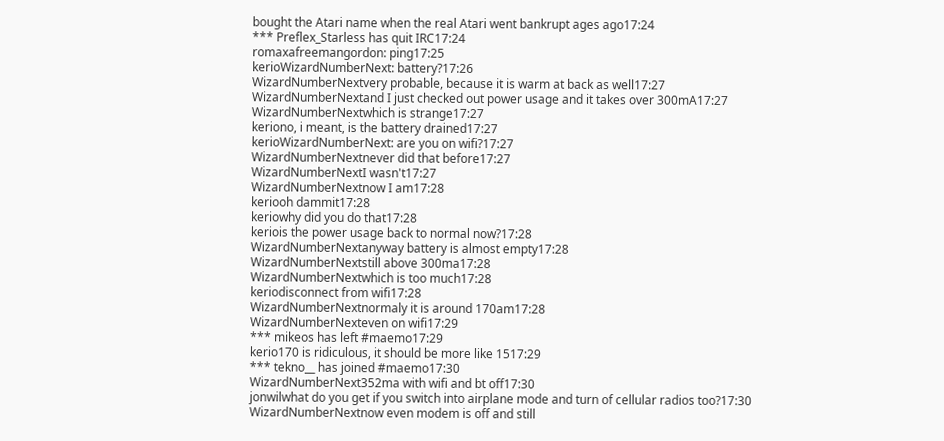bought the Atari name when the real Atari went bankrupt ages ago17:24
*** Preflex_Starless has quit IRC17:24
romaxafreemangordon: ping17:25
kerioWizardNumberNext: battery?17:26
WizardNumberNextvery probable, because it is warm at back as well17:27
WizardNumberNextand I just checked out power usage and it takes over 300mA17:27
WizardNumberNextwhich is strange17:27
keriono, i meant, is the battery drained17:27
kerioWizardNumberNext: are you on wifi?17:27
WizardNumberNextnever did that before17:27
WizardNumberNextI wasn't17:27
WizardNumberNextnow I am17:28
keriooh dammit17:28
keriowhy did you do that17:28
keriois the power usage back to normal now?17:28
WizardNumberNextanyway battery is almost empty17:28
WizardNumberNextstill above 300ma17:28
WizardNumberNextwhich is too much17:28
keriodisconnect from wifi17:28
WizardNumberNextnormaly it is around 170am17:28
WizardNumberNexteven on wifi17:29
*** mikeos has left #maemo17:29
kerio170 is ridiculous, it should be more like 1517:29
*** tekno__ has joined #maemo17:30
WizardNumberNext352ma with wifi and bt off17:30
jonwilwhat do you get if you switch into airplane mode and turn of cellular radios too?17:30
WizardNumberNextnow even modem is off and still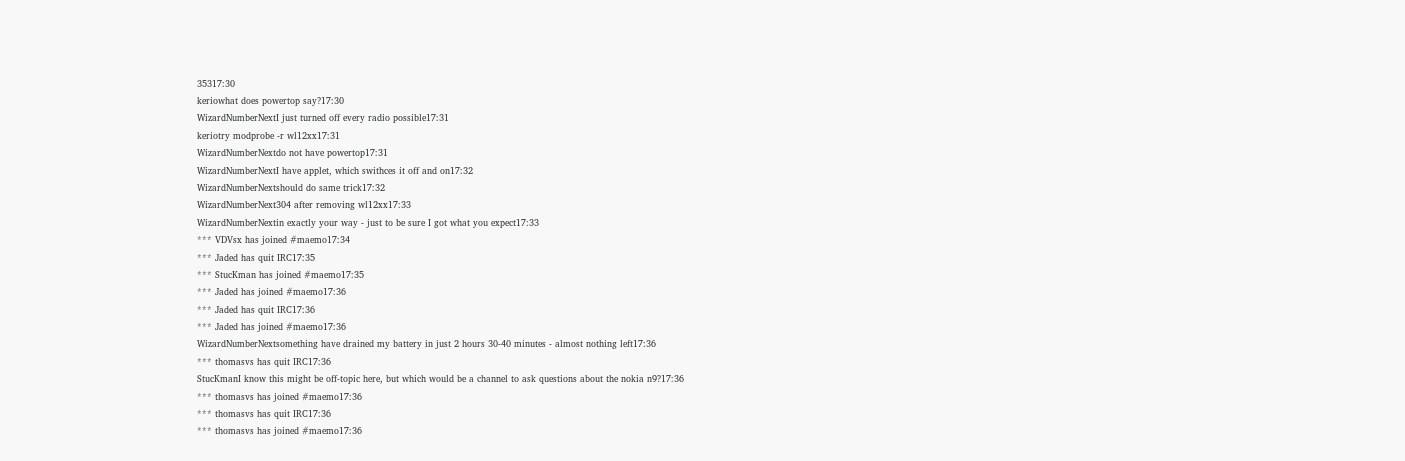35317:30
keriowhat does powertop say?17:30
WizardNumberNextI just turned off every radio possible17:31
keriotry modprobe -r wl12xx17:31
WizardNumberNextdo not have powertop17:31
WizardNumberNextI have applet, which swithces it off and on17:32
WizardNumberNextshould do same trick17:32
WizardNumberNext304 after removing wl12xx17:33
WizardNumberNextin exactly your way - just to be sure I got what you expect17:33
*** VDVsx has joined #maemo17:34
*** Jaded has quit IRC17:35
*** StucKman has joined #maemo17:35
*** Jaded has joined #maemo17:36
*** Jaded has quit IRC17:36
*** Jaded has joined #maemo17:36
WizardNumberNextsomething have drained my battery in just 2 hours 30-40 minutes - almost nothing left17:36
*** thomasvs has quit IRC17:36
StucKmanI know this might be off-topic here, but which would be a channel to ask questions about the nokia n9?17:36
*** thomasvs has joined #maemo17:36
*** thomasvs has quit IRC17:36
*** thomasvs has joined #maemo17:36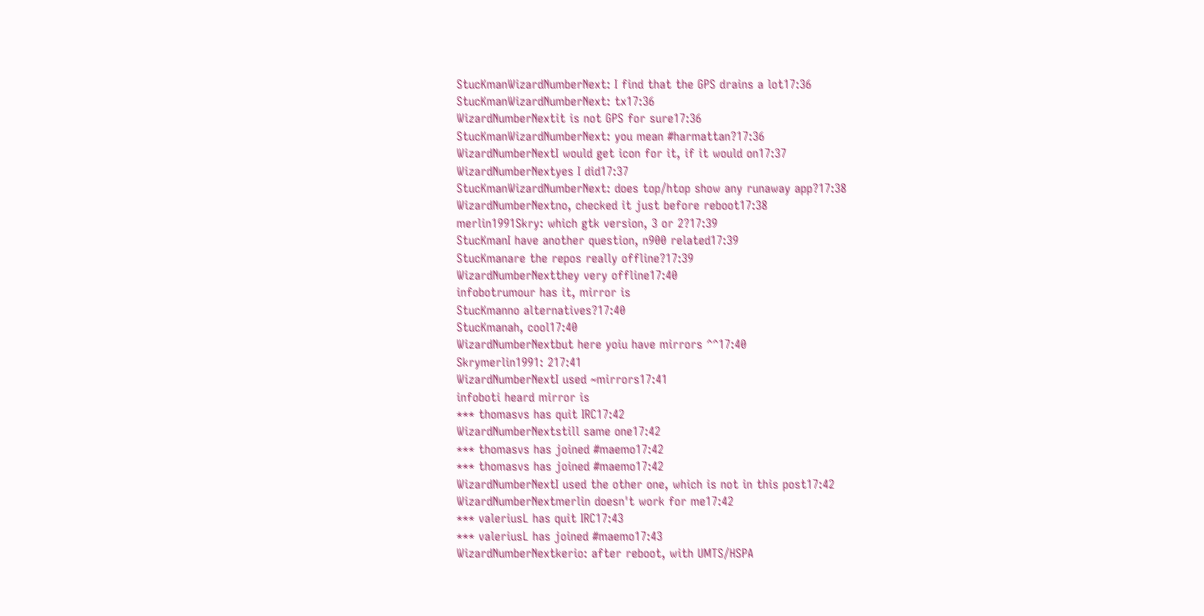StucKmanWizardNumberNext: I find that the GPS drains a lot17:36
StucKmanWizardNumberNext: tx17:36
WizardNumberNextit is not GPS for sure17:36
StucKmanWizardNumberNext: you mean #harmattan?17:36
WizardNumberNextI would get icon for it, if it would on17:37
WizardNumberNextyes I did17:37
StucKmanWizardNumberNext: does top/htop show any runaway app?17:38
WizardNumberNextno, checked it just before reboot17:38
merlin1991Skry: which gtk version, 3 or 2?17:39
StucKmanI have another question, n900 related17:39
StucKmanare the repos really offline?17:39
WizardNumberNextthey very offline17:40
infobotrumour has it, mirror is
StucKmanno alternatives?17:40
StucKmanah, cool17:40
WizardNumberNextbut here yoiu have mirrors ^^17:40
Skrymerlin1991: 217:41
WizardNumberNextI used ~mirrors17:41
infoboti heard mirror is
*** thomasvs has quit IRC17:42
WizardNumberNextstill same one17:42
*** thomasvs has joined #maemo17:42
*** thomasvs has joined #maemo17:42
WizardNumberNextI used the other one, which is not in this post17:42
WizardNumberNextmerlin doesn't work for me17:42
*** valeriusL has quit IRC17:43
*** valeriusL has joined #maemo17:43
WizardNumberNextkerio: after reboot, with UMTS/HSPA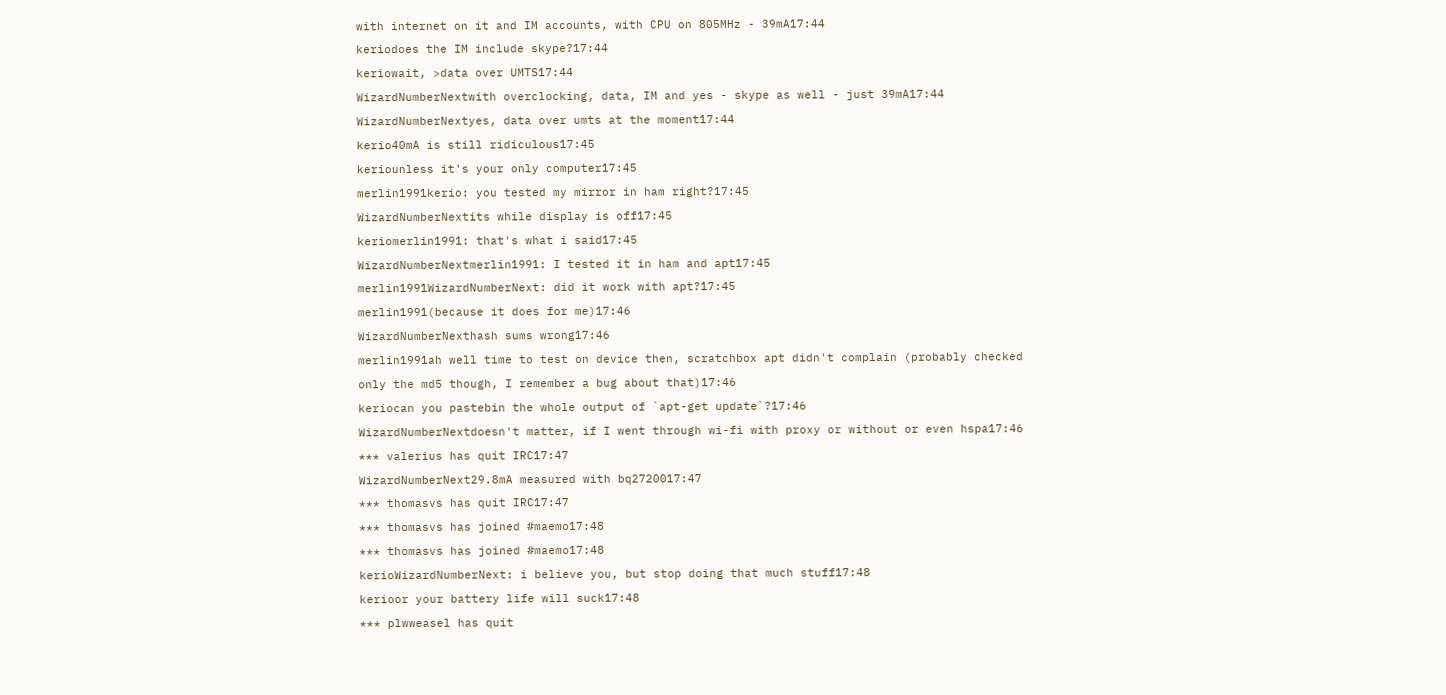with internet on it and IM accounts, with CPU on 805MHz - 39mA17:44
keriodoes the IM include skype?17:44
keriowait, >data over UMTS17:44
WizardNumberNextwith overclocking, data, IM and yes - skype as well - just 39mA17:44
WizardNumberNextyes, data over umts at the moment17:44
kerio40mA is still ridiculous17:45
keriounless it's your only computer17:45
merlin1991kerio: you tested my mirror in ham right?17:45
WizardNumberNextits while display is off17:45
keriomerlin1991: that's what i said17:45
WizardNumberNextmerlin1991: I tested it in ham and apt17:45
merlin1991WizardNumberNext: did it work with apt?17:45
merlin1991(because it does for me)17:46
WizardNumberNexthash sums wrong17:46
merlin1991ah well time to test on device then, scratchbox apt didn't complain (probably checked only the md5 though, I remember a bug about that)17:46
keriocan you pastebin the whole output of `apt-get update`?17:46
WizardNumberNextdoesn't matter, if I went through wi-fi with proxy or without or even hspa17:46
*** valerius has quit IRC17:47
WizardNumberNext29.8mA measured with bq2720017:47
*** thomasvs has quit IRC17:47
*** thomasvs has joined #maemo17:48
*** thomasvs has joined #maemo17:48
kerioWizardNumberNext: i believe you, but stop doing that much stuff17:48
kerioor your battery life will suck17:48
*** plwweasel has quit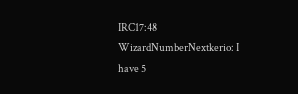IRC17:48
WizardNumberNextkerio: I have 5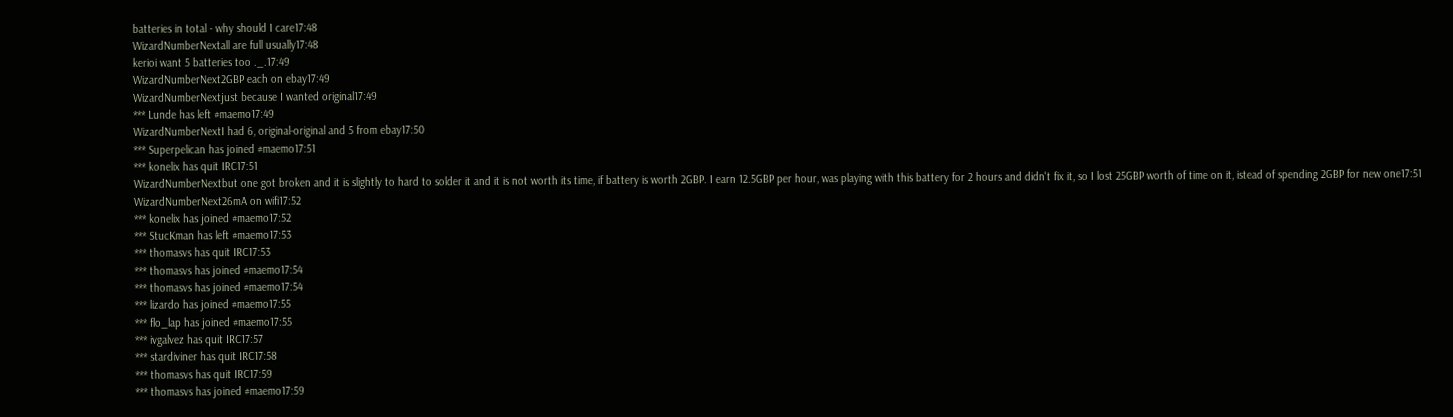batteries in total - why should I care17:48
WizardNumberNextall are full usually17:48
kerioi want 5 batteries too ._.17:49
WizardNumberNext2GBP each on ebay17:49
WizardNumberNextjust because I wanted original17:49
*** Lunde has left #maemo17:49
WizardNumberNextI had 6, original-original and 5 from ebay17:50
*** Superpelican has joined #maemo17:51
*** konelix has quit IRC17:51
WizardNumberNextbut one got broken and it is slightly to hard to solder it and it is not worth its time, if battery is worth 2GBP. I earn 12.5GBP per hour, was playing with this battery for 2 hours and didn't fix it, so I lost 25GBP worth of time on it, istead of spending 2GBP for new one17:51
WizardNumberNext26mA on wifi17:52
*** konelix has joined #maemo17:52
*** StucKman has left #maemo17:53
*** thomasvs has quit IRC17:53
*** thomasvs has joined #maemo17:54
*** thomasvs has joined #maemo17:54
*** lizardo has joined #maemo17:55
*** flo_lap has joined #maemo17:55
*** ivgalvez has quit IRC17:57
*** stardiviner has quit IRC17:58
*** thomasvs has quit IRC17:59
*** thomasvs has joined #maemo17:59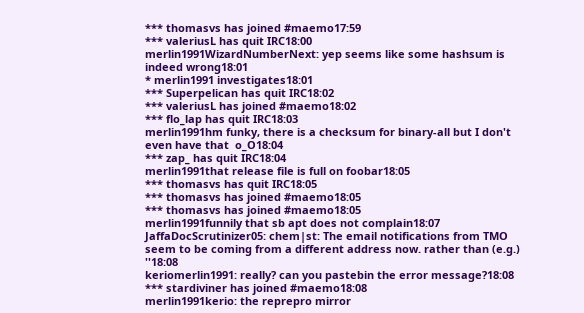*** thomasvs has joined #maemo17:59
*** valeriusL has quit IRC18:00
merlin1991WizardNumberNext: yep seems like some hashsum is indeed wrong18:01
* merlin1991 investigates18:01
*** Superpelican has quit IRC18:02
*** valeriusL has joined #maemo18:02
*** flo_lap has quit IRC18:03
merlin1991hm funky, there is a checksum for binary-all but I don't even have that  o_O18:04
*** zap_ has quit IRC18:04
merlin1991that release file is full on foobar18:05
*** thomasvs has quit IRC18:05
*** thomasvs has joined #maemo18:05
*** thomasvs has joined #maemo18:05
merlin1991funnily that sb apt does not complain18:07
JaffaDocScrutinizer05: chem|st: The email notifications from TMO seem to be coming from a different address now. rather than (e.g.) ''18:08
keriomerlin1991: really? can you pastebin the error message?18:08
*** stardiviner has joined #maemo18:08
merlin1991kerio: the reprepro mirror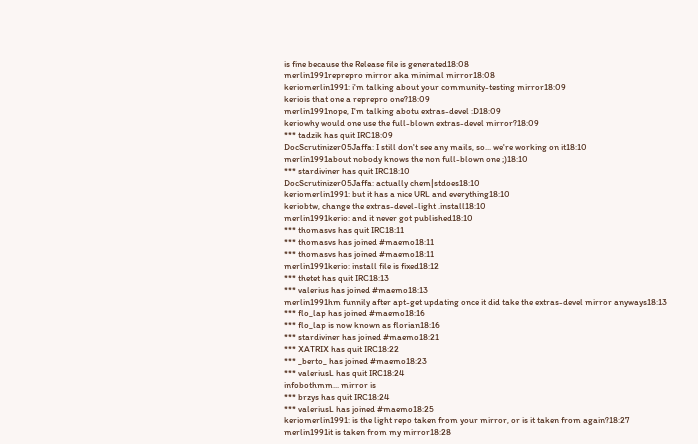is fine because the Release file is generated18:08
merlin1991reprepro mirror aka minimal mirror18:08
keriomerlin1991: i'm talking about your community-testing mirror18:09
keriois that one a reprepro one?18:09
merlin1991nope, I'm talking abotu extras-devel :D18:09
keriowhy would one use the full-blown extras-devel mirror?18:09
*** tadzik has quit IRC18:09
DocScrutinizer05Jaffa: I still don't see any mails, so... we're working on it18:10
merlin1991about nobody knows the non full-blown one ;)18:10
*** stardiviner has quit IRC18:10
DocScrutinizer05Jaffa: actually chem|stdoes18:10
keriomerlin1991: but it has a nice URL and everything18:10
keriobtw, change the extras-devel-light .install18:10
merlin1991kerio: and it never got published18:10
*** thomasvs has quit IRC18:11
*** thomasvs has joined #maemo18:11
*** thomasvs has joined #maemo18:11
merlin1991kerio: install file is fixed18:12
*** thetet has quit IRC18:13
*** valerius has joined #maemo18:13
merlin1991hm funnily after apt-get updating once it did take the extras-devel mirror anyways18:13
*** flo_lap has joined #maemo18:16
*** flo_lap is now known as florian18:16
*** stardiviner has joined #maemo18:21
*** XATRIX has quit IRC18:22
*** _berto_ has joined #maemo18:23
*** valeriusL has quit IRC18:24
infobothmm... mirror is
*** brzys has quit IRC18:24
*** valeriusL has joined #maemo18:25
keriomerlin1991: is the light repo taken from your mirror, or is it taken from again?18:27
merlin1991it is taken from my mirror18:28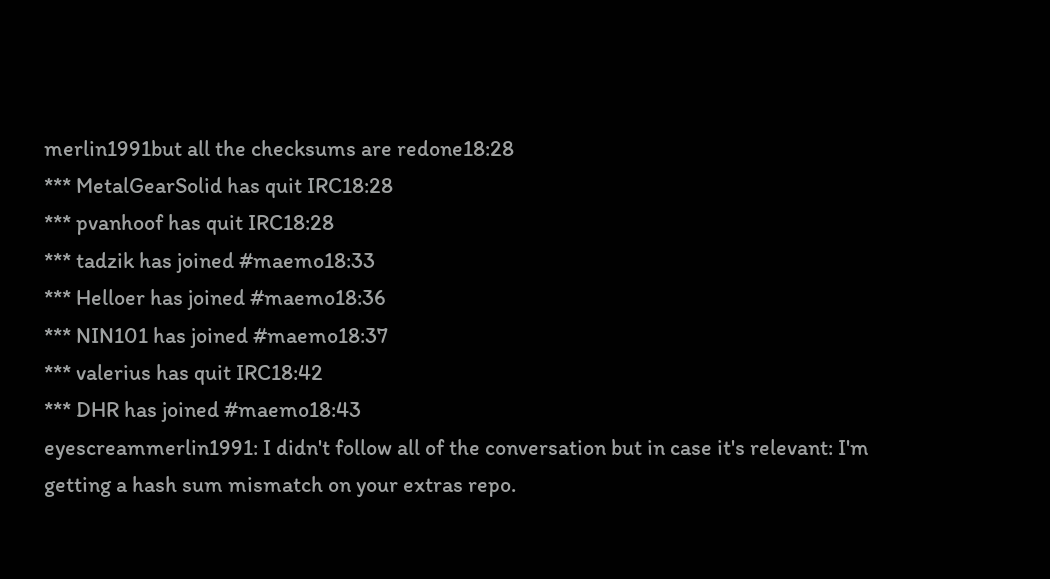merlin1991but all the checksums are redone18:28
*** MetalGearSolid has quit IRC18:28
*** pvanhoof has quit IRC18:28
*** tadzik has joined #maemo18:33
*** Helloer has joined #maemo18:36
*** NIN101 has joined #maemo18:37
*** valerius has quit IRC18:42
*** DHR has joined #maemo18:43
eyescreammerlin1991: I didn't follow all of the conversation but in case it's relevant: I'm getting a hash sum mismatch on your extras repo.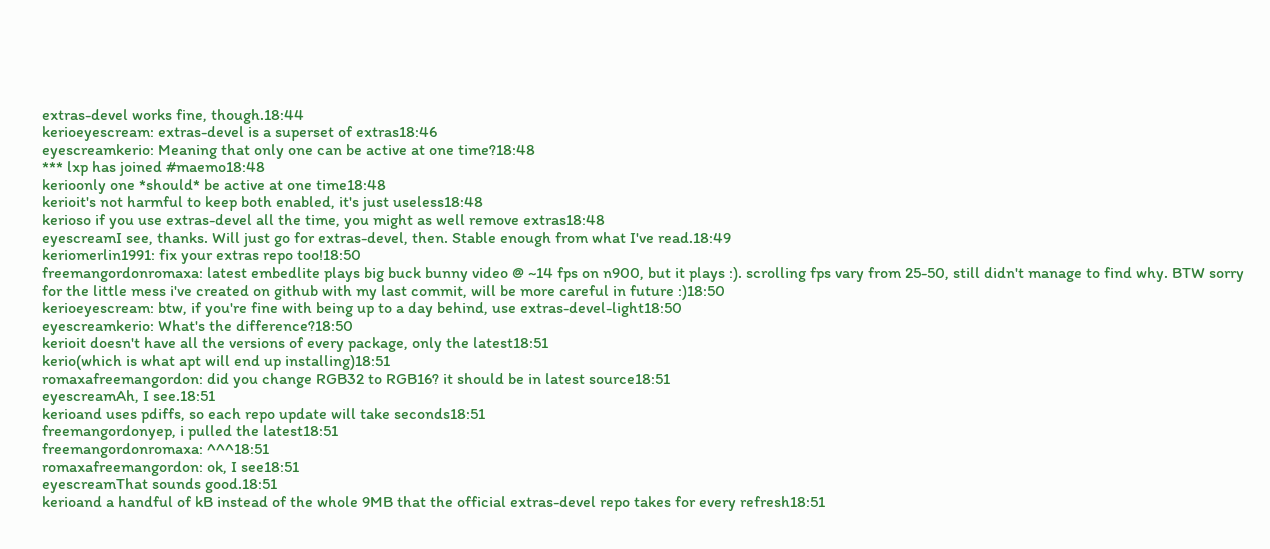extras-devel works fine, though.18:44
kerioeyescream: extras-devel is a superset of extras18:46
eyescreamkerio: Meaning that only one can be active at one time?18:48
*** lxp has joined #maemo18:48
kerioonly one *should* be active at one time18:48
kerioit's not harmful to keep both enabled, it's just useless18:48
kerioso if you use extras-devel all the time, you might as well remove extras18:48
eyescreamI see, thanks. Will just go for extras-devel, then. Stable enough from what I've read.18:49
keriomerlin1991: fix your extras repo too!18:50
freemangordonromaxa: latest embedlite plays big buck bunny video @ ~14 fps on n900, but it plays :). scrolling fps vary from 25-50, still didn't manage to find why. BTW sorry for the little mess i've created on github with my last commit, will be more careful in future :)18:50
kerioeyescream: btw, if you're fine with being up to a day behind, use extras-devel-light18:50
eyescreamkerio: What's the difference?18:50
kerioit doesn't have all the versions of every package, only the latest18:51
kerio(which is what apt will end up installing)18:51
romaxafreemangordon: did you change RGB32 to RGB16? it should be in latest source18:51
eyescreamAh, I see.18:51
kerioand uses pdiffs, so each repo update will take seconds18:51
freemangordonyep, i pulled the latest18:51
freemangordonromaxa: ^^^18:51
romaxafreemangordon: ok, I see18:51
eyescreamThat sounds good.18:51
kerioand a handful of kB instead of the whole 9MB that the official extras-devel repo takes for every refresh18:51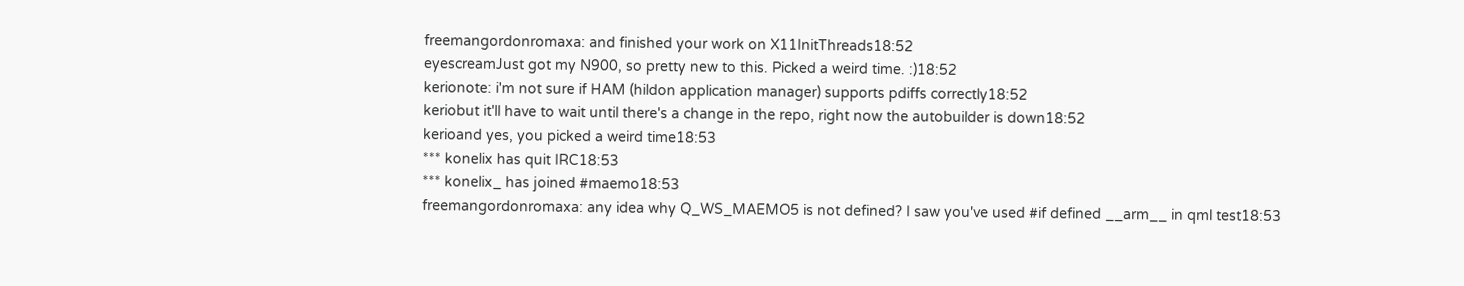freemangordonromaxa: and finished your work on X11InitThreads18:52
eyescreamJust got my N900, so pretty new to this. Picked a weird time. :)18:52
kerionote: i'm not sure if HAM (hildon application manager) supports pdiffs correctly18:52
keriobut it'll have to wait until there's a change in the repo, right now the autobuilder is down18:52
kerioand yes, you picked a weird time18:53
*** konelix has quit IRC18:53
*** konelix_ has joined #maemo18:53
freemangordonromaxa: any idea why Q_WS_MAEMO5 is not defined? I saw you've used #if defined __arm__ in qml test18:53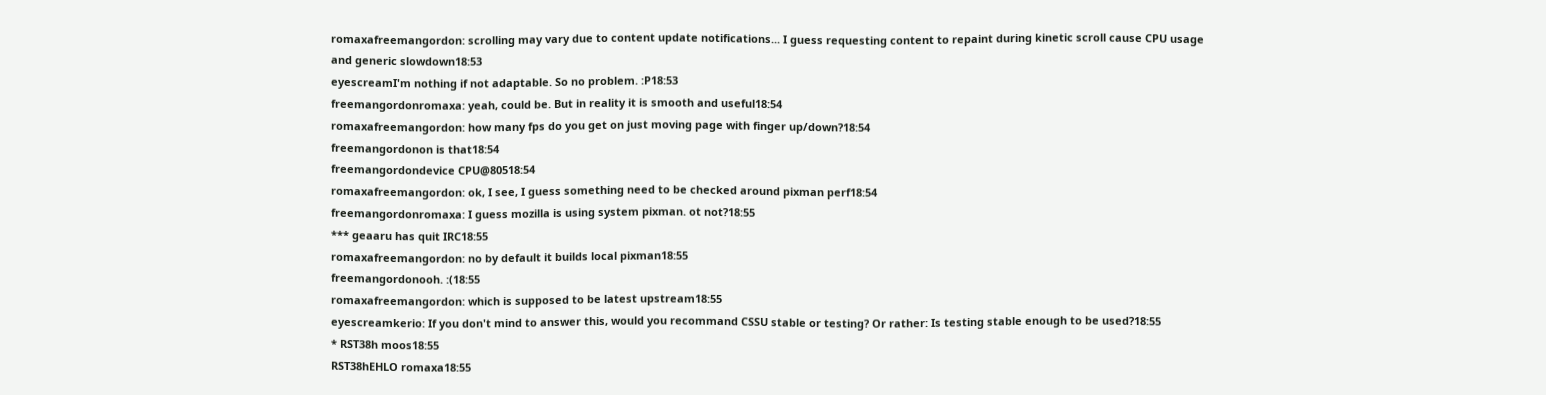romaxafreemangordon: scrolling may vary due to content update notifications... I guess requesting content to repaint during kinetic scroll cause CPU usage and generic slowdown18:53
eyescreamI'm nothing if not adaptable. So no problem. :P18:53
freemangordonromaxa: yeah, could be. But in reality it is smooth and useful18:54
romaxafreemangordon: how many fps do you get on just moving page with finger up/down?18:54
freemangordonon is that18:54
freemangordondevice CPU@80518:54
romaxafreemangordon: ok, I see, I guess something need to be checked around pixman perf18:54
freemangordonromaxa: I guess mozilla is using system pixman. ot not?18:55
*** geaaru has quit IRC18:55
romaxafreemangordon: no by default it builds local pixman18:55
freemangordonooh. :(18:55
romaxafreemangordon: which is supposed to be latest upstream18:55
eyescreamkerio: If you don't mind to answer this, would you recommand CSSU stable or testing? Or rather: Is testing stable enough to be used?18:55
* RST38h moos18:55
RST38hEHLO romaxa18:55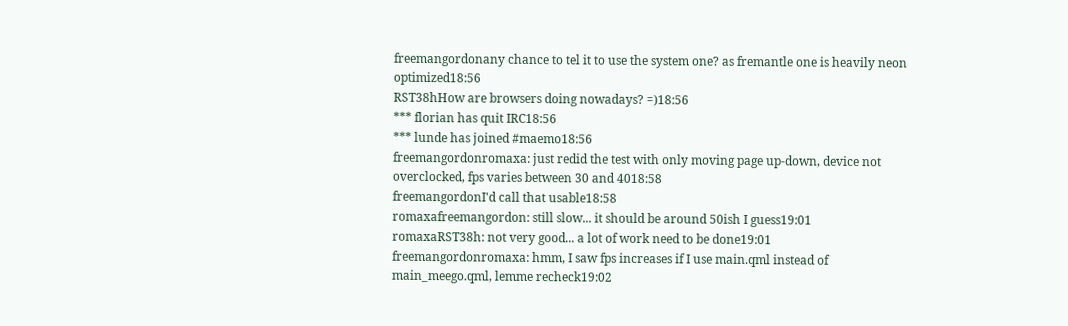freemangordonany chance to tel it to use the system one? as fremantle one is heavily neon optimized18:56
RST38hHow are browsers doing nowadays? =)18:56
*** florian has quit IRC18:56
*** lunde has joined #maemo18:56
freemangordonromaxa: just redid the test with only moving page up-down, device not overclocked, fps varies between 30 and 4018:58
freemangordonI'd call that usable18:58
romaxafreemangordon: still slow... it should be around 50ish I guess19:01
romaxaRST38h: not very good... a lot of work need to be done19:01
freemangordonromaxa: hmm, I saw fps increases if I use main.qml instead of main_meego.qml, lemme recheck19:02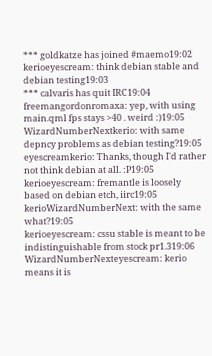*** goldkatze has joined #maemo19:02
kerioeyescream: think debian stable and debian testing19:03
*** calvaris has quit IRC19:04
freemangordonromaxa: yep, with using main.qml fps stays >40 . weird :)19:05
WizardNumberNextkerio: with same depncy problems as debian testing?19:05
eyescreamkerio: Thanks, though I'd rather not think debian at all. :P19:05
kerioeyescream: fremantle is loosely based on debian etch, iirc19:05
kerioWizardNumberNext: with the same what?19:05
kerioeyescream: cssu stable is meant to be indistinguishable from stock pr1.319:06
WizardNumberNexteyescream: kerio means it is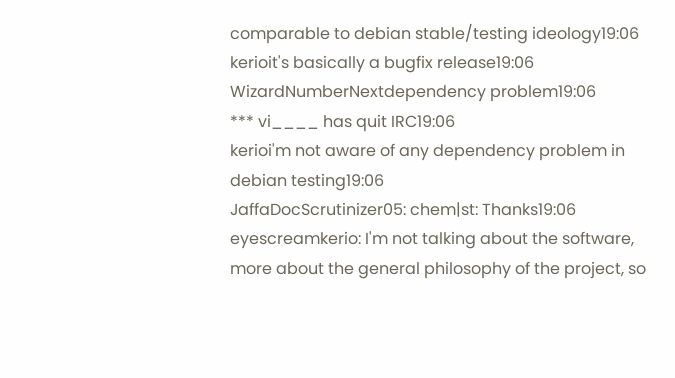comparable to debian stable/testing ideology19:06
kerioit's basically a bugfix release19:06
WizardNumberNextdependency problem19:06
*** vi____ has quit IRC19:06
kerioi'm not aware of any dependency problem in debian testing19:06
JaffaDocScrutinizer05: chem|st: Thanks19:06
eyescreamkerio: I'm not talking about the software, more about the general philosophy of the project, so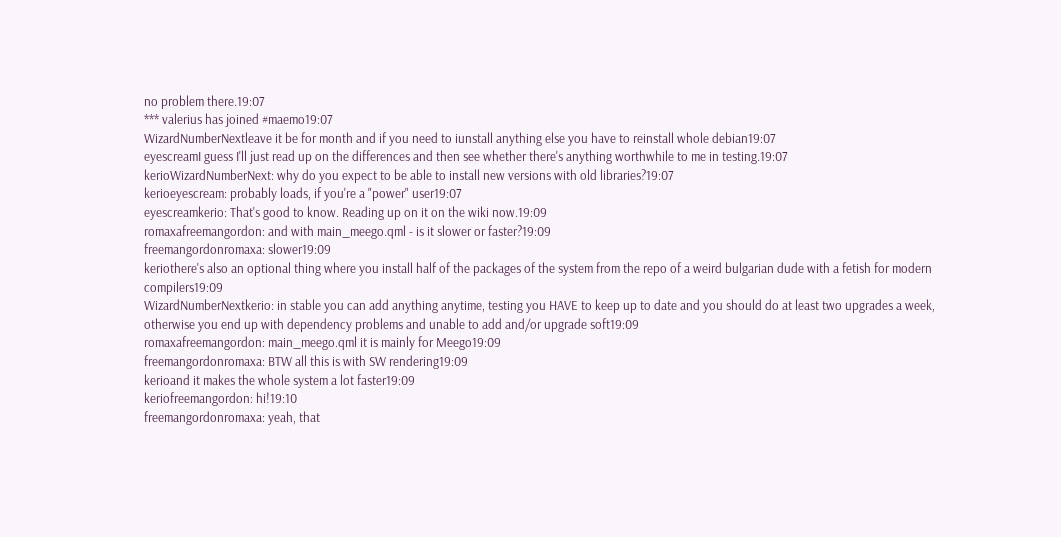no problem there.19:07
*** valerius has joined #maemo19:07
WizardNumberNextleave it be for month and if you need to iunstall anything else you have to reinstall whole debian19:07
eyescreamI guess I'll just read up on the differences and then see whether there's anything worthwhile to me in testing.19:07
kerioWizardNumberNext: why do you expect to be able to install new versions with old libraries?19:07
kerioeyescream: probably loads, if you're a "power" user19:07
eyescreamkerio: That's good to know. Reading up on it on the wiki now.19:09
romaxafreemangordon: and with main_meego.qml - is it slower or faster?19:09
freemangordonromaxa: slower19:09
keriothere's also an optional thing where you install half of the packages of the system from the repo of a weird bulgarian dude with a fetish for modern compilers19:09
WizardNumberNextkerio: in stable you can add anything anytime, testing you HAVE to keep up to date and you should do at least two upgrades a week, otherwise you end up with dependency problems and unable to add and/or upgrade soft19:09
romaxafreemangordon: main_meego.qml it is mainly for Meego19:09
freemangordonromaxa: BTW all this is with SW rendering19:09
kerioand it makes the whole system a lot faster19:09
keriofreemangordon: hi!19:10
freemangordonromaxa: yeah, that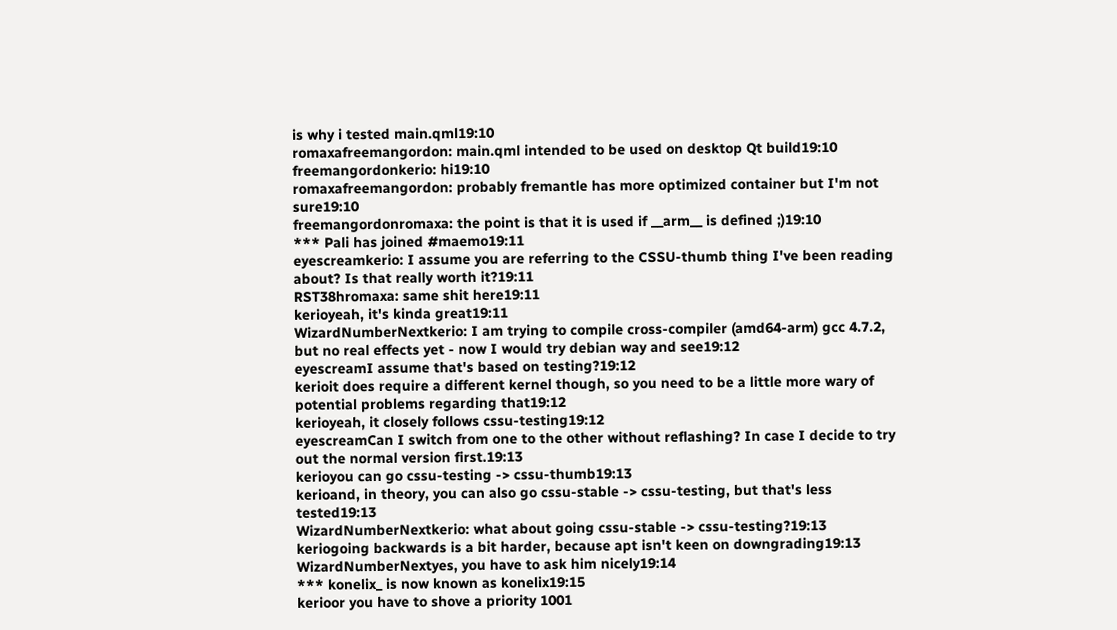is why i tested main.qml19:10
romaxafreemangordon: main.qml intended to be used on desktop Qt build19:10
freemangordonkerio: hi19:10
romaxafreemangordon: probably fremantle has more optimized container but I'm not sure19:10
freemangordonromaxa: the point is that it is used if __arm__ is defined ;)19:10
*** Pali has joined #maemo19:11
eyescreamkerio: I assume you are referring to the CSSU-thumb thing I've been reading about? Is that really worth it?19:11
RST38hromaxa: same shit here19:11
kerioyeah, it's kinda great19:11
WizardNumberNextkerio: I am trying to compile cross-compiler (amd64-arm) gcc 4.7.2, but no real effects yet - now I would try debian way and see19:12
eyescreamI assume that's based on testing?19:12
kerioit does require a different kernel though, so you need to be a little more wary of potential problems regarding that19:12
kerioyeah, it closely follows cssu-testing19:12
eyescreamCan I switch from one to the other without reflashing? In case I decide to try out the normal version first.19:13
kerioyou can go cssu-testing -> cssu-thumb19:13
kerioand, in theory, you can also go cssu-stable -> cssu-testing, but that's less tested19:13
WizardNumberNextkerio: what about going cssu-stable -> cssu-testing?19:13
keriogoing backwards is a bit harder, because apt isn't keen on downgrading19:13
WizardNumberNextyes, you have to ask him nicely19:14
*** konelix_ is now known as konelix19:15
kerioor you have to shove a priority 1001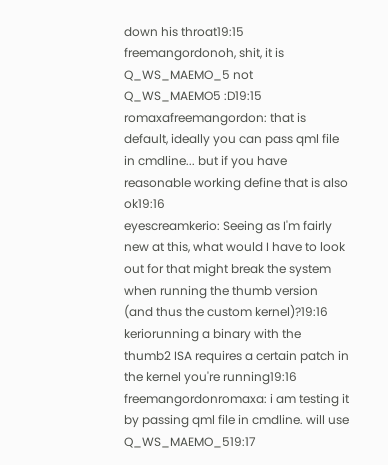down his throat19:15
freemangordonoh, shit, it is Q_WS_MAEMO_5 not Q_WS_MAEMO5 :D19:15
romaxafreemangordon: that is default, ideally you can pass qml file in cmdline... but if you have reasonable working define that is also ok19:16
eyescreamkerio: Seeing as I'm fairly new at this, what would I have to look out for that might break the system when running the thumb version (and thus the custom kernel)?19:16
keriorunning a binary with the thumb2 ISA requires a certain patch in the kernel you're running19:16
freemangordonromaxa: i am testing it by passing qml file in cmdline. will use Q_WS_MAEMO_519:17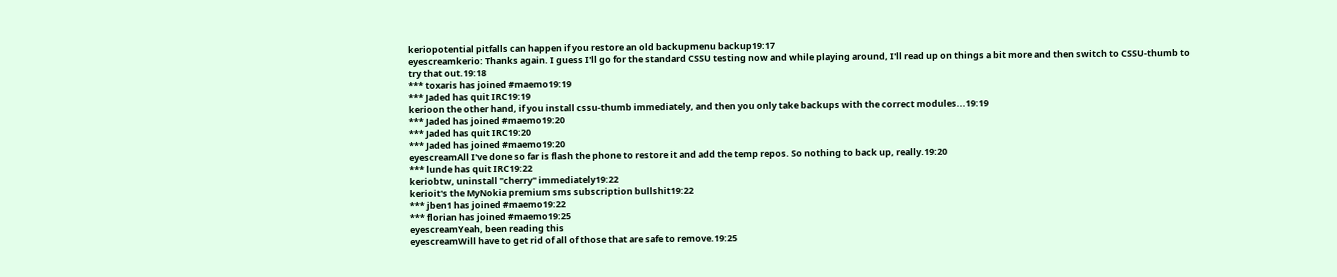keriopotential pitfalls can happen if you restore an old backupmenu backup19:17
eyescreamkerio: Thanks again. I guess I'll go for the standard CSSU testing now and while playing around, I'll read up on things a bit more and then switch to CSSU-thumb to try that out.19:18
*** toxaris has joined #maemo19:19
*** Jaded has quit IRC19:19
kerioon the other hand, if you install cssu-thumb immediately, and then you only take backups with the correct modules...19:19
*** Jaded has joined #maemo19:20
*** Jaded has quit IRC19:20
*** Jaded has joined #maemo19:20
eyescreamAll I've done so far is flash the phone to restore it and add the temp repos. So nothing to back up, really.19:20
*** lunde has quit IRC19:22
keriobtw, uninstall "cherry" immediately19:22
kerioit's the MyNokia premium sms subscription bullshit19:22
*** jben1 has joined #maemo19:22
*** florian has joined #maemo19:25
eyescreamYeah, been reading this
eyescreamWill have to get rid of all of those that are safe to remove.19:25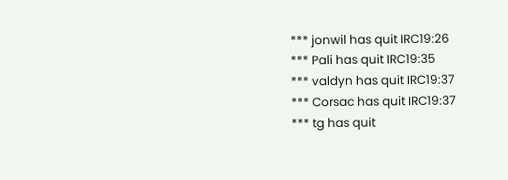*** jonwil has quit IRC19:26
*** Pali has quit IRC19:35
*** valdyn has quit IRC19:37
*** Corsac has quit IRC19:37
*** tg has quit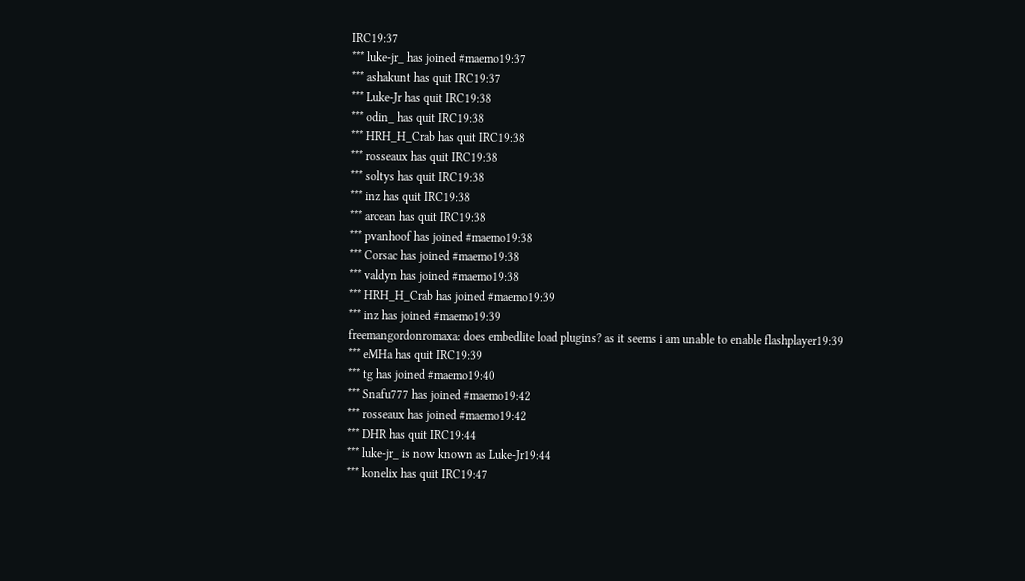IRC19:37
*** luke-jr_ has joined #maemo19:37
*** ashakunt has quit IRC19:37
*** Luke-Jr has quit IRC19:38
*** odin_ has quit IRC19:38
*** HRH_H_Crab has quit IRC19:38
*** rosseaux has quit IRC19:38
*** soltys has quit IRC19:38
*** inz has quit IRC19:38
*** arcean has quit IRC19:38
*** pvanhoof has joined #maemo19:38
*** Corsac has joined #maemo19:38
*** valdyn has joined #maemo19:38
*** HRH_H_Crab has joined #maemo19:39
*** inz has joined #maemo19:39
freemangordonromaxa: does embedlite load plugins? as it seems i am unable to enable flashplayer19:39
*** eMHa has quit IRC19:39
*** tg has joined #maemo19:40
*** Snafu777 has joined #maemo19:42
*** rosseaux has joined #maemo19:42
*** DHR has quit IRC19:44
*** luke-jr_ is now known as Luke-Jr19:44
*** konelix has quit IRC19:47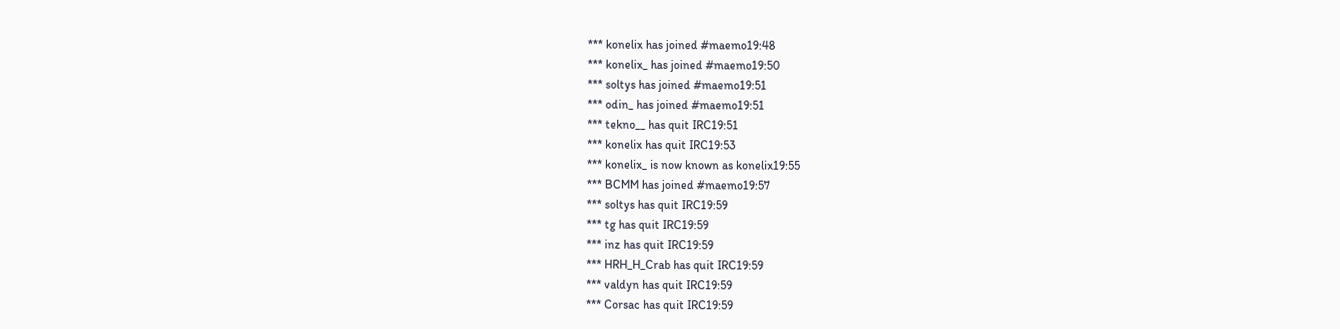*** konelix has joined #maemo19:48
*** konelix_ has joined #maemo19:50
*** soltys has joined #maemo19:51
*** odin_ has joined #maemo19:51
*** tekno__ has quit IRC19:51
*** konelix has quit IRC19:53
*** konelix_ is now known as konelix19:55
*** BCMM has joined #maemo19:57
*** soltys has quit IRC19:59
*** tg has quit IRC19:59
*** inz has quit IRC19:59
*** HRH_H_Crab has quit IRC19:59
*** valdyn has quit IRC19:59
*** Corsac has quit IRC19:59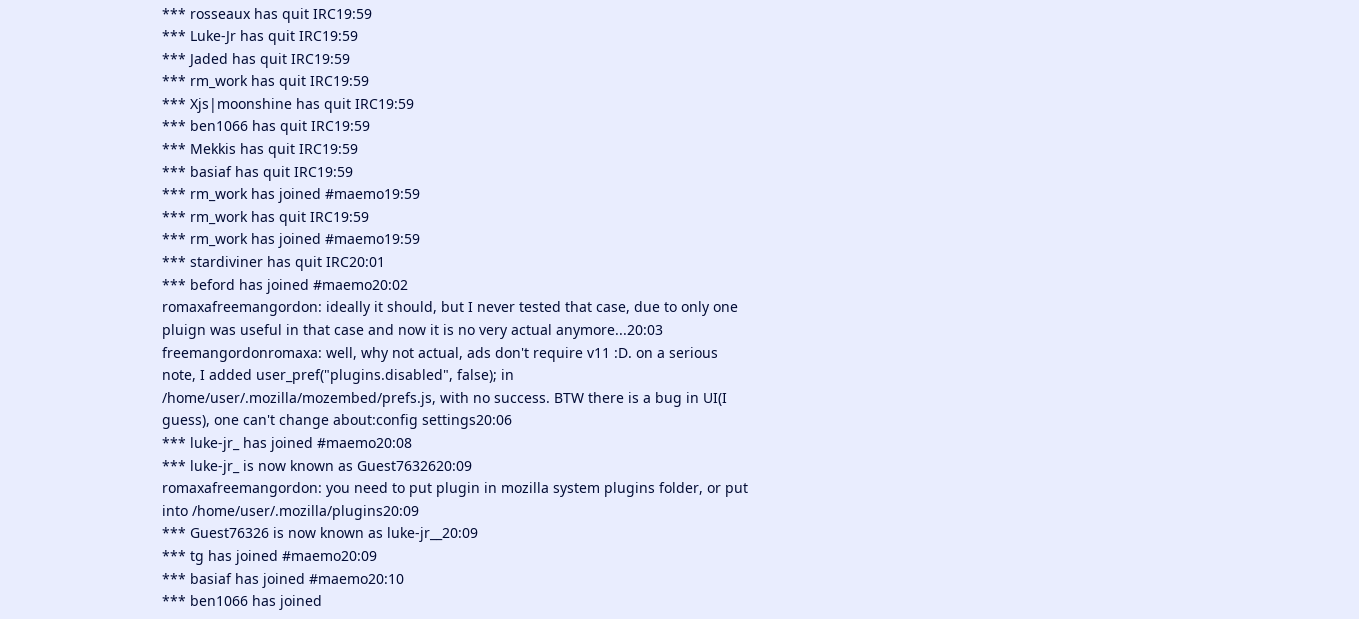*** rosseaux has quit IRC19:59
*** Luke-Jr has quit IRC19:59
*** Jaded has quit IRC19:59
*** rm_work has quit IRC19:59
*** Xjs|moonshine has quit IRC19:59
*** ben1066 has quit IRC19:59
*** Mekkis has quit IRC19:59
*** basiaf has quit IRC19:59
*** rm_work has joined #maemo19:59
*** rm_work has quit IRC19:59
*** rm_work has joined #maemo19:59
*** stardiviner has quit IRC20:01
*** beford has joined #maemo20:02
romaxafreemangordon: ideally it should, but I never tested that case, due to only one pluign was useful in that case and now it is no very actual anymore...20:03
freemangordonromaxa: well, why not actual, ads don't require v11 :D. on a serious note, I added user_pref("plugins.disabled", false); in /home/user/.mozilla/mozembed/prefs.js, with no success. BTW there is a bug in UI(I guess), one can't change about:config settings20:06
*** luke-jr_ has joined #maemo20:08
*** luke-jr_ is now known as Guest7632620:09
romaxafreemangordon: you need to put plugin in mozilla system plugins folder, or put into /home/user/.mozilla/plugins20:09
*** Guest76326 is now known as luke-jr__20:09
*** tg has joined #maemo20:09
*** basiaf has joined #maemo20:10
*** ben1066 has joined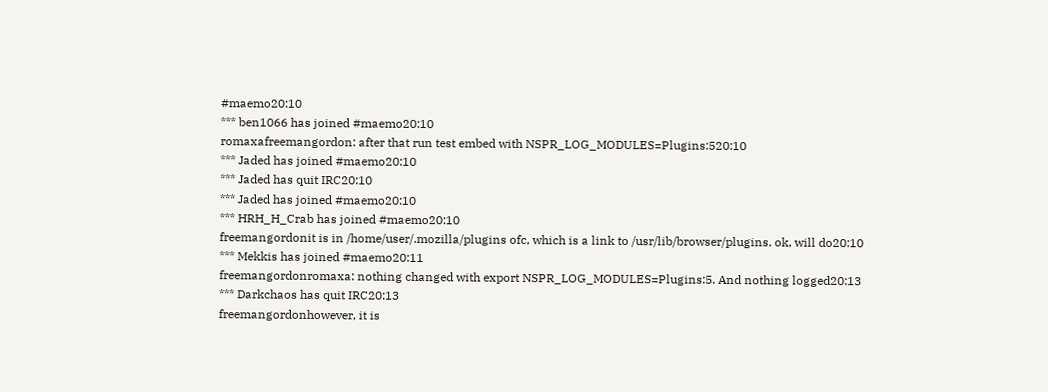#maemo20:10
*** ben1066 has joined #maemo20:10
romaxafreemangordon: after that run test embed with NSPR_LOG_MODULES=Plugins:520:10
*** Jaded has joined #maemo20:10
*** Jaded has quit IRC20:10
*** Jaded has joined #maemo20:10
*** HRH_H_Crab has joined #maemo20:10
freemangordonit is in /home/user/.mozilla/plugins ofc, which is a link to /usr/lib/browser/plugins. ok, will do20:10
*** Mekkis has joined #maemo20:11
freemangordonromaxa: nothing changed with export NSPR_LOG_MODULES=Plugins:5. And nothing logged20:13
*** Darkchaos has quit IRC20:13
freemangordonhowever, it is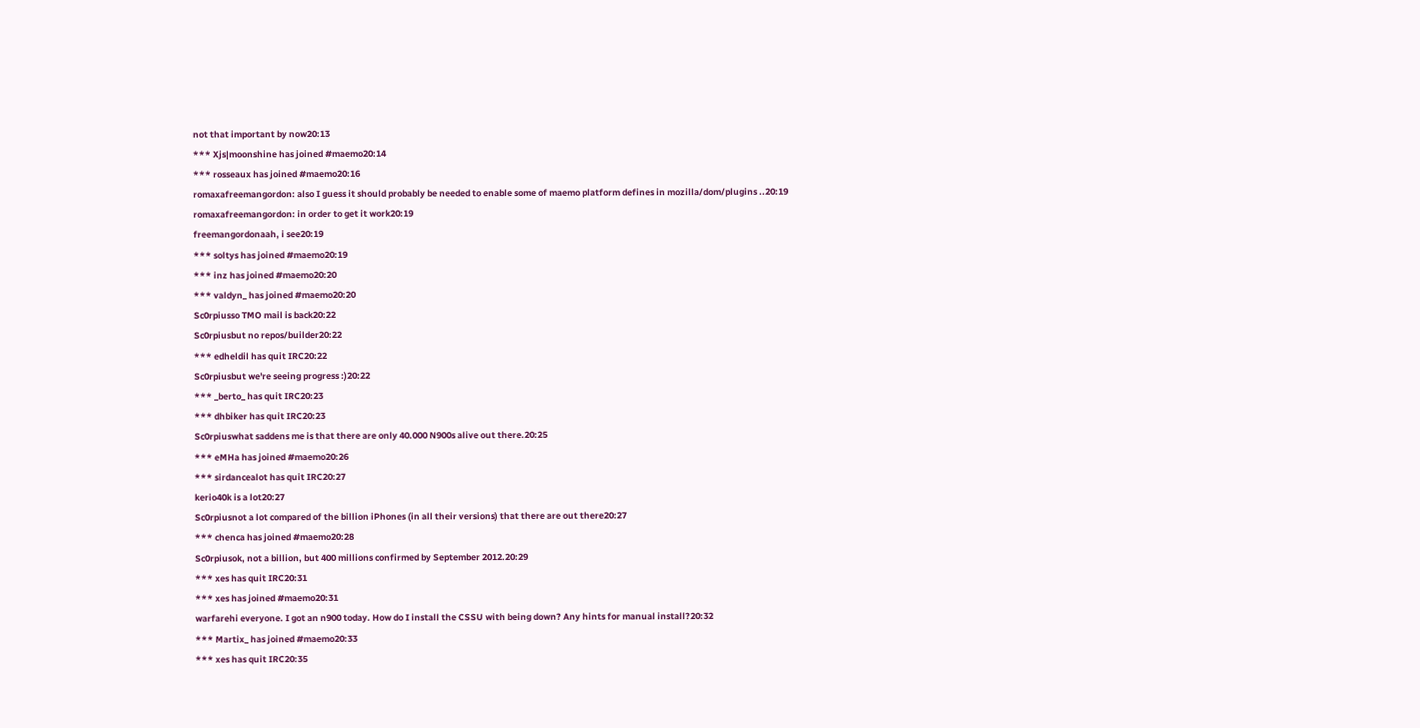not that important by now20:13
*** Xjs|moonshine has joined #maemo20:14
*** rosseaux has joined #maemo20:16
romaxafreemangordon: also I guess it should probably be needed to enable some of maemo platform defines in mozilla/dom/plugins ..20:19
romaxafreemangordon: in order to get it work20:19
freemangordonaah, i see20:19
*** soltys has joined #maemo20:19
*** inz has joined #maemo20:20
*** valdyn_ has joined #maemo20:20
Sc0rpiusso TMO mail is back20:22
Sc0rpiusbut no repos/builder20:22
*** edheldil has quit IRC20:22
Sc0rpiusbut we're seeing progress :)20:22
*** _berto_ has quit IRC20:23
*** dhbiker has quit IRC20:23
Sc0rpiuswhat saddens me is that there are only 40.000 N900s alive out there.20:25
*** eMHa has joined #maemo20:26
*** sirdancealot has quit IRC20:27
kerio40k is a lot20:27
Sc0rpiusnot a lot compared of the billion iPhones (in all their versions) that there are out there20:27
*** chenca has joined #maemo20:28
Sc0rpiusok, not a billion, but 400 millions confirmed by September 2012.20:29
*** xes has quit IRC20:31
*** xes has joined #maemo20:31
warfarehi everyone. I got an n900 today. How do I install the CSSU with being down? Any hints for manual install?20:32
*** Martix_ has joined #maemo20:33
*** xes has quit IRC20:35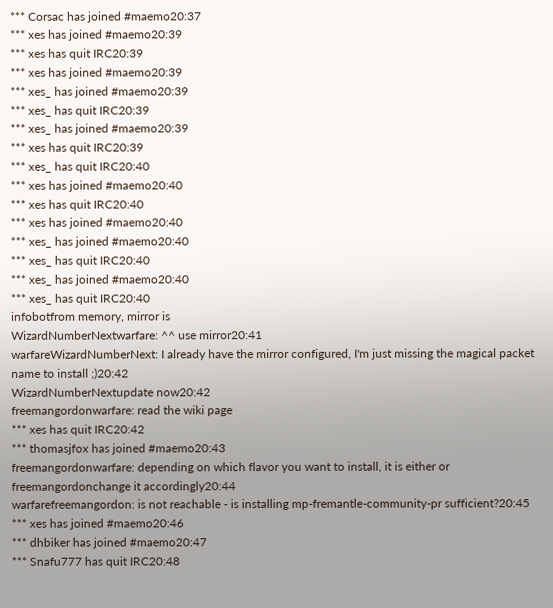*** Corsac has joined #maemo20:37
*** xes has joined #maemo20:39
*** xes has quit IRC20:39
*** xes has joined #maemo20:39
*** xes_ has joined #maemo20:39
*** xes_ has quit IRC20:39
*** xes_ has joined #maemo20:39
*** xes has quit IRC20:39
*** xes_ has quit IRC20:40
*** xes has joined #maemo20:40
*** xes has quit IRC20:40
*** xes has joined #maemo20:40
*** xes_ has joined #maemo20:40
*** xes_ has quit IRC20:40
*** xes_ has joined #maemo20:40
*** xes_ has quit IRC20:40
infobotfrom memory, mirror is
WizardNumberNextwarfare: ^^ use mirror20:41
warfareWizardNumberNext: I already have the mirror configured, I'm just missing the magical packet name to install ;)20:42
WizardNumberNextupdate now20:42
freemangordonwarfare: read the wiki page
*** xes has quit IRC20:42
*** thomasjfox has joined #maemo20:43
freemangordonwarfare: depending on which flavor you want to install, it is either or
freemangordonchange it accordingly20:44
warfarefreemangordon: is not reachable - is installing mp-fremantle-community-pr sufficient?20:45
*** xes has joined #maemo20:46
*** dhbiker has joined #maemo20:47
*** Snafu777 has quit IRC20:48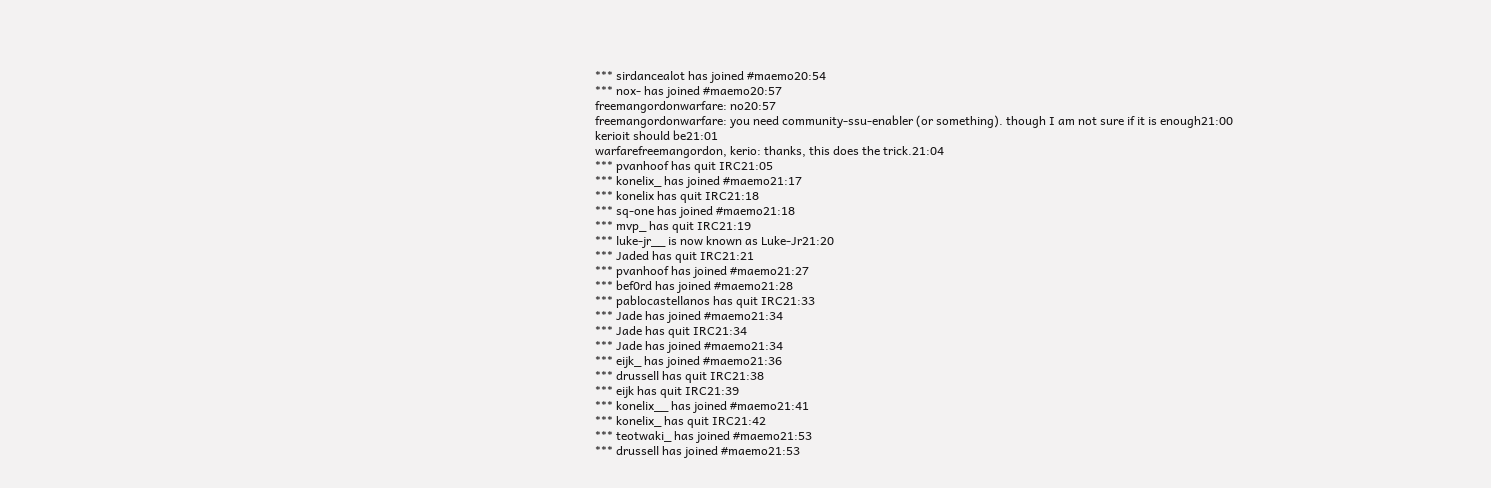*** sirdancealot has joined #maemo20:54
*** nox- has joined #maemo20:57
freemangordonwarfare: no20:57
freemangordonwarfare: you need community-ssu-enabler (or something). though I am not sure if it is enough21:00
kerioit should be21:01
warfarefreemangordon, kerio: thanks, this does the trick.21:04
*** pvanhoof has quit IRC21:05
*** konelix_ has joined #maemo21:17
*** konelix has quit IRC21:18
*** sq-one has joined #maemo21:18
*** mvp_ has quit IRC21:19
*** luke-jr__ is now known as Luke-Jr21:20
*** Jaded has quit IRC21:21
*** pvanhoof has joined #maemo21:27
*** bef0rd has joined #maemo21:28
*** pablocastellanos has quit IRC21:33
*** Jade has joined #maemo21:34
*** Jade has quit IRC21:34
*** Jade has joined #maemo21:34
*** eijk_ has joined #maemo21:36
*** drussell has quit IRC21:38
*** eijk has quit IRC21:39
*** konelix__ has joined #maemo21:41
*** konelix_ has quit IRC21:42
*** teotwaki_ has joined #maemo21:53
*** drussell has joined #maemo21:53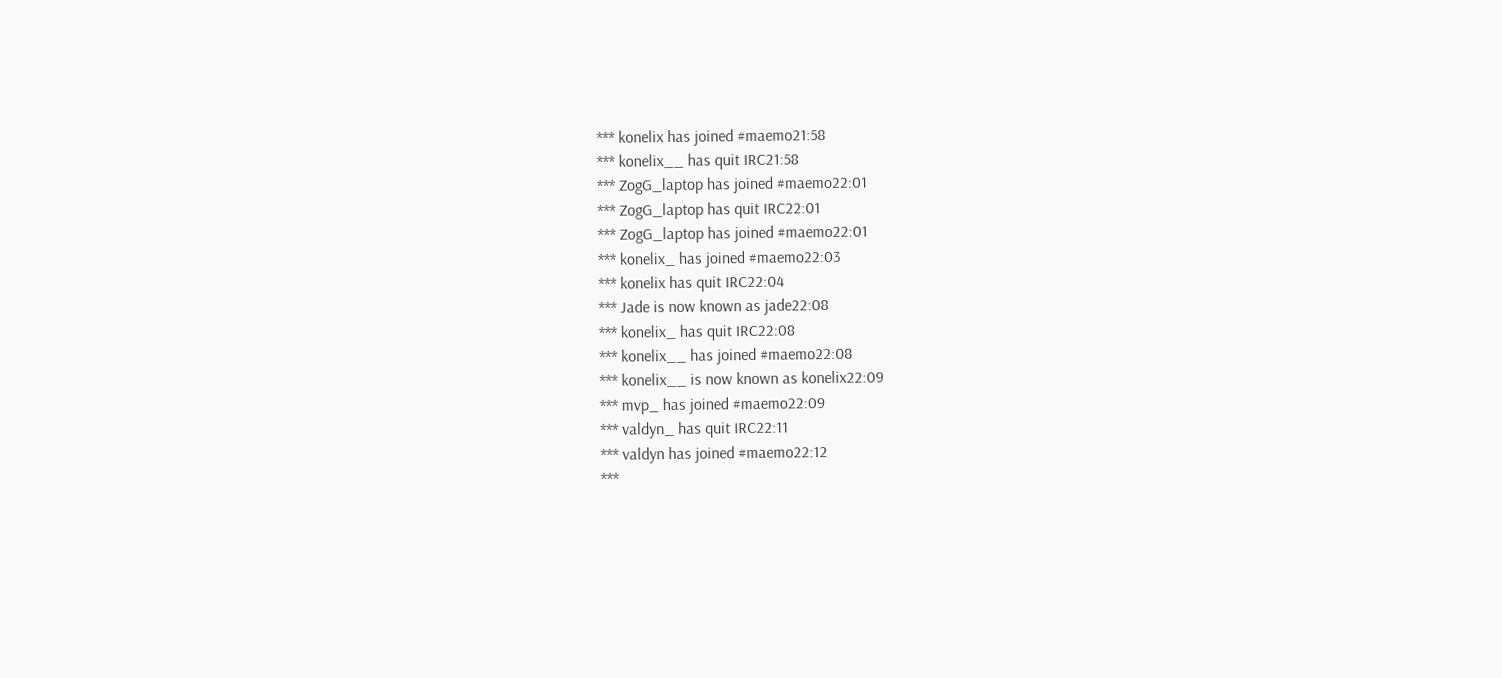*** konelix has joined #maemo21:58
*** konelix__ has quit IRC21:58
*** ZogG_laptop has joined #maemo22:01
*** ZogG_laptop has quit IRC22:01
*** ZogG_laptop has joined #maemo22:01
*** konelix_ has joined #maemo22:03
*** konelix has quit IRC22:04
*** Jade is now known as jade22:08
*** konelix_ has quit IRC22:08
*** konelix__ has joined #maemo22:08
*** konelix__ is now known as konelix22:09
*** mvp_ has joined #maemo22:09
*** valdyn_ has quit IRC22:11
*** valdyn has joined #maemo22:12
***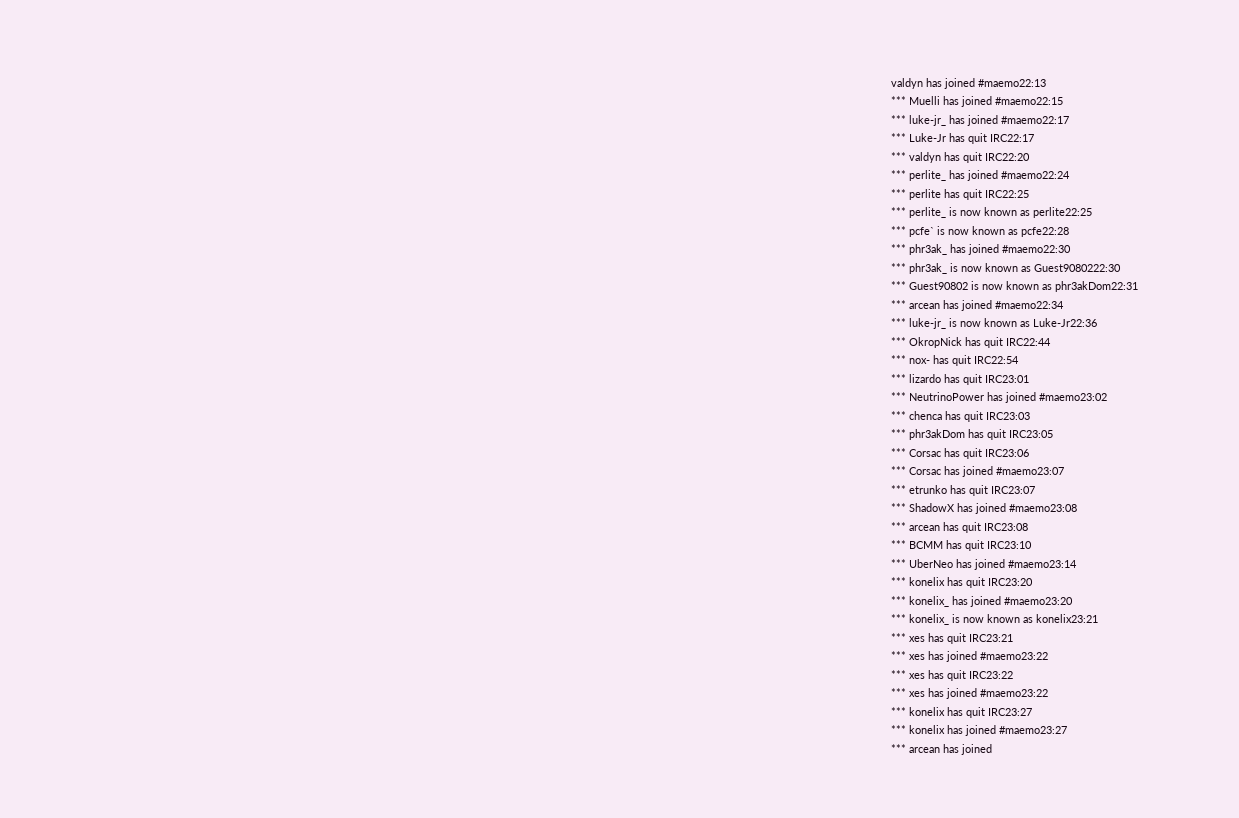valdyn has joined #maemo22:13
*** Muelli has joined #maemo22:15
*** luke-jr_ has joined #maemo22:17
*** Luke-Jr has quit IRC22:17
*** valdyn has quit IRC22:20
*** perlite_ has joined #maemo22:24
*** perlite has quit IRC22:25
*** perlite_ is now known as perlite22:25
*** pcfe` is now known as pcfe22:28
*** phr3ak_ has joined #maemo22:30
*** phr3ak_ is now known as Guest9080222:30
*** Guest90802 is now known as phr3akDom22:31
*** arcean has joined #maemo22:34
*** luke-jr_ is now known as Luke-Jr22:36
*** OkropNick has quit IRC22:44
*** nox- has quit IRC22:54
*** lizardo has quit IRC23:01
*** NeutrinoPower has joined #maemo23:02
*** chenca has quit IRC23:03
*** phr3akDom has quit IRC23:05
*** Corsac has quit IRC23:06
*** Corsac has joined #maemo23:07
*** etrunko has quit IRC23:07
*** ShadowX has joined #maemo23:08
*** arcean has quit IRC23:08
*** BCMM has quit IRC23:10
*** UberNeo has joined #maemo23:14
*** konelix has quit IRC23:20
*** konelix_ has joined #maemo23:20
*** konelix_ is now known as konelix23:21
*** xes has quit IRC23:21
*** xes has joined #maemo23:22
*** xes has quit IRC23:22
*** xes has joined #maemo23:22
*** konelix has quit IRC23:27
*** konelix has joined #maemo23:27
*** arcean has joined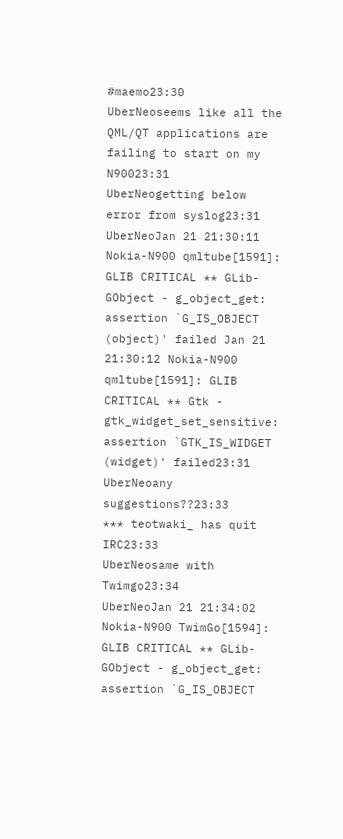#maemo23:30
UberNeoseems like all the QML/QT applications are failing to start on my N90023:31
UberNeogetting below error from syslog23:31
UberNeoJan 21 21:30:11 Nokia-N900 qmltube[1591]: GLIB CRITICAL ** GLib-GObject - g_object_get: assertion `G_IS_OBJECT (object)' failed Jan 21 21:30:12 Nokia-N900 qmltube[1591]: GLIB CRITICAL ** Gtk - gtk_widget_set_sensitive: assertion `GTK_IS_WIDGET (widget)' failed23:31
UberNeoany suggestions??23:33
*** teotwaki_ has quit IRC23:33
UberNeosame with Twimgo23:34
UberNeoJan 21 21:34:02 Nokia-N900 TwimGo[1594]: GLIB CRITICAL ** GLib-GObject - g_object_get: assertion `G_IS_OBJECT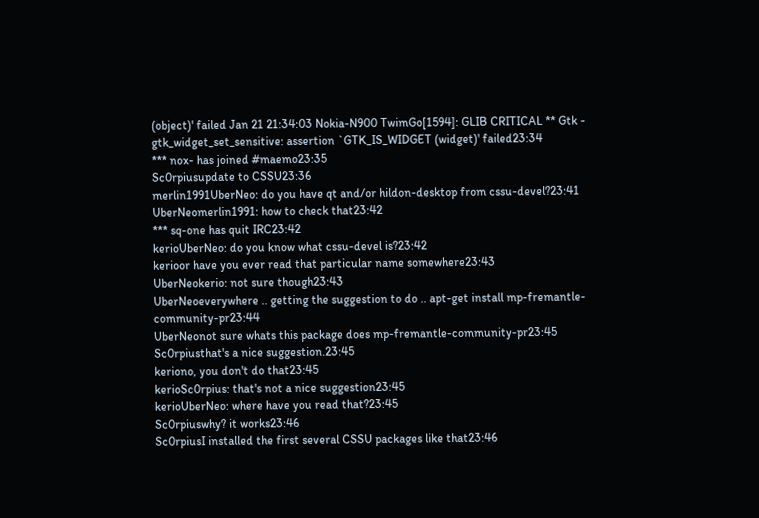(object)' failed Jan 21 21:34:03 Nokia-N900 TwimGo[1594]: GLIB CRITICAL ** Gtk - gtk_widget_set_sensitive: assertion `GTK_IS_WIDGET (widget)' failed23:34
*** nox- has joined #maemo23:35
Sc0rpiusupdate to CSSU23:36
merlin1991UberNeo: do you have qt and/or hildon-desktop from cssu-devel?23:41
UberNeomerlin1991: how to check that23:42
*** sq-one has quit IRC23:42
kerioUberNeo: do you know what cssu-devel is?23:42
kerioor have you ever read that particular name somewhere23:43
UberNeokerio: not sure though23:43
UberNeoeverywhere .. getting the suggestion to do .. apt-get install mp-fremantle-community-pr23:44
UberNeonot sure whats this package does mp-fremantle-community-pr23:45
Sc0rpiusthat's a nice suggestion.23:45
keriono, you don't do that23:45
kerioSc0rpius: that's not a nice suggestion23:45
kerioUberNeo: where have you read that?23:45
Sc0rpiuswhy? it works23:46
Sc0rpiusI installed the first several CSSU packages like that23:46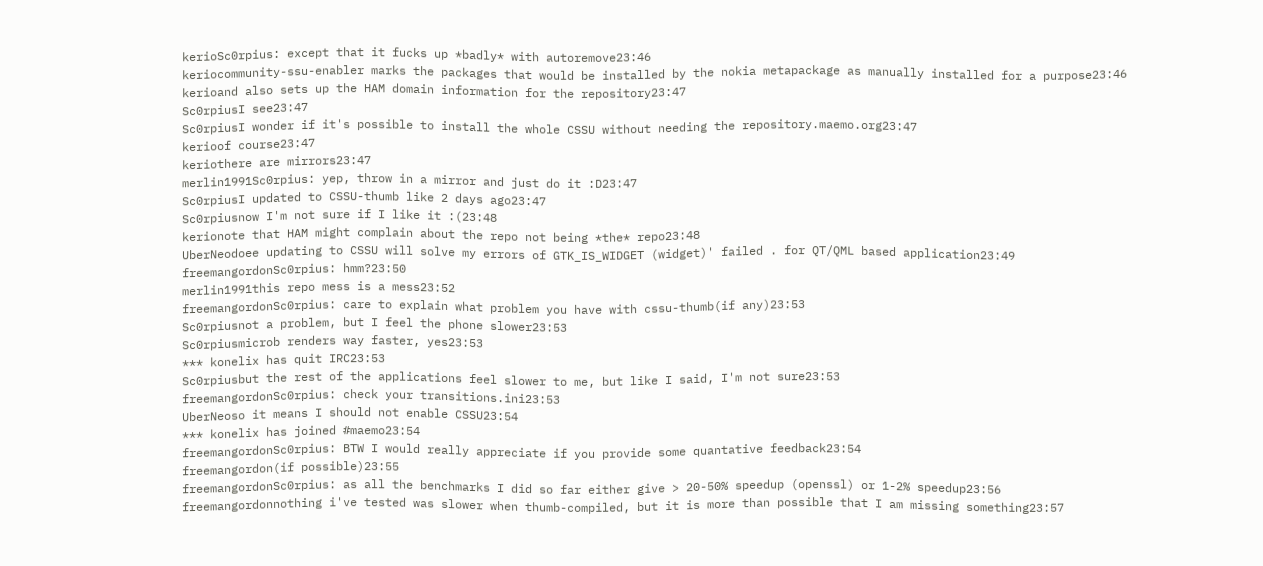kerioSc0rpius: except that it fucks up *badly* with autoremove23:46
keriocommunity-ssu-enabler marks the packages that would be installed by the nokia metapackage as manually installed for a purpose23:46
kerioand also sets up the HAM domain information for the repository23:47
Sc0rpiusI see23:47
Sc0rpiusI wonder if it's possible to install the whole CSSU without needing the repository.maemo.org23:47
kerioof course23:47
keriothere are mirrors23:47
merlin1991Sc0rpius: yep, throw in a mirror and just do it :D23:47
Sc0rpiusI updated to CSSU-thumb like 2 days ago23:47
Sc0rpiusnow I'm not sure if I like it :(23:48
kerionote that HAM might complain about the repo not being *the* repo23:48
UberNeodoee updating to CSSU will solve my errors of GTK_IS_WIDGET (widget)' failed . for QT/QML based application23:49
freemangordonSc0rpius: hmm?23:50
merlin1991this repo mess is a mess23:52
freemangordonSc0rpius: care to explain what problem you have with cssu-thumb(if any)23:53
Sc0rpiusnot a problem, but I feel the phone slower23:53
Sc0rpiusmicrob renders way faster, yes23:53
*** konelix has quit IRC23:53
Sc0rpiusbut the rest of the applications feel slower to me, but like I said, I'm not sure23:53
freemangordonSc0rpius: check your transitions.ini23:53
UberNeoso it means I should not enable CSSU23:54
*** konelix has joined #maemo23:54
freemangordonSc0rpius: BTW I would really appreciate if you provide some quantative feedback23:54
freemangordon(if possible)23:55
freemangordonSc0rpius: as all the benchmarks I did so far either give > 20-50% speedup (openssl) or 1-2% speedup23:56
freemangordonnothing i've tested was slower when thumb-compiled, but it is more than possible that I am missing something23:57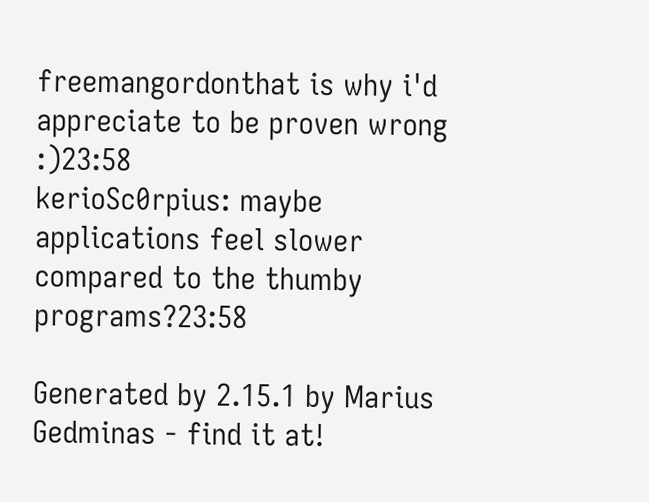freemangordonthat is why i'd appreciate to be proven wrong :)23:58
kerioSc0rpius: maybe applications feel slower compared to the thumby programs?23:58

Generated by 2.15.1 by Marius Gedminas - find it at!